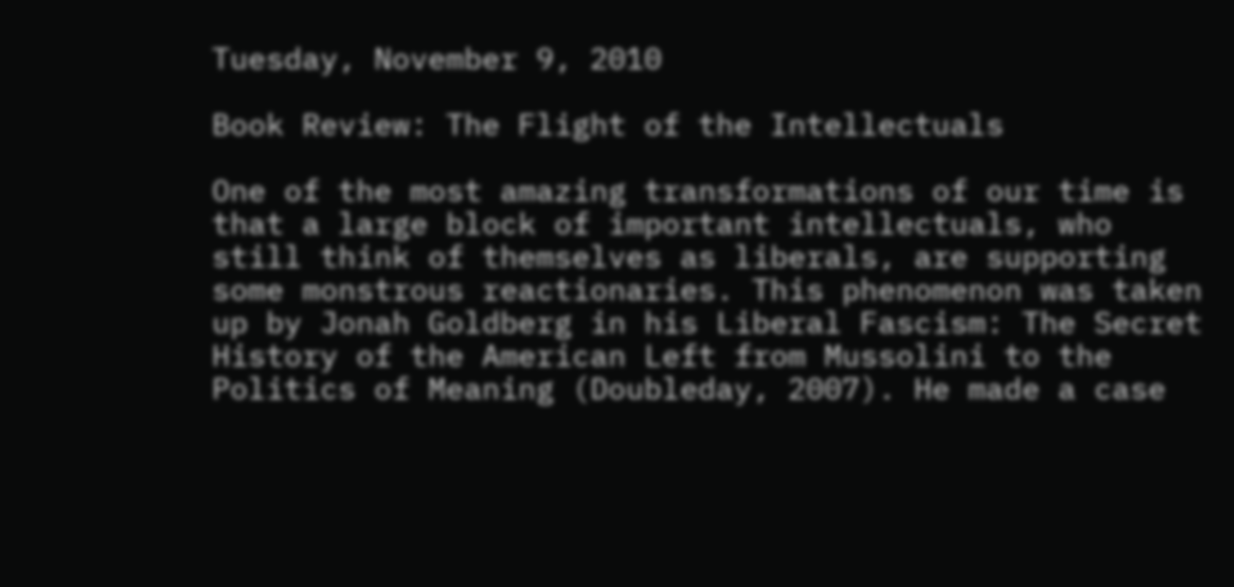Tuesday, November 9, 2010

Book Review: The Flight of the Intellectuals

One of the most amazing transformations of our time is that a large block of important intellectuals, who still think of themselves as liberals, are supporting some monstrous reactionaries. This phenomenon was taken up by Jonah Goldberg in his Liberal Fascism: The Secret History of the American Left from Mussolini to the Politics of Meaning (Doubleday, 2007). He made a case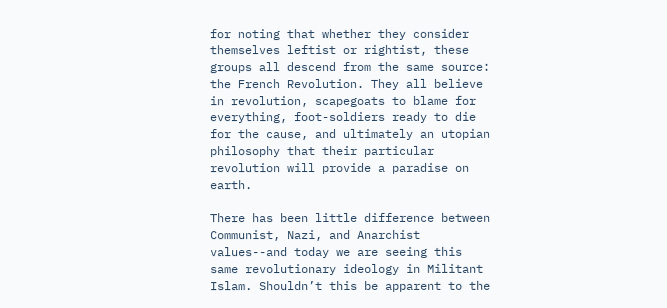for noting that whether they consider themselves leftist or rightist, these groups all descend from the same source: the French Revolution. They all believe in revolution, scapegoats to blame for everything, foot-soldiers ready to die for the cause, and ultimately an utopian philosophy that their particular revolution will provide a paradise on earth.

There has been little difference between Communist, Nazi, and Anarchist values--and today we are seeing this same revolutionary ideology in Militant Islam. Shouldn’t this be apparent to the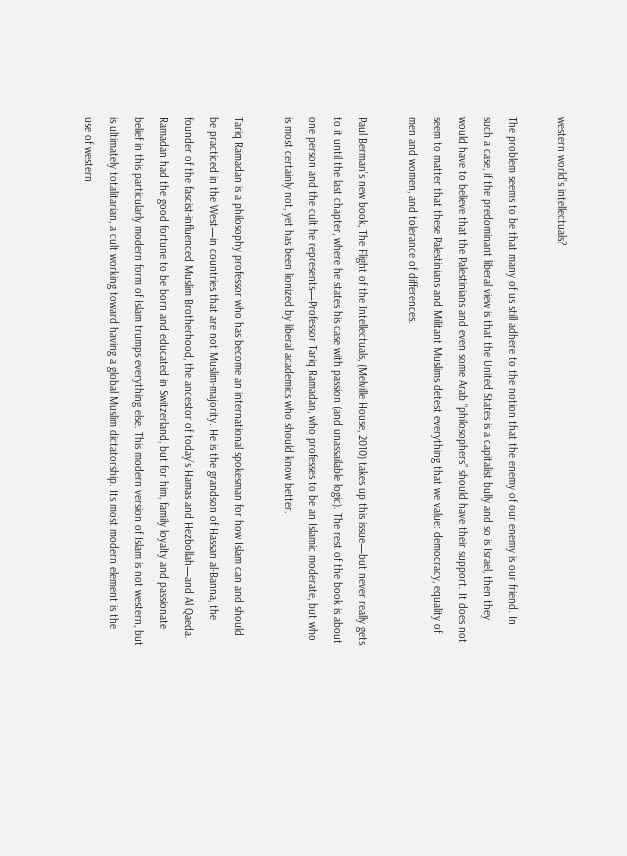western world’s intellectuals?

The problem seems to be that many of us still adhere to the notion that the enemy of our enemy is our friend. In such a case, if the predominant liberal view is that the United States is a capitalist bully and so is Israel, then they would have to believe that the Palestinians and even some Arab “philosophers” should have their support. It does not seem to matter that these Palestinians and Militant Muslims detest everything that we value: democracy, equality of men and women, and tolerance of differences.

Paul Berman’s new book, The Flight of the Intellectuals, (Melville House, 2010) takes up this issue—but never really gets to it until the last chapter, where he states his case with passion (and unassailable logic). The rest of the book is about one person and the cult he represents—Professor Tariq Ramadan, who professes to be an Islamic moderate, but who is most certainly not, yet has been lionized by liberal academics who should know better.

Tariq Ramadan is a philosophy professor who has become an international spokesman for how Islam can and should be practiced in the West—in countries that are not Muslim-majority. He is the grandson of Hassan al-Banna, the founder of the fascist-influenced Muslim Brotherhood, the ancestor of today’s Hamas and Hezbollah—and Al Qaeda. Ramadan had the good fortune to be born and educated in Switzerland, but for him, family loyalty and passionate belief in this particularly modern form of Islam trumps everything else. This modern version of Islam is not western, but is ultimately totalitarian, a cult working toward having a global Muslim dictatorship. Its most modern element is the use of western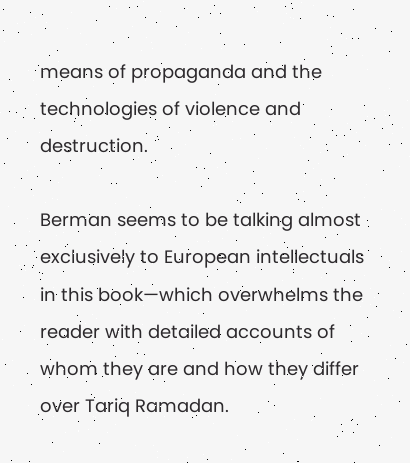means of propaganda and the technologies of violence and destruction.

Berman seems to be talking almost exclusively to European intellectuals in this book—which overwhelms the reader with detailed accounts of whom they are and how they differ over Tariq Ramadan.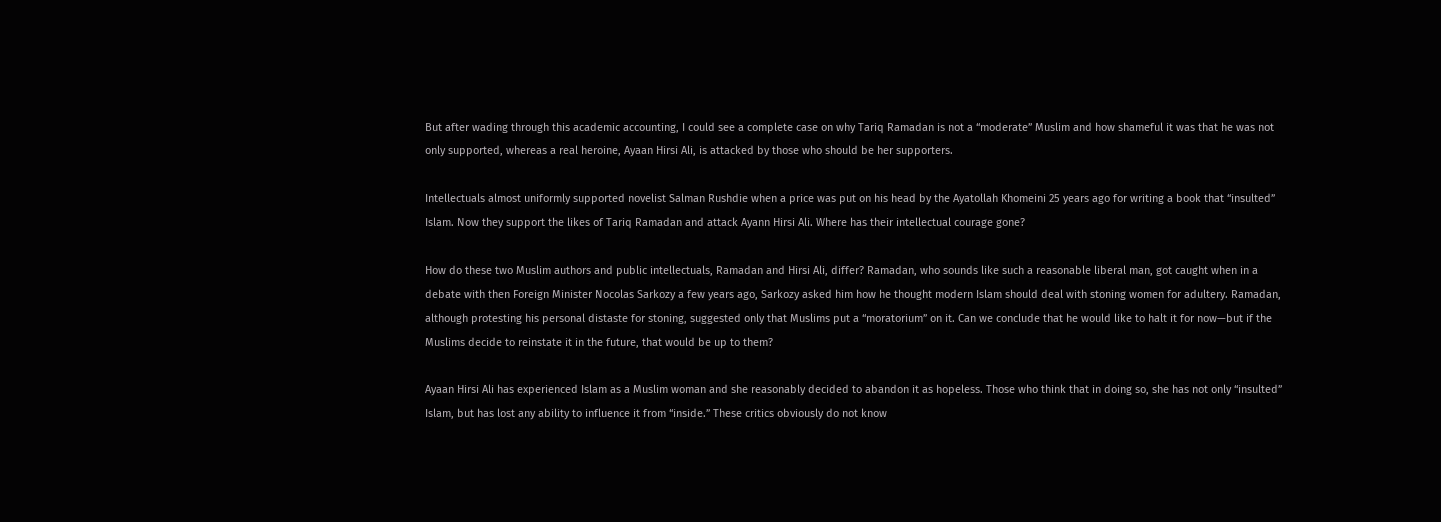But after wading through this academic accounting, I could see a complete case on why Tariq Ramadan is not a “moderate” Muslim and how shameful it was that he was not only supported, whereas a real heroine, Ayaan Hirsi Ali, is attacked by those who should be her supporters.

Intellectuals almost uniformly supported novelist Salman Rushdie when a price was put on his head by the Ayatollah Khomeini 25 years ago for writing a book that “insulted” Islam. Now they support the likes of Tariq Ramadan and attack Ayann Hirsi Ali. Where has their intellectual courage gone?

How do these two Muslim authors and public intellectuals, Ramadan and Hirsi Ali, differ? Ramadan, who sounds like such a reasonable liberal man, got caught when in a debate with then Foreign Minister Nocolas Sarkozy a few years ago, Sarkozy asked him how he thought modern Islam should deal with stoning women for adultery. Ramadan, although protesting his personal distaste for stoning, suggested only that Muslims put a “moratorium” on it. Can we conclude that he would like to halt it for now—but if the Muslims decide to reinstate it in the future, that would be up to them?

Ayaan Hirsi Ali has experienced Islam as a Muslim woman and she reasonably decided to abandon it as hopeless. Those who think that in doing so, she has not only “insulted” Islam, but has lost any ability to influence it from “inside.” These critics obviously do not know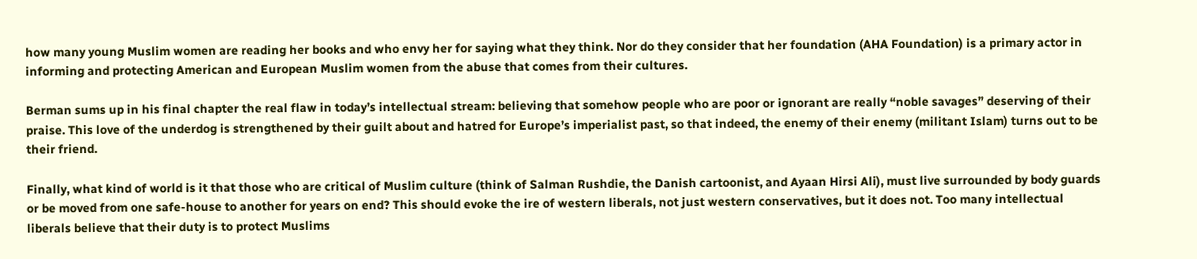how many young Muslim women are reading her books and who envy her for saying what they think. Nor do they consider that her foundation (AHA Foundation) is a primary actor in informing and protecting American and European Muslim women from the abuse that comes from their cultures.

Berman sums up in his final chapter the real flaw in today’s intellectual stream: believing that somehow people who are poor or ignorant are really “noble savages” deserving of their praise. This love of the underdog is strengthened by their guilt about and hatred for Europe’s imperialist past, so that indeed, the enemy of their enemy (militant Islam) turns out to be their friend.

Finally, what kind of world is it that those who are critical of Muslim culture (think of Salman Rushdie, the Danish cartoonist, and Ayaan Hirsi Ali), must live surrounded by body guards or be moved from one safe-house to another for years on end? This should evoke the ire of western liberals, not just western conservatives, but it does not. Too many intellectual liberals believe that their duty is to protect Muslims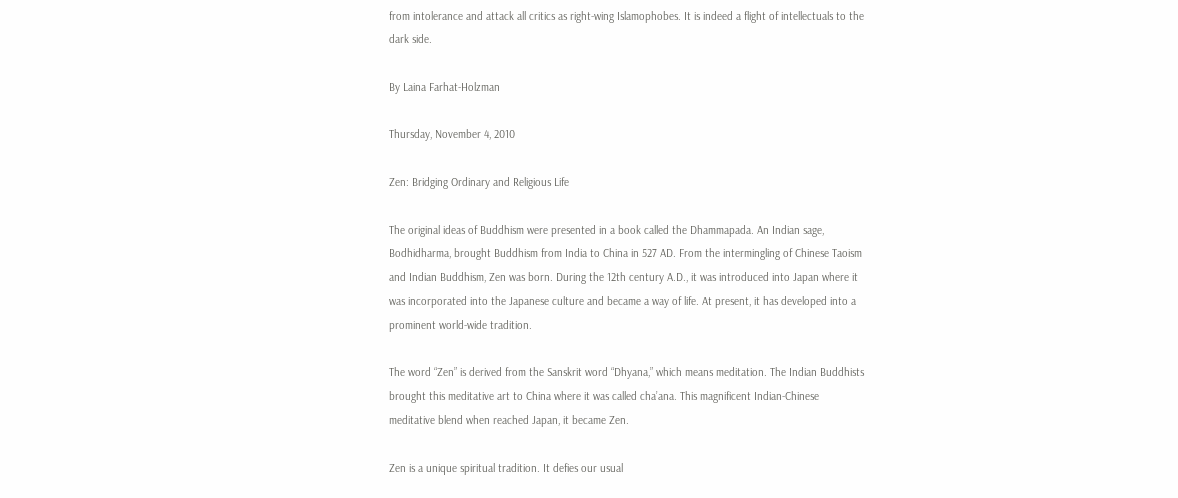from intolerance and attack all critics as right-wing Islamophobes. It is indeed a flight of intellectuals to the dark side.

By Laina Farhat-Holzman

Thursday, November 4, 2010

Zen: Bridging Ordinary and Religious Life

The original ideas of Buddhism were presented in a book called the Dhammapada. An Indian sage, Bodhidharma, brought Buddhism from India to China in 527 AD. From the intermingling of Chinese Taoism and Indian Buddhism, Zen was born. During the 12th century A.D., it was introduced into Japan where it was incorporated into the Japanese culture and became a way of life. At present, it has developed into a prominent world-wide tradition.

The word “Zen” is derived from the Sanskrit word “Dhyana,” which means meditation. The Indian Buddhists brought this meditative art to China where it was called cha’ana. This magnificent Indian-Chinese meditative blend when reached Japan, it became Zen.

Zen is a unique spiritual tradition. It defies our usual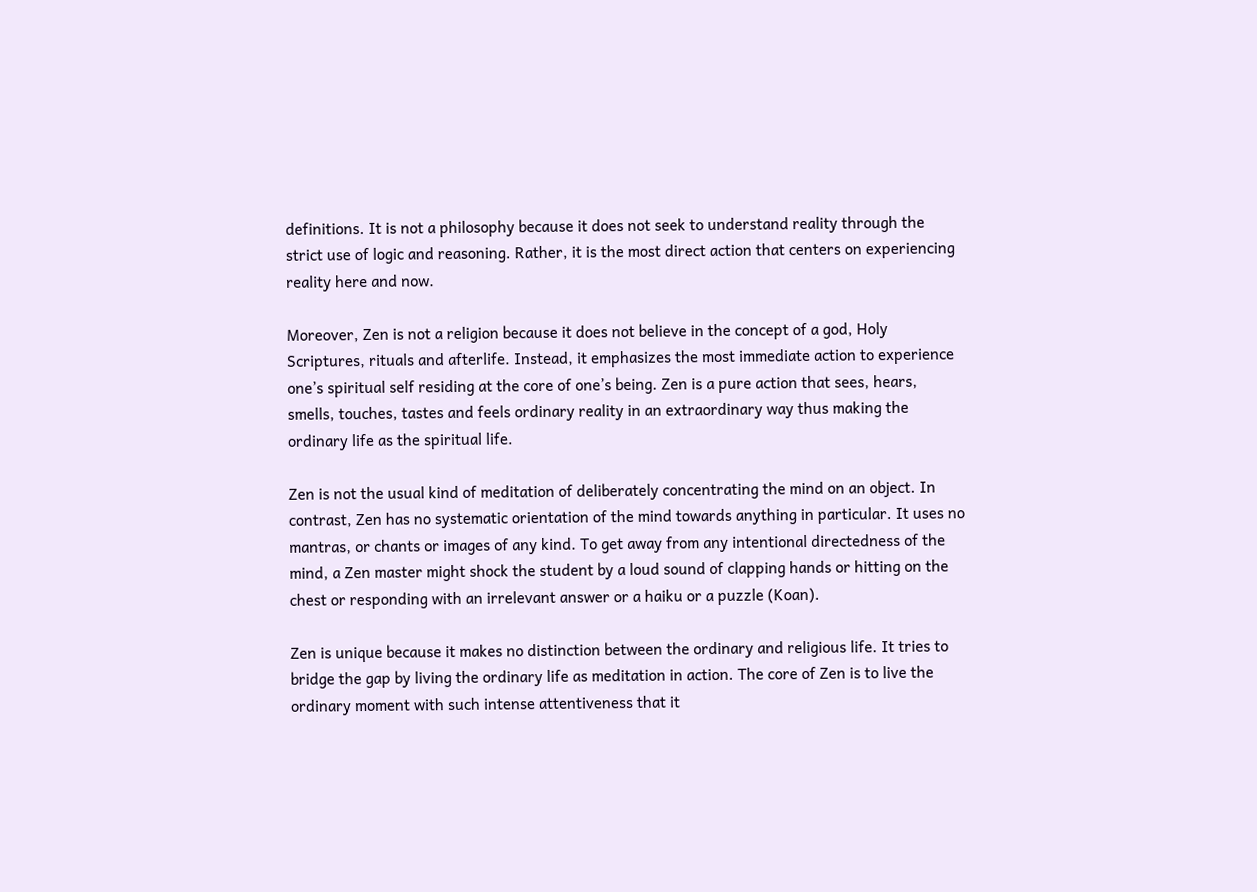definitions. It is not a philosophy because it does not seek to understand reality through the strict use of logic and reasoning. Rather, it is the most direct action that centers on experiencing reality here and now.

Moreover, Zen is not a religion because it does not believe in the concept of a god, Holy Scriptures, rituals and afterlife. Instead, it emphasizes the most immediate action to experience one’s spiritual self residing at the core of one’s being. Zen is a pure action that sees, hears, smells, touches, tastes and feels ordinary reality in an extraordinary way thus making the ordinary life as the spiritual life.

Zen is not the usual kind of meditation of deliberately concentrating the mind on an object. In contrast, Zen has no systematic orientation of the mind towards anything in particular. It uses no mantras, or chants or images of any kind. To get away from any intentional directedness of the mind, a Zen master might shock the student by a loud sound of clapping hands or hitting on the chest or responding with an irrelevant answer or a haiku or a puzzle (Koan).

Zen is unique because it makes no distinction between the ordinary and religious life. It tries to bridge the gap by living the ordinary life as meditation in action. The core of Zen is to live the ordinary moment with such intense attentiveness that it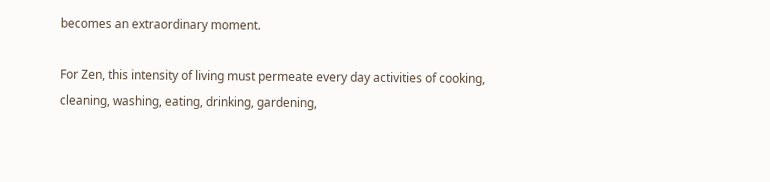becomes an extraordinary moment.

For Zen, this intensity of living must permeate every day activities of cooking, cleaning, washing, eating, drinking, gardening,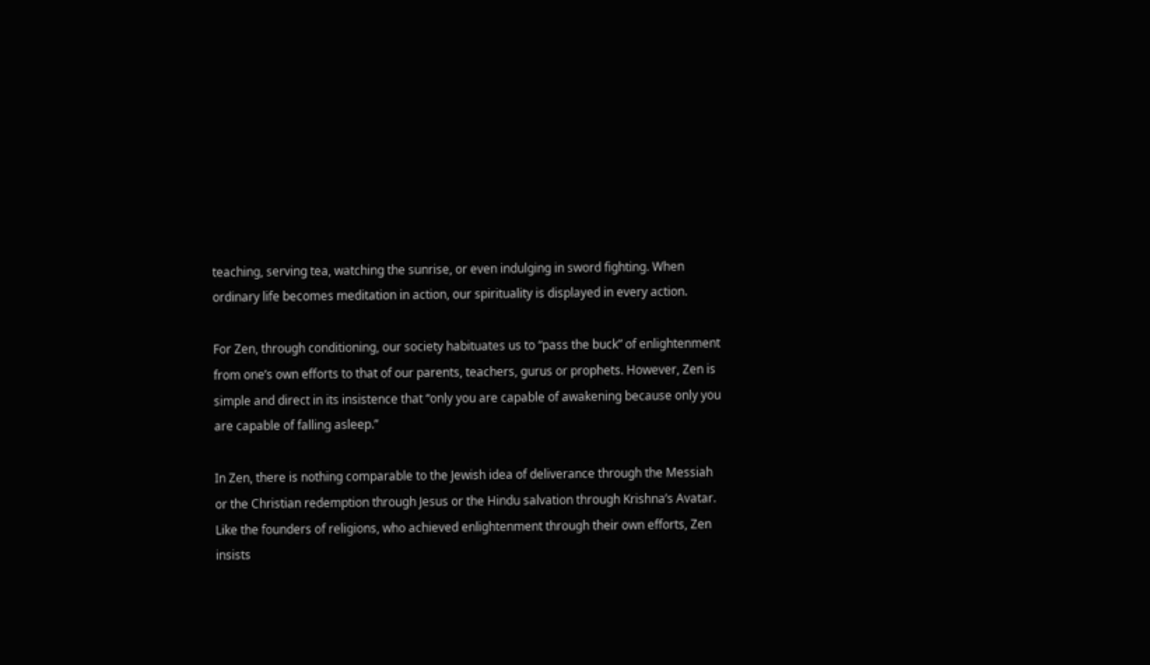teaching, serving tea, watching the sunrise, or even indulging in sword fighting. When ordinary life becomes meditation in action, our spirituality is displayed in every action.

For Zen, through conditioning, our society habituates us to “pass the buck” of enlightenment from one’s own efforts to that of our parents, teachers, gurus or prophets. However, Zen is simple and direct in its insistence that “only you are capable of awakening because only you are capable of falling asleep.”

In Zen, there is nothing comparable to the Jewish idea of deliverance through the Messiah or the Christian redemption through Jesus or the Hindu salvation through Krishna’s Avatar. Like the founders of religions, who achieved enlightenment through their own efforts, Zen insists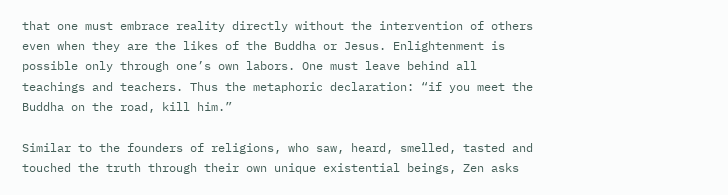that one must embrace reality directly without the intervention of others even when they are the likes of the Buddha or Jesus. Enlightenment is possible only through one’s own labors. One must leave behind all teachings and teachers. Thus the metaphoric declaration: “if you meet the Buddha on the road, kill him.”

Similar to the founders of religions, who saw, heard, smelled, tasted and touched the truth through their own unique existential beings, Zen asks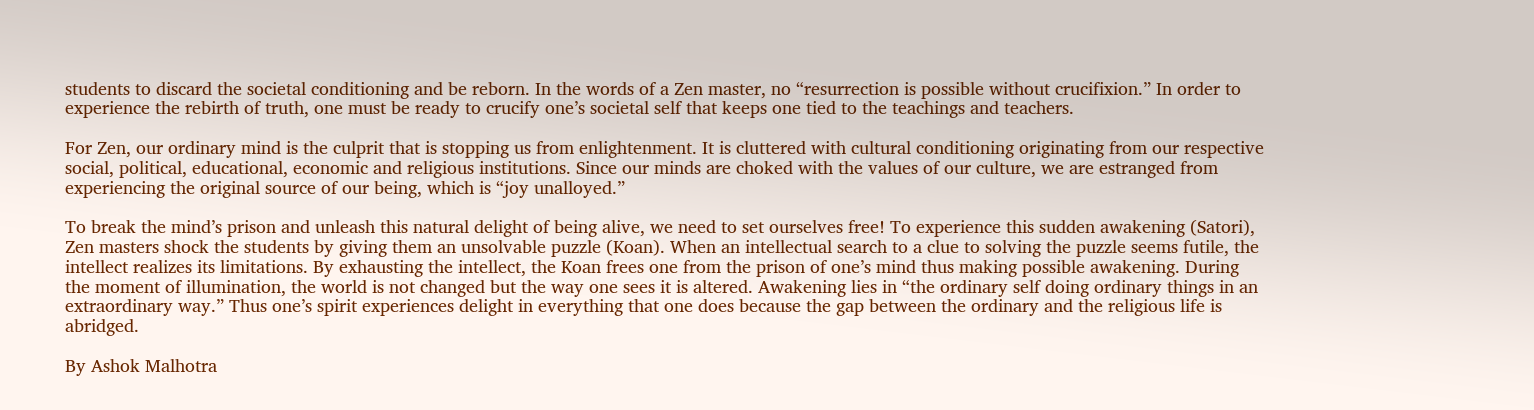students to discard the societal conditioning and be reborn. In the words of a Zen master, no “resurrection is possible without crucifixion.” In order to experience the rebirth of truth, one must be ready to crucify one’s societal self that keeps one tied to the teachings and teachers.

For Zen, our ordinary mind is the culprit that is stopping us from enlightenment. It is cluttered with cultural conditioning originating from our respective social, political, educational, economic and religious institutions. Since our minds are choked with the values of our culture, we are estranged from experiencing the original source of our being, which is “joy unalloyed.”

To break the mind’s prison and unleash this natural delight of being alive, we need to set ourselves free! To experience this sudden awakening (Satori), Zen masters shock the students by giving them an unsolvable puzzle (Koan). When an intellectual search to a clue to solving the puzzle seems futile, the intellect realizes its limitations. By exhausting the intellect, the Koan frees one from the prison of one’s mind thus making possible awakening. During the moment of illumination, the world is not changed but the way one sees it is altered. Awakening lies in “the ordinary self doing ordinary things in an extraordinary way.” Thus one’s spirit experiences delight in everything that one does because the gap between the ordinary and the religious life is abridged.

By Ashok Malhotra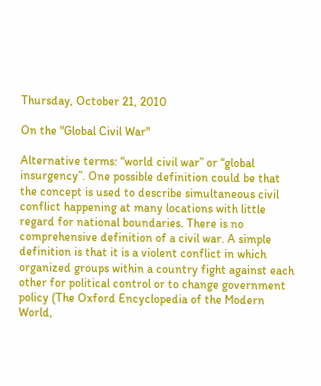Thursday, October 21, 2010

On the "Global Civil War"

Alternative terms: “world civil war” or “global insurgency”. One possible definition could be that the concept is used to describe simultaneous civil conflict happening at many locations with little regard for national boundaries. There is no comprehensive definition of a civil war. A simple definition is that it is a violent conflict in which organized groups within a country fight against each other for political control or to change government policy (The Oxford Encyclopedia of the Modern World,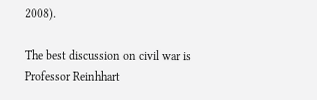2008).

The best discussion on civil war is Professor Reinhhart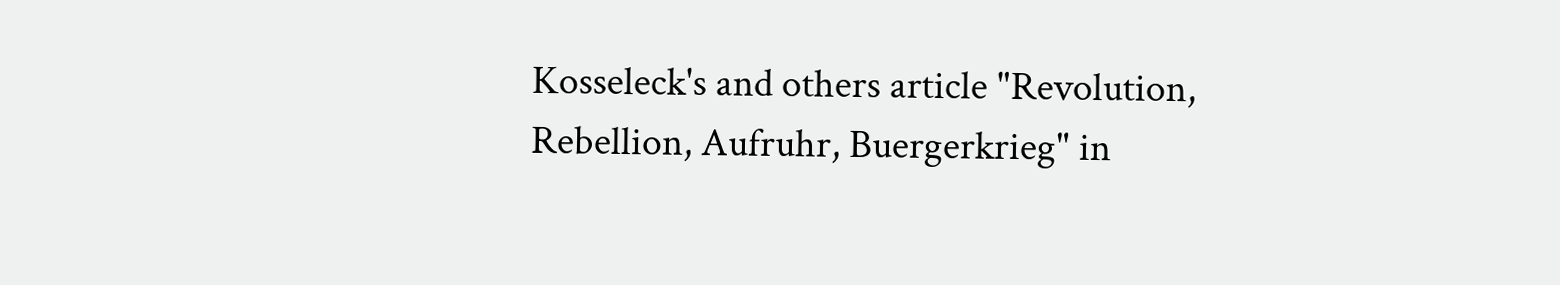Kosseleck's and others article "Revolution, Rebellion, Aufruhr, Buergerkrieg" in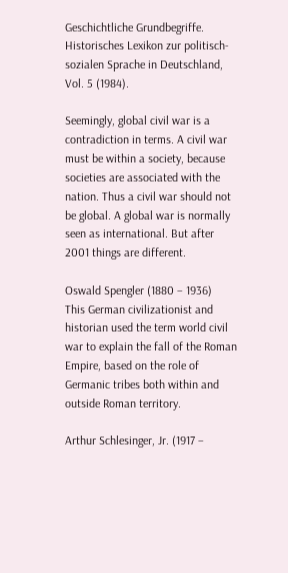Geschichtliche Grundbegriffe. Historisches Lexikon zur politisch-sozialen Sprache in Deutschland, Vol. 5 (1984).

Seemingly, global civil war is a contradiction in terms. A civil war must be within a society, because societies are associated with the nation. Thus a civil war should not be global. A global war is normally seen as international. But after 2001 things are different.

Oswald Spengler (1880 – 1936)
This German civilizationist and historian used the term world civil war to explain the fall of the Roman Empire, based on the role of Germanic tribes both within and outside Roman territory.

Arthur Schlesinger, Jr. (1917 –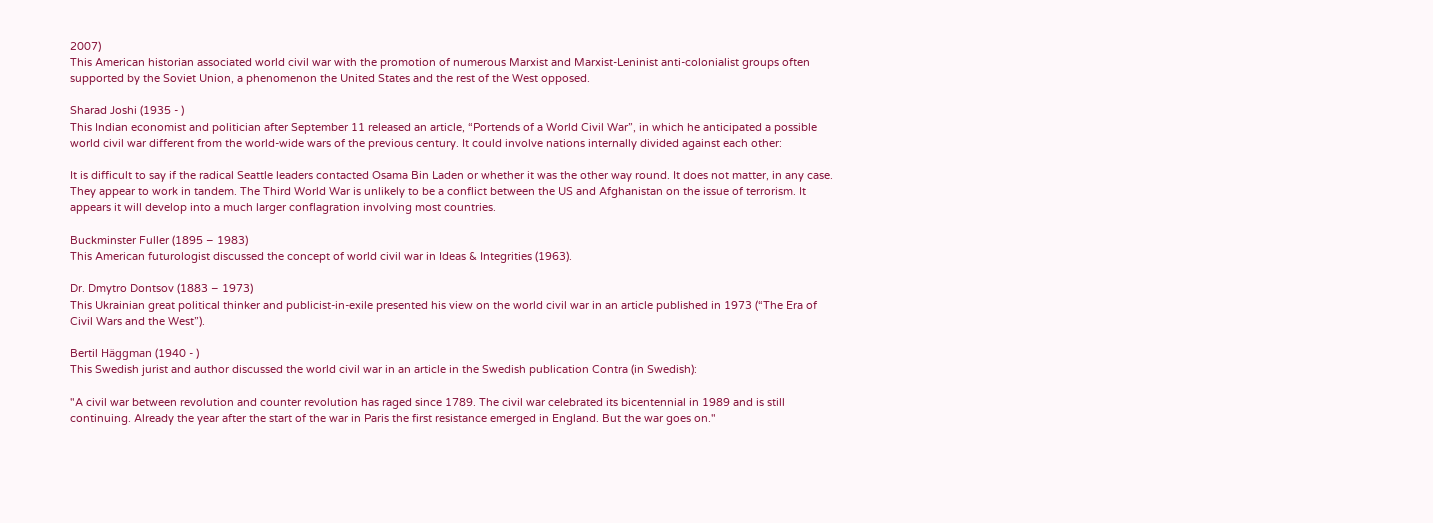2007)
This American historian associated world civil war with the promotion of numerous Marxist and Marxist-Leninist anti-colonialist groups often supported by the Soviet Union, a phenomenon the United States and the rest of the West opposed.

Sharad Joshi (1935 - )
This Indian economist and politician after September 11 released an article, “Portends of a World Civil War”, in which he anticipated a possible world civil war different from the world-wide wars of the previous century. It could involve nations internally divided against each other:

It is difficult to say if the radical Seattle leaders contacted Osama Bin Laden or whether it was the other way round. It does not matter, in any case. They appear to work in tandem. The Third World War is unlikely to be a conflict between the US and Afghanistan on the issue of terrorism. It appears it will develop into a much larger conflagration involving most countries.

Buckminster Fuller (1895 – 1983)
This American futurologist discussed the concept of world civil war in Ideas & Integrities (1963).

Dr. Dmytro Dontsov (1883 – 1973)
This Ukrainian great political thinker and publicist-in-exile presented his view on the world civil war in an article published in 1973 (“The Era of Civil Wars and the West”).

Bertil Häggman (1940 - )
This Swedish jurist and author discussed the world civil war in an article in the Swedish publication Contra (in Swedish):

"A civil war between revolution and counter revolution has raged since 1789. The civil war celebrated its bicentennial in 1989 and is still continuing. Already the year after the start of the war in Paris the first resistance emerged in England. But the war goes on."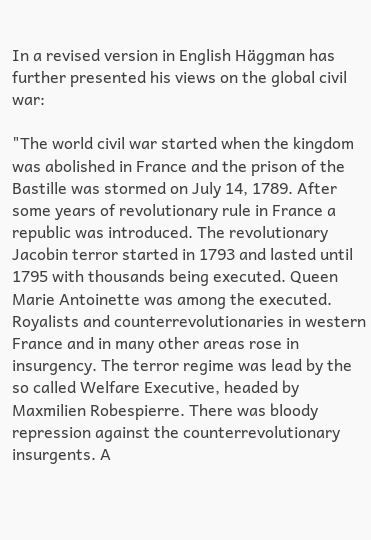In a revised version in English Häggman has further presented his views on the global civil war:

"The world civil war started when the kingdom was abolished in France and the prison of the Bastille was stormed on July 14, 1789. After some years of revolutionary rule in France a republic was introduced. The revolutionary Jacobin terror started in 1793 and lasted until 1795 with thousands being executed. Queen Marie Antoinette was among the executed. Royalists and counterrevolutionaries in western France and in many other areas rose in insurgency. The terror regime was lead by the so called Welfare Executive, headed by Maxmilien Robespierre. There was bloody repression against the counterrevolutionary insurgents. A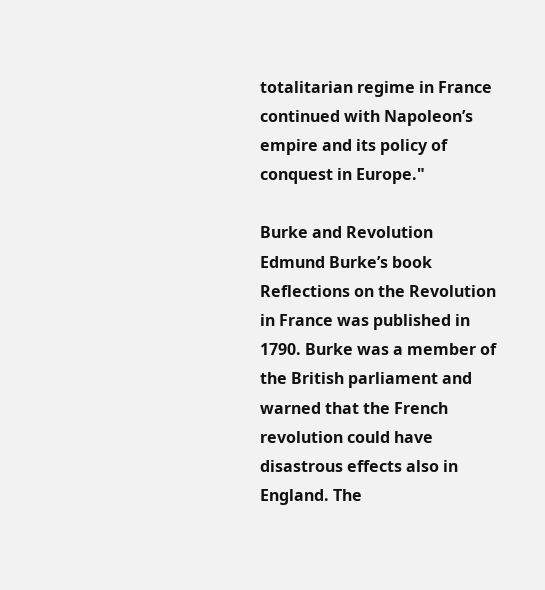totalitarian regime in France continued with Napoleon’s empire and its policy of conquest in Europe."

Burke and Revolution
Edmund Burke’s book Reflections on the Revolution in France was published in 1790. Burke was a member of the British parliament and warned that the French revolution could have disastrous effects also in England. The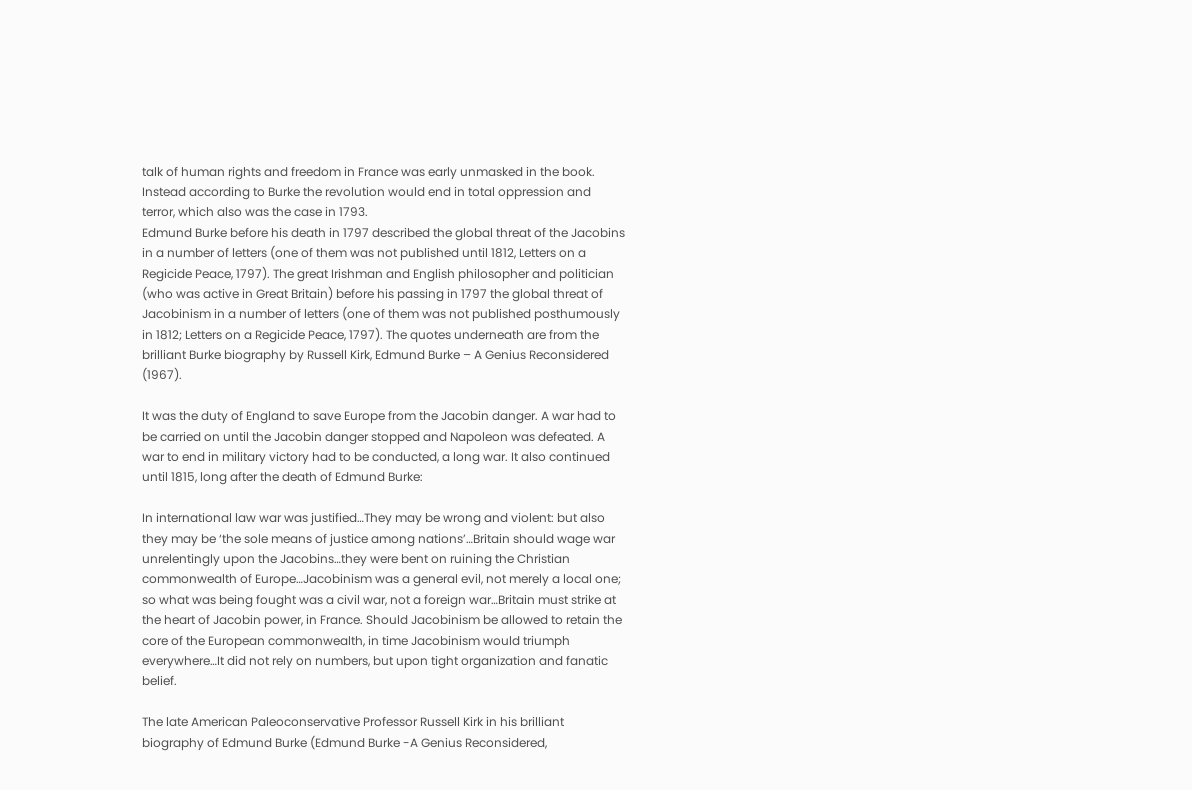talk of human rights and freedom in France was early unmasked in the book. Instead according to Burke the revolution would end in total oppression and terror, which also was the case in 1793.
Edmund Burke before his death in 1797 described the global threat of the Jacobins in a number of letters (one of them was not published until 1812, Letters on a Regicide Peace, 1797). The great Irishman and English philosopher and politician (who was active in Great Britain) before his passing in 1797 the global threat of Jacobinism in a number of letters (one of them was not published posthumously in 1812; Letters on a Regicide Peace, 1797). The quotes underneath are from the brilliant Burke biography by Russell Kirk, Edmund Burke – A Genius Reconsidered (1967).

It was the duty of England to save Europe from the Jacobin danger. A war had to be carried on until the Jacobin danger stopped and Napoleon was defeated. A war to end in military victory had to be conducted, a long war. It also continued until 1815, long after the death of Edmund Burke:

In international law war was justified…They may be wrong and violent: but also they may be ‘the sole means of justice among nations’…Britain should wage war unrelentingly upon the Jacobins…they were bent on ruining the Christian commonwealth of Europe…Jacobinism was a general evil, not merely a local one; so what was being fought was a civil war, not a foreign war…Britain must strike at the heart of Jacobin power, in France. Should Jacobinism be allowed to retain the core of the European commonwealth, in time Jacobinism would triumph everywhere…It did not rely on numbers, but upon tight organization and fanatic belief.

The late American Paleoconservative Professor Russell Kirk in his brilliant biography of Edmund Burke (Edmund Burke -A Genius Reconsidered,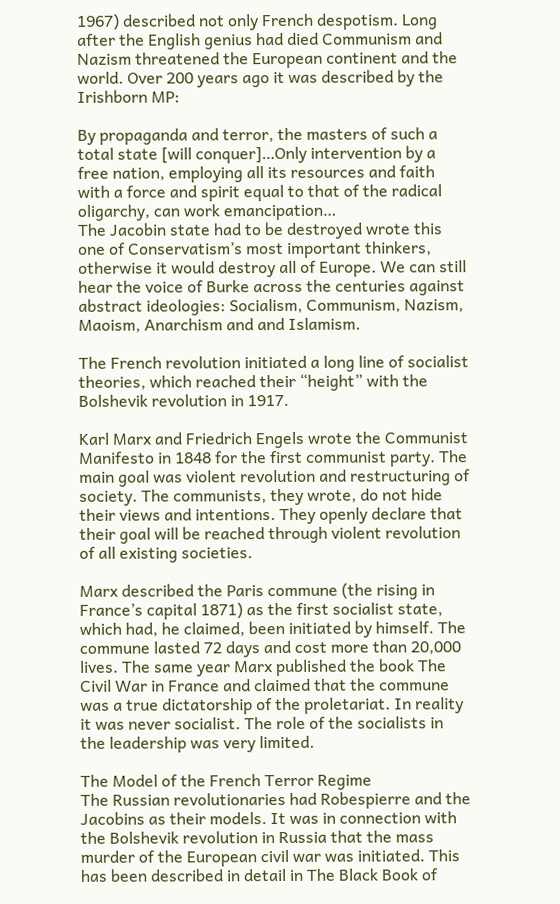1967) described not only French despotism. Long after the English genius had died Communism and Nazism threatened the European continent and the world. Over 200 years ago it was described by the Irishborn MP:

By propaganda and terror, the masters of such a total state [will conquer]…Only intervention by a free nation, employing all its resources and faith with a force and spirit equal to that of the radical oligarchy, can work emancipation…
The Jacobin state had to be destroyed wrote this one of Conservatism’s most important thinkers, otherwise it would destroy all of Europe. We can still hear the voice of Burke across the centuries against abstract ideologies: Socialism, Communism, Nazism, Maoism, Anarchism and and Islamism.

The French revolution initiated a long line of socialist theories, which reached their “height” with the Bolshevik revolution in 1917.

Karl Marx and Friedrich Engels wrote the Communist Manifesto in 1848 for the first communist party. The main goal was violent revolution and restructuring of society. The communists, they wrote, do not hide their views and intentions. They openly declare that their goal will be reached through violent revolution of all existing societies.

Marx described the Paris commune (the rising in France’s capital 1871) as the first socialist state, which had, he claimed, been initiated by himself. The commune lasted 72 days and cost more than 20,000 lives. The same year Marx published the book The Civil War in France and claimed that the commune was a true dictatorship of the proletariat. In reality it was never socialist. The role of the socialists in the leadership was very limited.

The Model of the French Terror Regime
The Russian revolutionaries had Robespierre and the Jacobins as their models. It was in connection with the Bolshevik revolution in Russia that the mass murder of the European civil war was initiated. This has been described in detail in The Black Book of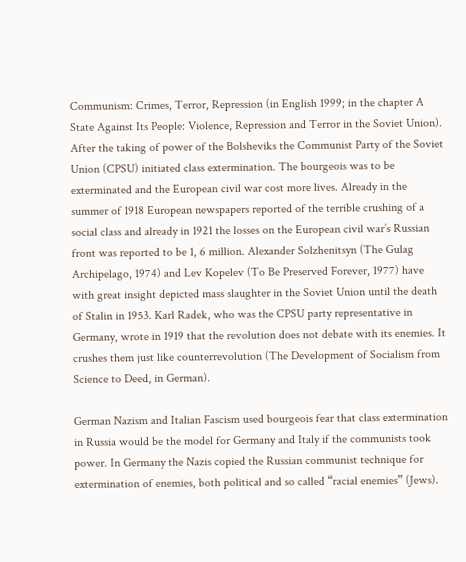Communism: Crimes, Terror, Repression (in English 1999; in the chapter A State Against Its People: Violence, Repression and Terror in the Soviet Union).
After the taking of power of the Bolsheviks the Communist Party of the Soviet Union (CPSU) initiated class extermination. The bourgeois was to be exterminated and the European civil war cost more lives. Already in the summer of 1918 European newspapers reported of the terrible crushing of a social class and already in 1921 the losses on the European civil war’s Russian front was reported to be 1, 6 million. Alexander Solzhenitsyn (The Gulag Archipelago, 1974) and Lev Kopelev (To Be Preserved Forever, 1977) have with great insight depicted mass slaughter in the Soviet Union until the death of Stalin in 1953. Karl Radek, who was the CPSU party representative in Germany, wrote in 1919 that the revolution does not debate with its enemies. It crushes them just like counterrevolution (The Development of Socialism from Science to Deed, in German).

German Nazism and Italian Fascism used bourgeois fear that class extermination in Russia would be the model for Germany and Italy if the communists took power. In Germany the Nazis copied the Russian communist technique for extermination of enemies, both political and so called “racial enemies” (Jews).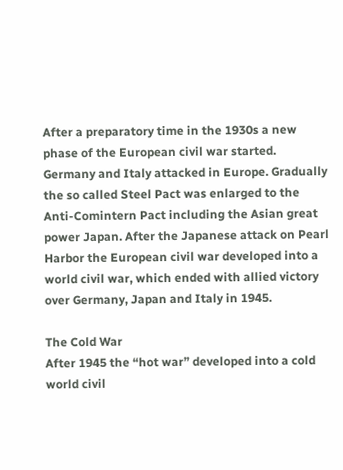After a preparatory time in the 1930s a new phase of the European civil war started. Germany and Italy attacked in Europe. Gradually the so called Steel Pact was enlarged to the Anti-Comintern Pact including the Asian great power Japan. After the Japanese attack on Pearl Harbor the European civil war developed into a world civil war, which ended with allied victory over Germany, Japan and Italy in 1945.

The Cold War
After 1945 the “hot war” developed into a cold world civil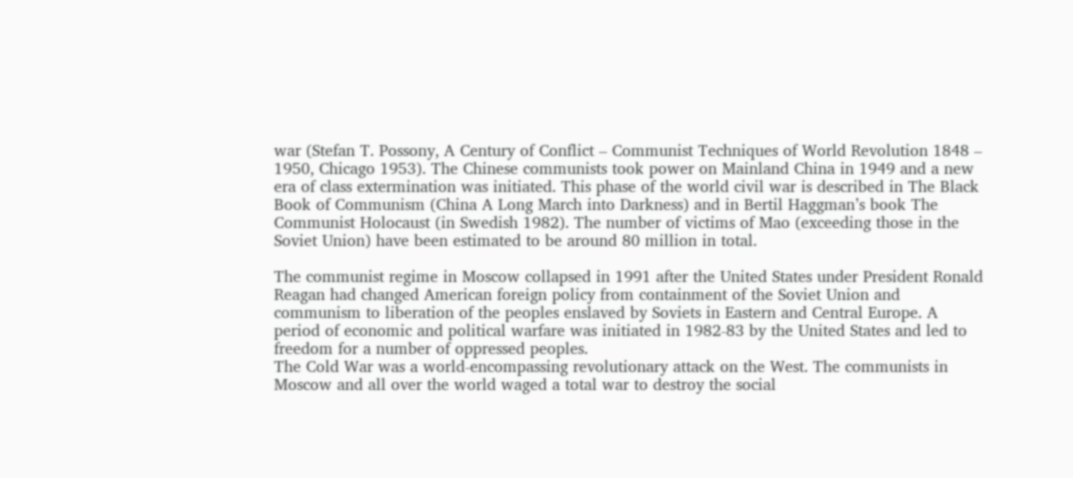war (Stefan T. Possony, A Century of Conflict – Communist Techniques of World Revolution 1848 – 1950, Chicago 1953). The Chinese communists took power on Mainland China in 1949 and a new era of class extermination was initiated. This phase of the world civil war is described in The Black Book of Communism (China A Long March into Darkness) and in Bertil Haggman’s book The Communist Holocaust (in Swedish 1982). The number of victims of Mao (exceeding those in the Soviet Union) have been estimated to be around 80 million in total.

The communist regime in Moscow collapsed in 1991 after the United States under President Ronald Reagan had changed American foreign policy from containment of the Soviet Union and communism to liberation of the peoples enslaved by Soviets in Eastern and Central Europe. A period of economic and political warfare was initiated in 1982-83 by the United States and led to freedom for a number of oppressed peoples.
The Cold War was a world-encompassing revolutionary attack on the West. The communists in Moscow and all over the world waged a total war to destroy the social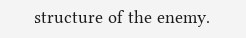structure of the enemy.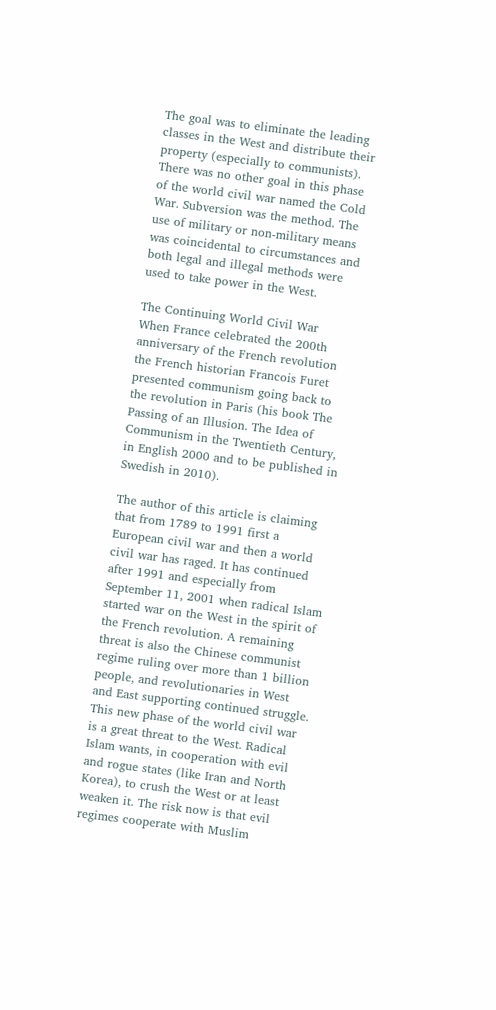The goal was to eliminate the leading classes in the West and distribute their property (especially to communists). There was no other goal in this phase of the world civil war named the Cold War. Subversion was the method. The use of military or non-military means was coincidental to circumstances and both legal and illegal methods were used to take power in the West.

The Continuing World Civil War
When France celebrated the 200th anniversary of the French revolution the French historian Francois Furet presented communism going back to the revolution in Paris (his book The Passing of an Illusion. The Idea of Communism in the Twentieth Century, in English 2000 and to be published in Swedish in 2010).

The author of this article is claiming that from 1789 to 1991 first a European civil war and then a world civil war has raged. It has continued after 1991 and especially from September 11, 2001 when radical Islam started war on the West in the spirit of the French revolution. A remaining threat is also the Chinese communist regime ruling over more than 1 billion people, and revolutionaries in West and East supporting continued struggle. This new phase of the world civil war is a great threat to the West. Radical Islam wants, in cooperation with evil and rogue states (like Iran and North Korea), to crush the West or at least weaken it. The risk now is that evil regimes cooperate with Muslim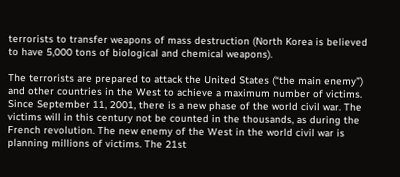terrorists to transfer weapons of mass destruction (North Korea is believed to have 5,000 tons of biological and chemical weapons).

The terrorists are prepared to attack the United States (“the main enemy”) and other countries in the West to achieve a maximum number of victims. Since September 11, 2001, there is a new phase of the world civil war. The victims will in this century not be counted in the thousands, as during the French revolution. The new enemy of the West in the world civil war is planning millions of victims. The 21st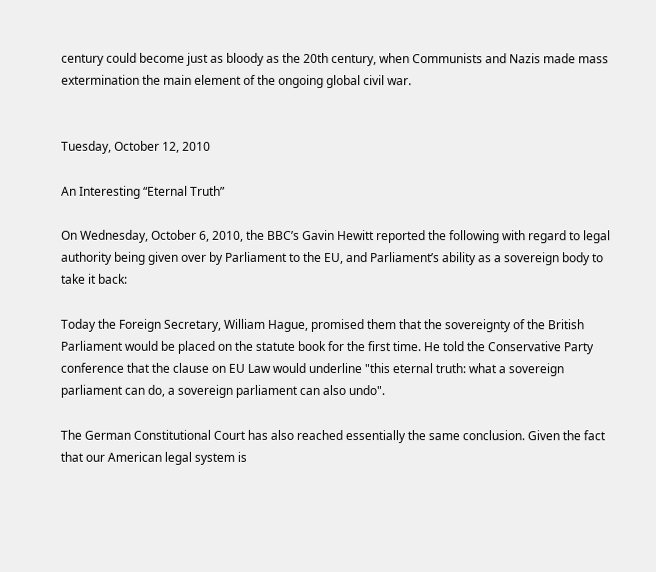century could become just as bloody as the 20th century, when Communists and Nazis made mass extermination the main element of the ongoing global civil war.


Tuesday, October 12, 2010

An Interesting “Eternal Truth”

On Wednesday, October 6, 2010, the BBC’s Gavin Hewitt reported the following with regard to legal authority being given over by Parliament to the EU, and Parliament’s ability as a sovereign body to take it back:

Today the Foreign Secretary, William Hague, promised them that the sovereignty of the British Parliament would be placed on the statute book for the first time. He told the Conservative Party conference that the clause on EU Law would underline "this eternal truth: what a sovereign parliament can do, a sovereign parliament can also undo".

The German Constitutional Court has also reached essentially the same conclusion. Given the fact that our American legal system is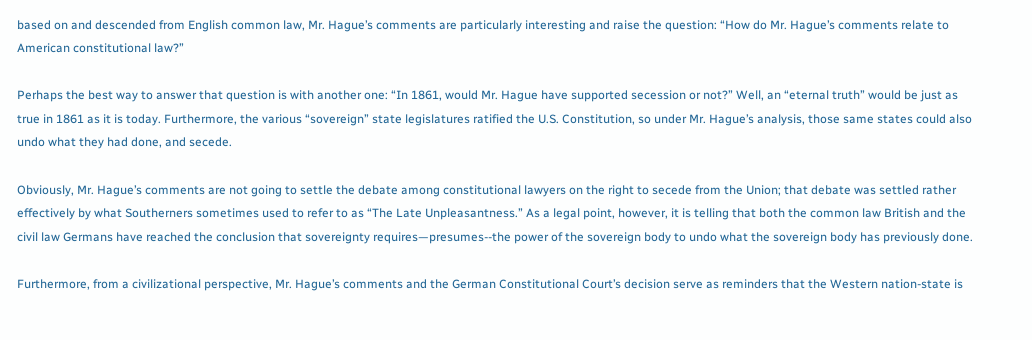based on and descended from English common law, Mr. Hague’s comments are particularly interesting and raise the question: “How do Mr. Hague’s comments relate to American constitutional law?”

Perhaps the best way to answer that question is with another one: “In 1861, would Mr. Hague have supported secession or not?” Well, an “eternal truth” would be just as true in 1861 as it is today. Furthermore, the various “sovereign” state legislatures ratified the U.S. Constitution, so under Mr. Hague’s analysis, those same states could also undo what they had done, and secede.

Obviously, Mr. Hague’s comments are not going to settle the debate among constitutional lawyers on the right to secede from the Union; that debate was settled rather effectively by what Southerners sometimes used to refer to as “The Late Unpleasantness.” As a legal point, however, it is telling that both the common law British and the civil law Germans have reached the conclusion that sovereignty requires—presumes--the power of the sovereign body to undo what the sovereign body has previously done.

Furthermore, from a civilizational perspective, Mr. Hague’s comments and the German Constitutional Court’s decision serve as reminders that the Western nation-state is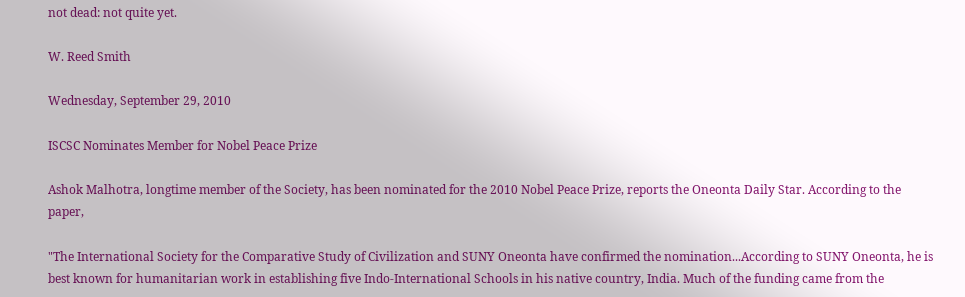not dead: not quite yet.

W. Reed Smith

Wednesday, September 29, 2010

ISCSC Nominates Member for Nobel Peace Prize

Ashok Malhotra, longtime member of the Society, has been nominated for the 2010 Nobel Peace Prize, reports the Oneonta Daily Star. According to the paper,

"The International Society for the Comparative Study of Civilization and SUNY Oneonta have confirmed the nomination...According to SUNY Oneonta, he is best known for humanitarian work in establishing five Indo-International Schools in his native country, India. Much of the funding came from the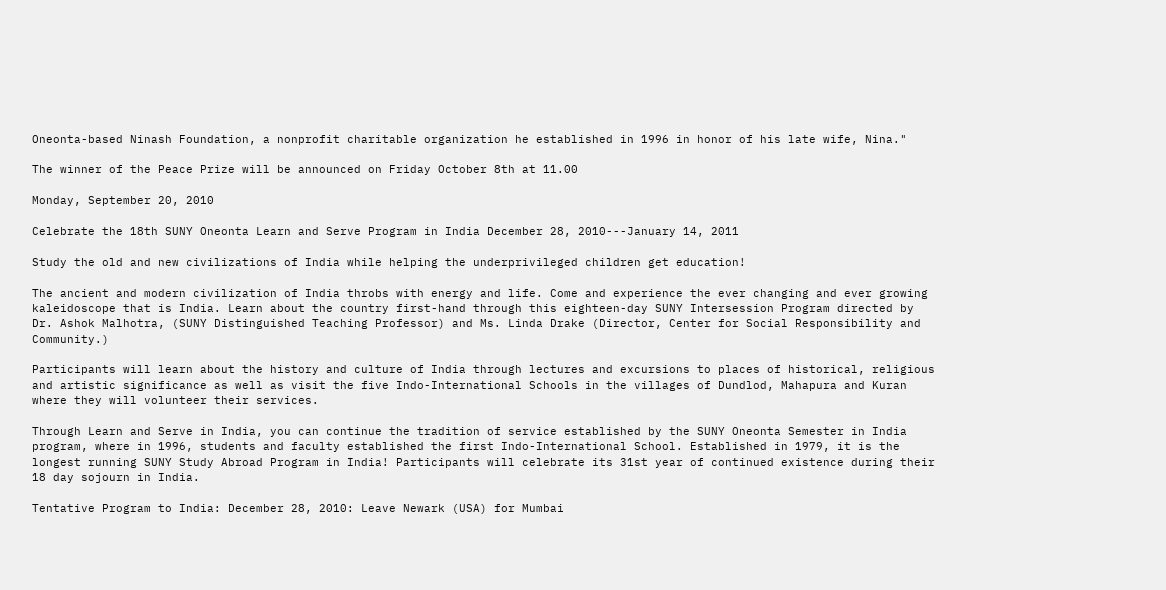Oneonta-based Ninash Foundation, a nonprofit charitable organization he established in 1996 in honor of his late wife, Nina."

The winner of the Peace Prize will be announced on Friday October 8th at 11.00

Monday, September 20, 2010

Celebrate the 18th SUNY Oneonta Learn and Serve Program in India December 28, 2010---January 14, 2011

Study the old and new civilizations of India while helping the underprivileged children get education!

The ancient and modern civilization of India throbs with energy and life. Come and experience the ever changing and ever growing kaleidoscope that is India. Learn about the country first-hand through this eighteen-day SUNY Intersession Program directed by Dr. Ashok Malhotra, (SUNY Distinguished Teaching Professor) and Ms. Linda Drake (Director, Center for Social Responsibility and Community.)

Participants will learn about the history and culture of India through lectures and excursions to places of historical, religious and artistic significance as well as visit the five Indo-International Schools in the villages of Dundlod, Mahapura and Kuran where they will volunteer their services.

Through Learn and Serve in India, you can continue the tradition of service established by the SUNY Oneonta Semester in India program, where in 1996, students and faculty established the first Indo-International School. Established in 1979, it is the longest running SUNY Study Abroad Program in India! Participants will celebrate its 31st year of continued existence during their 18 day sojourn in India.

Tentative Program to India: December 28, 2010: Leave Newark (USA) for Mumbai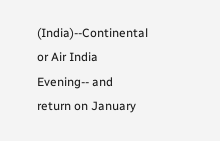(India)--Continental or Air India Evening-- and return on January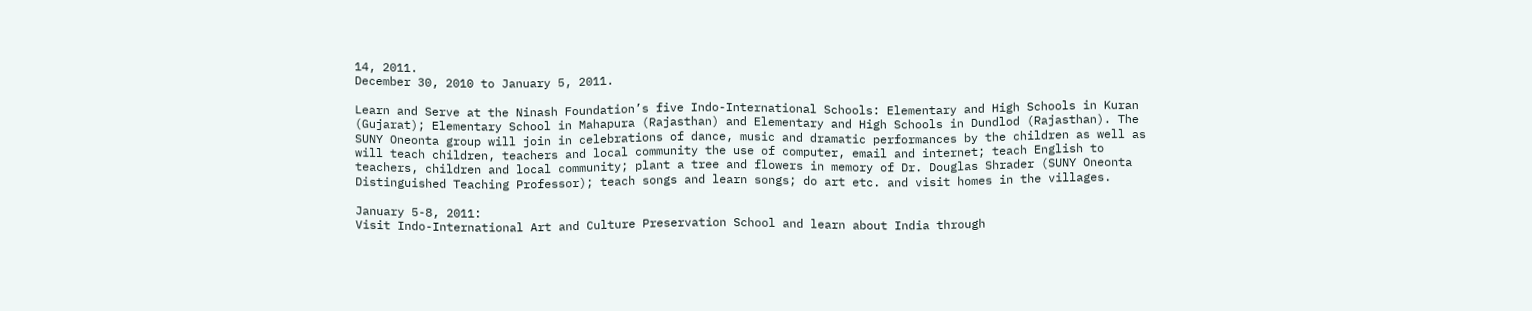14, 2011.
December 30, 2010 to January 5, 2011.

Learn and Serve at the Ninash Foundation’s five Indo-International Schools: Elementary and High Schools in Kuran (Gujarat); Elementary School in Mahapura (Rajasthan) and Elementary and High Schools in Dundlod (Rajasthan). The SUNY Oneonta group will join in celebrations of dance, music and dramatic performances by the children as well as will teach children, teachers and local community the use of computer, email and internet; teach English to teachers, children and local community; plant a tree and flowers in memory of Dr. Douglas Shrader (SUNY Oneonta Distinguished Teaching Professor); teach songs and learn songs; do art etc. and visit homes in the villages.

January 5-8, 2011:
Visit Indo-International Art and Culture Preservation School and learn about India through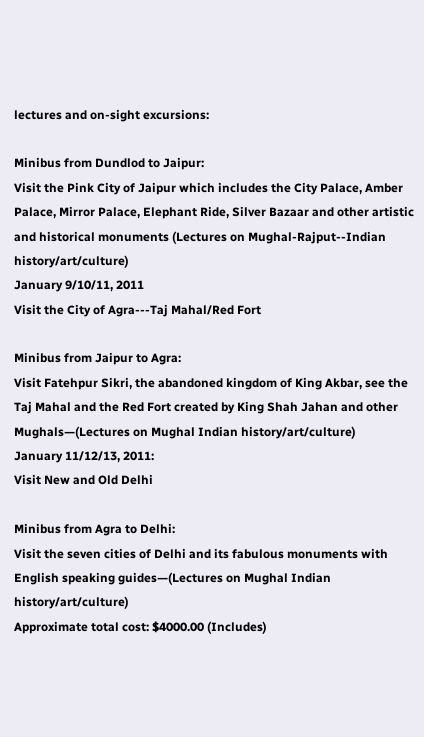lectures and on-sight excursions:

Minibus from Dundlod to Jaipur:
Visit the Pink City of Jaipur which includes the City Palace, Amber Palace, Mirror Palace, Elephant Ride, Silver Bazaar and other artistic and historical monuments (Lectures on Mughal-Rajput--Indian history/art/culture)
January 9/10/11, 2011
Visit the City of Agra---Taj Mahal/Red Fort

Minibus from Jaipur to Agra:
Visit Fatehpur Sikri, the abandoned kingdom of King Akbar, see the Taj Mahal and the Red Fort created by King Shah Jahan and other Mughals—(Lectures on Mughal Indian history/art/culture)
January 11/12/13, 2011:
Visit New and Old Delhi

Minibus from Agra to Delhi:
Visit the seven cities of Delhi and its fabulous monuments with English speaking guides—(Lectures on Mughal Indian history/art/culture)
Approximate total cost: $4000.00 (Includes)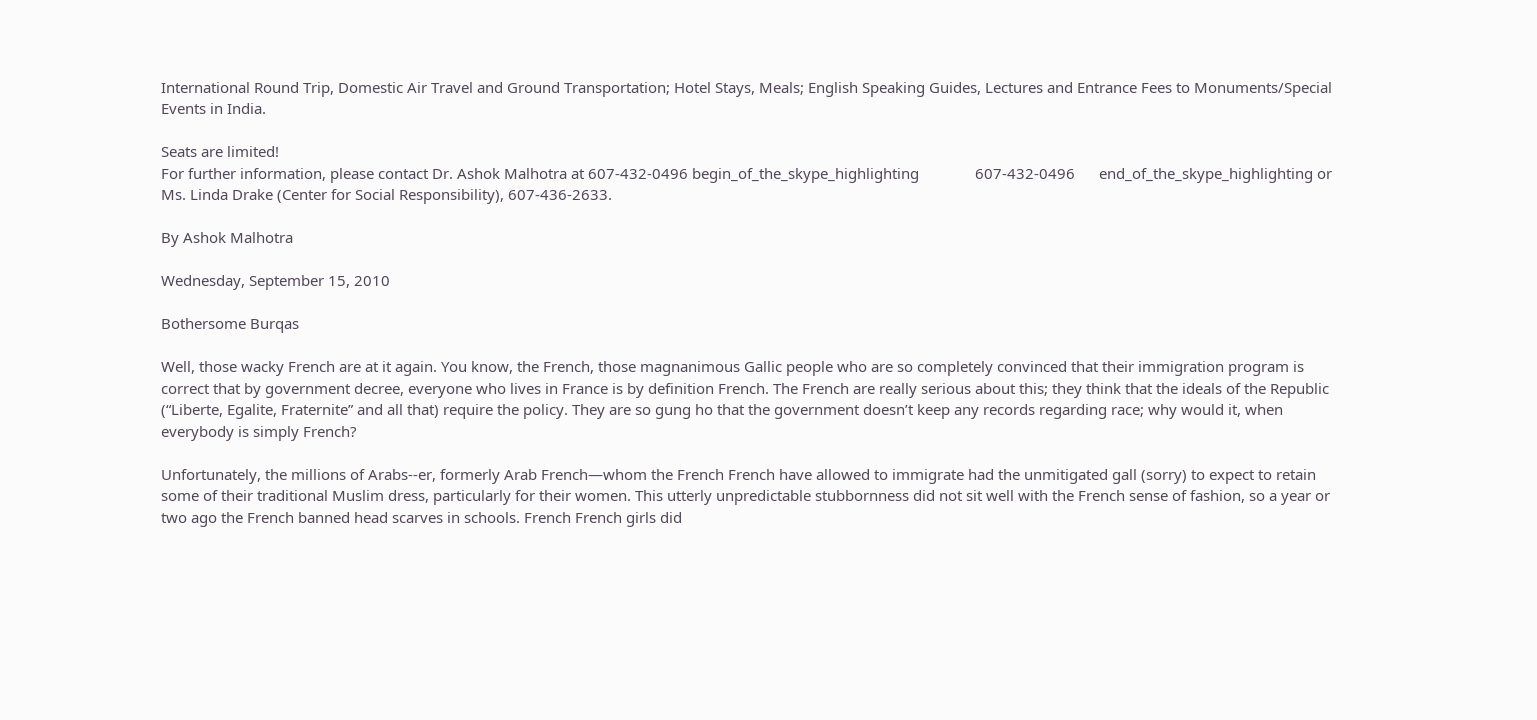International Round Trip, Domestic Air Travel and Ground Transportation; Hotel Stays, Meals; English Speaking Guides, Lectures and Entrance Fees to Monuments/Special Events in India.

Seats are limited!
For further information, please contact Dr. Ashok Malhotra at 607-432-0496 begin_of_the_skype_highlighting              607-432-0496      end_of_the_skype_highlighting or Ms. Linda Drake (Center for Social Responsibility), 607-436-2633.

By Ashok Malhotra

Wednesday, September 15, 2010

Bothersome Burqas

Well, those wacky French are at it again. You know, the French, those magnanimous Gallic people who are so completely convinced that their immigration program is correct that by government decree, everyone who lives in France is by definition French. The French are really serious about this; they think that the ideals of the Republic (“Liberte, Egalite, Fraternite” and all that) require the policy. They are so gung ho that the government doesn’t keep any records regarding race; why would it, when everybody is simply French?

Unfortunately, the millions of Arabs--er, formerly Arab French—whom the French French have allowed to immigrate had the unmitigated gall (sorry) to expect to retain some of their traditional Muslim dress, particularly for their women. This utterly unpredictable stubbornness did not sit well with the French sense of fashion, so a year or two ago the French banned head scarves in schools. French French girls did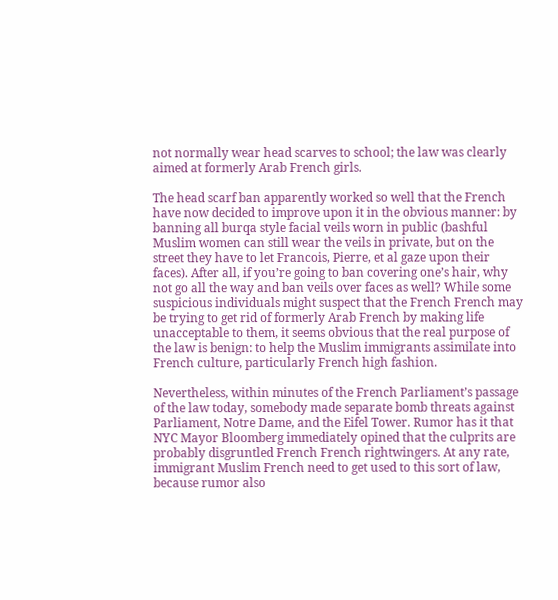not normally wear head scarves to school; the law was clearly aimed at formerly Arab French girls.

The head scarf ban apparently worked so well that the French have now decided to improve upon it in the obvious manner: by banning all burqa style facial veils worn in public (bashful Muslim women can still wear the veils in private, but on the street they have to let Francois, Pierre, et al gaze upon their faces). After all, if you’re going to ban covering one’s hair, why not go all the way and ban veils over faces as well? While some suspicious individuals might suspect that the French French may be trying to get rid of formerly Arab French by making life unacceptable to them, it seems obvious that the real purpose of the law is benign: to help the Muslim immigrants assimilate into French culture, particularly French high fashion.

Nevertheless, within minutes of the French Parliament’s passage of the law today, somebody made separate bomb threats against Parliament, Notre Dame, and the Eifel Tower. Rumor has it that NYC Mayor Bloomberg immediately opined that the culprits are probably disgruntled French French rightwingers. At any rate, immigrant Muslim French need to get used to this sort of law, because rumor also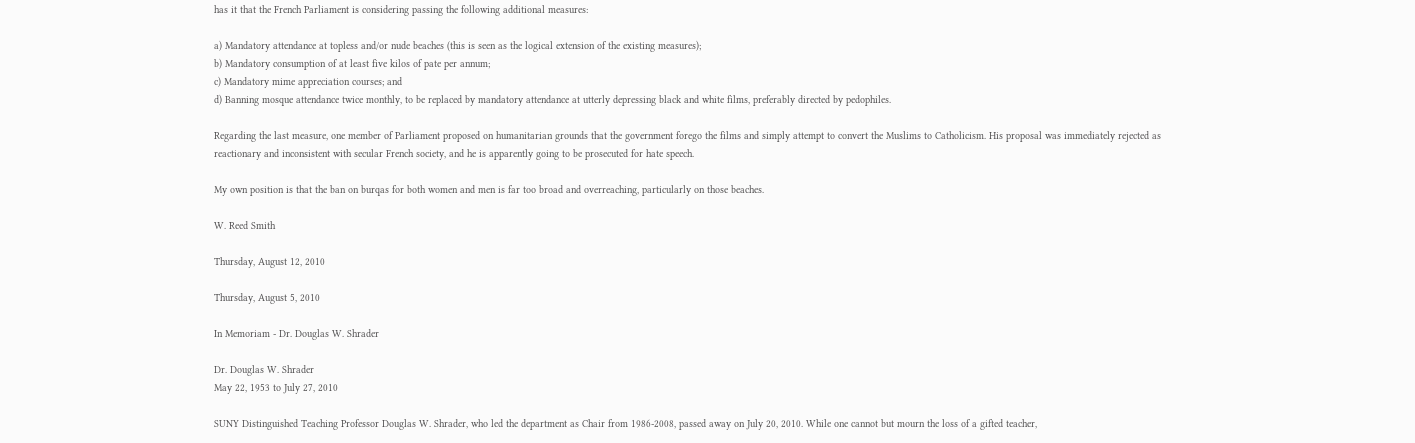has it that the French Parliament is considering passing the following additional measures:

a) Mandatory attendance at topless and/or nude beaches (this is seen as the logical extension of the existing measures);
b) Mandatory consumption of at least five kilos of pate per annum;
c) Mandatory mime appreciation courses; and
d) Banning mosque attendance twice monthly, to be replaced by mandatory attendance at utterly depressing black and white films, preferably directed by pedophiles.

Regarding the last measure, one member of Parliament proposed on humanitarian grounds that the government forego the films and simply attempt to convert the Muslims to Catholicism. His proposal was immediately rejected as reactionary and inconsistent with secular French society, and he is apparently going to be prosecuted for hate speech.

My own position is that the ban on burqas for both women and men is far too broad and overreaching, particularly on those beaches.

W. Reed Smith

Thursday, August 12, 2010

Thursday, August 5, 2010

In Memoriam - Dr. Douglas W. Shrader

Dr. Douglas W. Shrader
May 22, 1953 to July 27, 2010

SUNY Distinguished Teaching Professor Douglas W. Shrader, who led the department as Chair from 1986-2008, passed away on July 20, 2010. While one cannot but mourn the loss of a gifted teacher,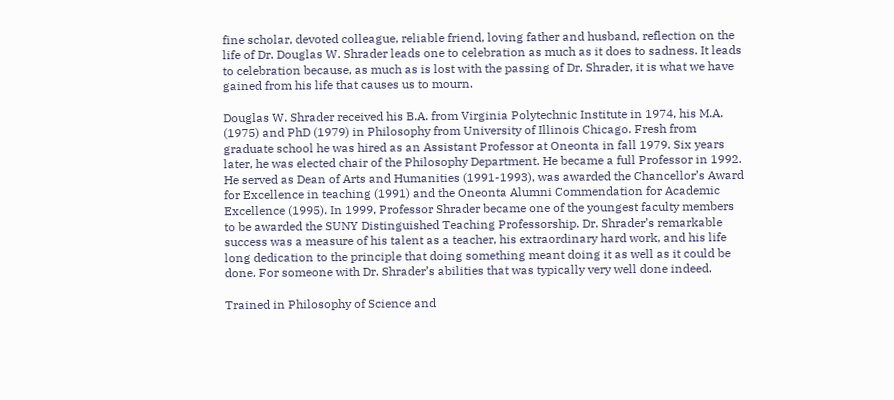fine scholar, devoted colleague, reliable friend, loving father and husband, reflection on the life of Dr. Douglas W. Shrader leads one to celebration as much as it does to sadness. It leads to celebration because, as much as is lost with the passing of Dr. Shrader, it is what we have gained from his life that causes us to mourn.

Douglas W. Shrader received his B.A. from Virginia Polytechnic Institute in 1974, his M.A. (1975) and PhD (1979) in Philosophy from University of Illinois Chicago. Fresh from graduate school he was hired as an Assistant Professor at Oneonta in fall 1979. Six years later, he was elected chair of the Philosophy Department. He became a full Professor in 1992. He served as Dean of Arts and Humanities (1991-1993), was awarded the Chancellor’s Award for Excellence in teaching (1991) and the Oneonta Alumni Commendation for Academic Excellence (1995). In 1999, Professor Shrader became one of the youngest faculty members to be awarded the SUNY Distinguished Teaching Professorship. Dr. Shrader’s remarkable success was a measure of his talent as a teacher, his extraordinary hard work, and his life long dedication to the principle that doing something meant doing it as well as it could be done. For someone with Dr. Shrader’s abilities that was typically very well done indeed.

Trained in Philosophy of Science and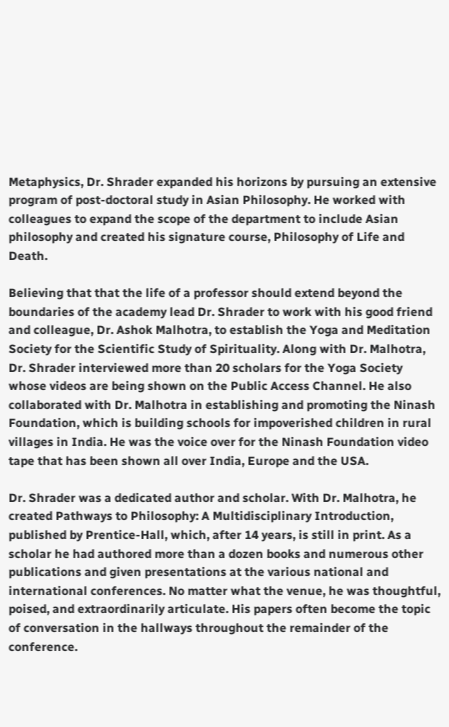Metaphysics, Dr. Shrader expanded his horizons by pursuing an extensive program of post-doctoral study in Asian Philosophy. He worked with colleagues to expand the scope of the department to include Asian philosophy and created his signature course, Philosophy of Life and Death.

Believing that that the life of a professor should extend beyond the boundaries of the academy lead Dr. Shrader to work with his good friend and colleague, Dr. Ashok Malhotra, to establish the Yoga and Meditation Society for the Scientific Study of Spirituality. Along with Dr. Malhotra, Dr. Shrader interviewed more than 20 scholars for the Yoga Society whose videos are being shown on the Public Access Channel. He also collaborated with Dr. Malhotra in establishing and promoting the Ninash Foundation, which is building schools for impoverished children in rural villages in India. He was the voice over for the Ninash Foundation video tape that has been shown all over India, Europe and the USA.

Dr. Shrader was a dedicated author and scholar. With Dr. Malhotra, he created Pathways to Philosophy: A Multidisciplinary Introduction, published by Prentice-Hall, which, after 14 years, is still in print. As a scholar he had authored more than a dozen books and numerous other publications and given presentations at the various national and international conferences. No matter what the venue, he was thoughtful, poised, and extraordinarily articulate. His papers often become the topic of conversation in the hallways throughout the remainder of the conference.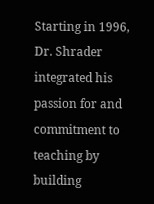Starting in 1996, Dr. Shrader integrated his passion for and commitment to teaching by building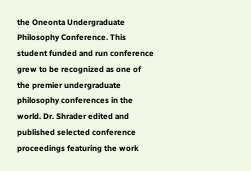the Oneonta Undergraduate Philosophy Conference. This student funded and run conference grew to be recognized as one of the premier undergraduate philosophy conferences in the world. Dr. Shrader edited and published selected conference proceedings featuring the work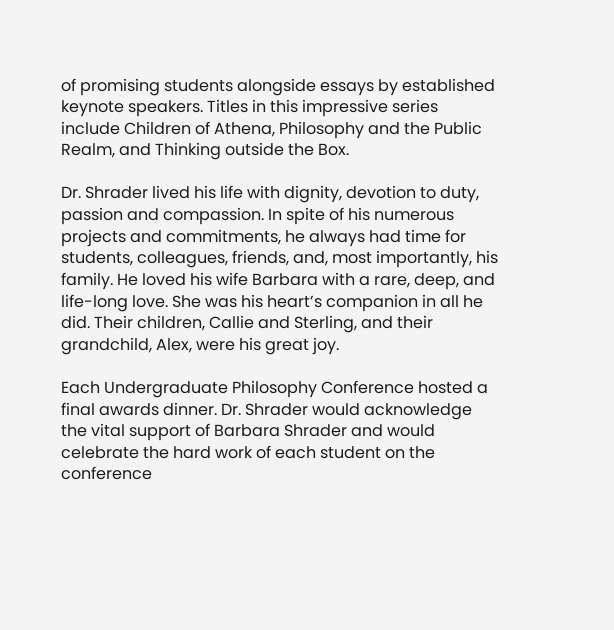of promising students alongside essays by established keynote speakers. Titles in this impressive series include Children of Athena, Philosophy and the Public Realm, and Thinking outside the Box.

Dr. Shrader lived his life with dignity, devotion to duty, passion and compassion. In spite of his numerous projects and commitments, he always had time for students, colleagues, friends, and, most importantly, his family. He loved his wife Barbara with a rare, deep, and life-long love. She was his heart’s companion in all he did. Their children, Callie and Sterling, and their grandchild, Alex, were his great joy.

Each Undergraduate Philosophy Conference hosted a final awards dinner. Dr. Shrader would acknowledge the vital support of Barbara Shrader and would celebrate the hard work of each student on the conference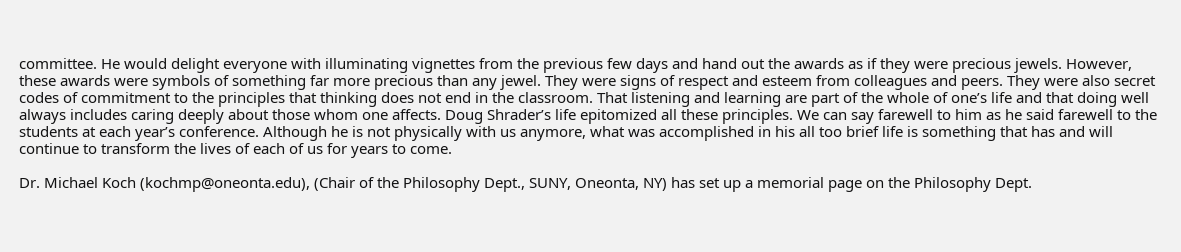committee. He would delight everyone with illuminating vignettes from the previous few days and hand out the awards as if they were precious jewels. However, these awards were symbols of something far more precious than any jewel. They were signs of respect and esteem from colleagues and peers. They were also secret codes of commitment to the principles that thinking does not end in the classroom. That listening and learning are part of the whole of one’s life and that doing well always includes caring deeply about those whom one affects. Doug Shrader’s life epitomized all these principles. We can say farewell to him as he said farewell to the students at each year’s conference. Although he is not physically with us anymore, what was accomplished in his all too brief life is something that has and will continue to transform the lives of each of us for years to come.

Dr. Michael Koch (kochmp@oneonta.edu), (Chair of the Philosophy Dept., SUNY, Oneonta, NY) has set up a memorial page on the Philosophy Dept.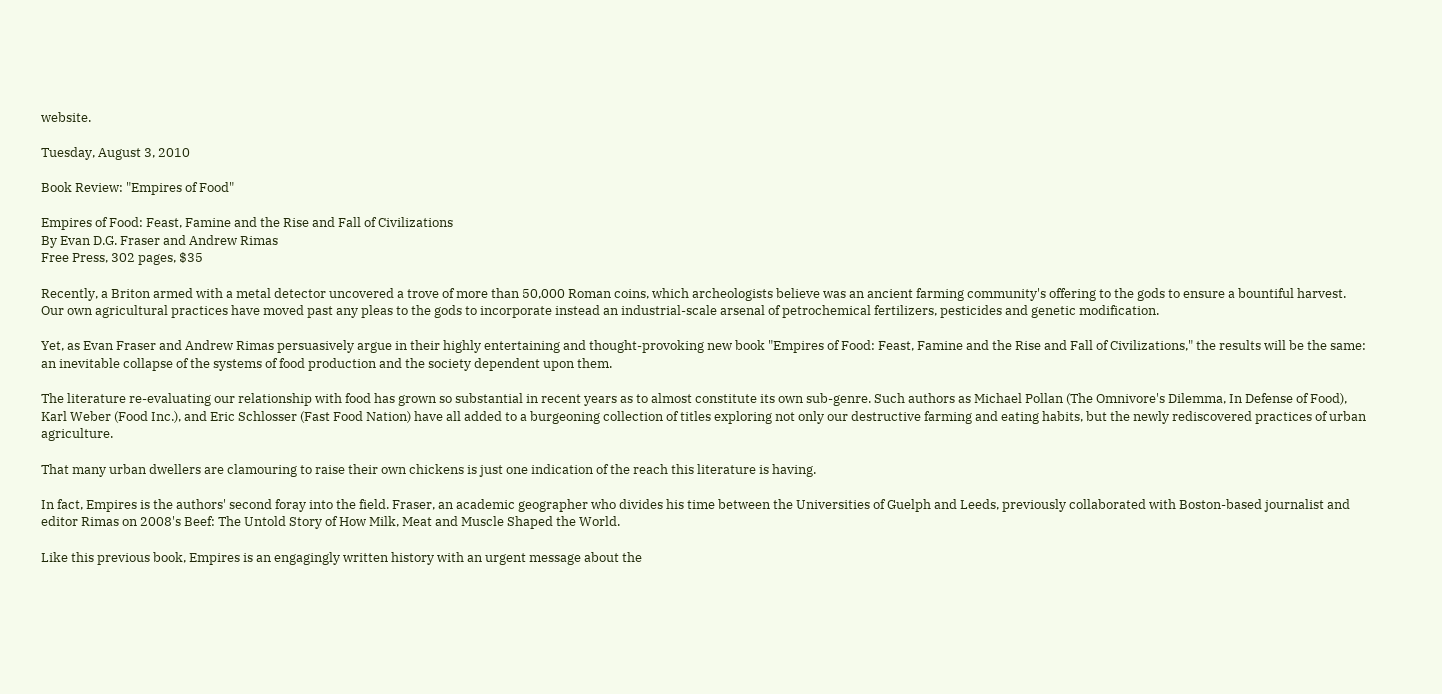website.

Tuesday, August 3, 2010

Book Review: "Empires of Food"

Empires of Food: Feast, Famine and the Rise and Fall of Civilizations
By Evan D.G. Fraser and Andrew Rimas
Free Press, 302 pages, $35

Recently, a Briton armed with a metal detector uncovered a trove of more than 50,000 Roman coins, which archeologists believe was an ancient farming community's offering to the gods to ensure a bountiful harvest. Our own agricultural practices have moved past any pleas to the gods to incorporate instead an industrial-scale arsenal of petrochemical fertilizers, pesticides and genetic modification.

Yet, as Evan Fraser and Andrew Rimas persuasively argue in their highly entertaining and thought-provoking new book "Empires of Food: Feast, Famine and the Rise and Fall of Civilizations," the results will be the same: an inevitable collapse of the systems of food production and the society dependent upon them.

The literature re-evaluating our relationship with food has grown so substantial in recent years as to almost constitute its own sub-genre. Such authors as Michael Pollan (The Omnivore's Dilemma, In Defense of Food), Karl Weber (Food Inc.), and Eric Schlosser (Fast Food Nation) have all added to a burgeoning collection of titles exploring not only our destructive farming and eating habits, but the newly rediscovered practices of urban agriculture.

That many urban dwellers are clamouring to raise their own chickens is just one indication of the reach this literature is having.

In fact, Empires is the authors' second foray into the field. Fraser, an academic geographer who divides his time between the Universities of Guelph and Leeds, previously collaborated with Boston-based journalist and editor Rimas on 2008's Beef: The Untold Story of How Milk, Meat and Muscle Shaped the World.

Like this previous book, Empires is an engagingly written history with an urgent message about the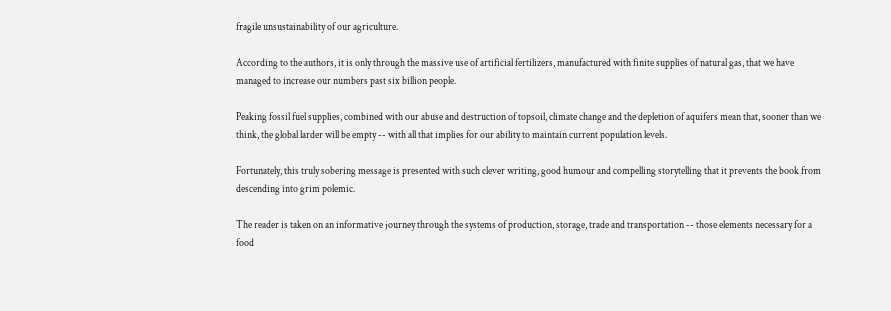fragile unsustainability of our agriculture.

According to the authors, it is only through the massive use of artificial fertilizers, manufactured with finite supplies of natural gas, that we have managed to increase our numbers past six billion people.

Peaking fossil fuel supplies, combined with our abuse and destruction of topsoil, climate change and the depletion of aquifers mean that, sooner than we think, the global larder will be empty -- with all that implies for our ability to maintain current population levels.

Fortunately, this truly sobering message is presented with such clever writing, good humour and compelling storytelling that it prevents the book from descending into grim polemic.

The reader is taken on an informative journey through the systems of production, storage, trade and transportation -- those elements necessary for a food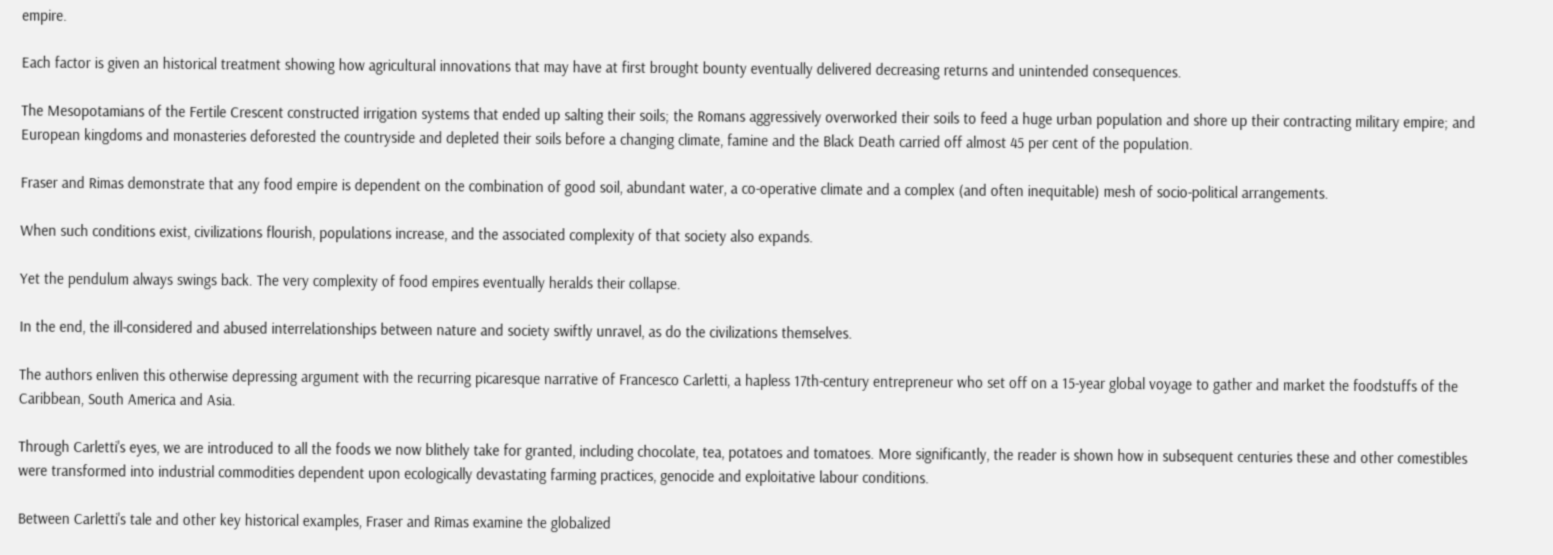empire.

Each factor is given an historical treatment showing how agricultural innovations that may have at first brought bounty eventually delivered decreasing returns and unintended consequences.

The Mesopotamians of the Fertile Crescent constructed irrigation systems that ended up salting their soils; the Romans aggressively overworked their soils to feed a huge urban population and shore up their contracting military empire; and European kingdoms and monasteries deforested the countryside and depleted their soils before a changing climate, famine and the Black Death carried off almost 45 per cent of the population.

Fraser and Rimas demonstrate that any food empire is dependent on the combination of good soil, abundant water, a co-operative climate and a complex (and often inequitable) mesh of socio-political arrangements.

When such conditions exist, civilizations flourish, populations increase, and the associated complexity of that society also expands.

Yet the pendulum always swings back. The very complexity of food empires eventually heralds their collapse.

In the end, the ill-considered and abused interrelationships between nature and society swiftly unravel, as do the civilizations themselves.

The authors enliven this otherwise depressing argument with the recurring picaresque narrative of Francesco Carletti, a hapless 17th-century entrepreneur who set off on a 15-year global voyage to gather and market the foodstuffs of the Caribbean, South America and Asia.

Through Carletti's eyes, we are introduced to all the foods we now blithely take for granted, including chocolate, tea, potatoes and tomatoes. More significantly, the reader is shown how in subsequent centuries these and other comestibles were transformed into industrial commodities dependent upon ecologically devastating farming practices, genocide and exploitative labour conditions.

Between Carletti's tale and other key historical examples, Fraser and Rimas examine the globalized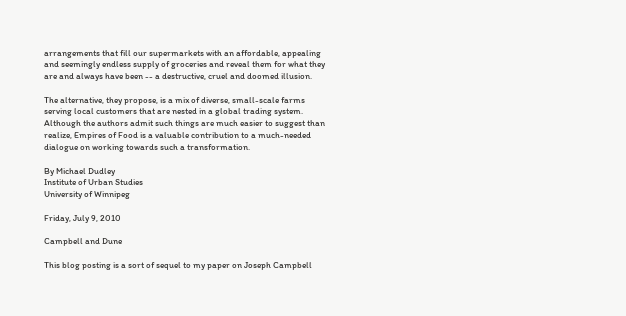arrangements that fill our supermarkets with an affordable, appealing and seemingly endless supply of groceries and reveal them for what they are and always have been -- a destructive, cruel and doomed illusion.

The alternative, they propose, is a mix of diverse, small-scale farms serving local customers that are nested in a global trading system. Although the authors admit such things are much easier to suggest than realize, Empires of Food is a valuable contribution to a much-needed dialogue on working towards such a transformation.

By Michael Dudley
Institute of Urban Studies
University of Winnipeg

Friday, July 9, 2010

Campbell and Dune

This blog posting is a sort of sequel to my paper on Joseph Campbell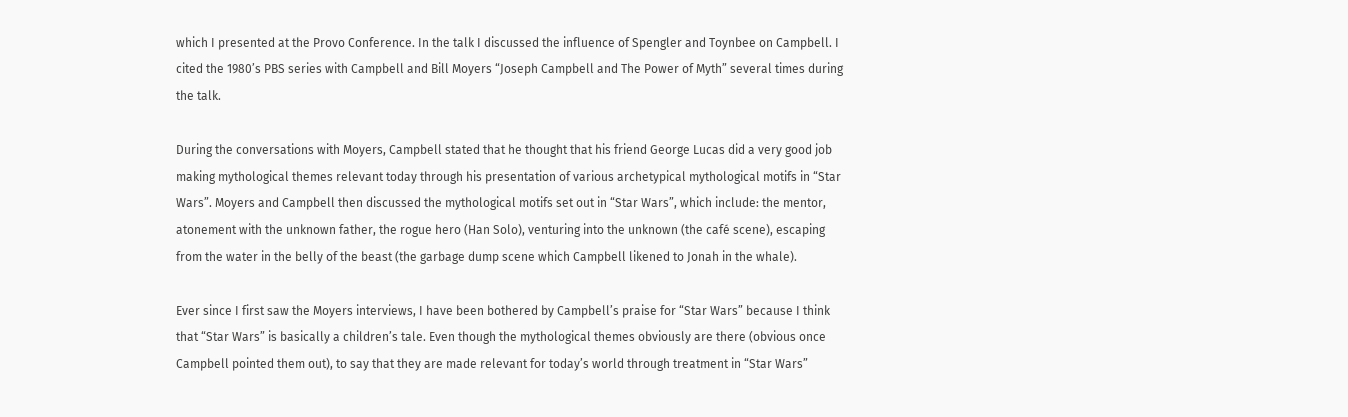which I presented at the Provo Conference. In the talk I discussed the influence of Spengler and Toynbee on Campbell. I cited the 1980’s PBS series with Campbell and Bill Moyers “Joseph Campbell and The Power of Myth” several times during the talk.

During the conversations with Moyers, Campbell stated that he thought that his friend George Lucas did a very good job making mythological themes relevant today through his presentation of various archetypical mythological motifs in “Star Wars”. Moyers and Campbell then discussed the mythological motifs set out in “Star Wars”, which include: the mentor, atonement with the unknown father, the rogue hero (Han Solo), venturing into the unknown (the café scene), escaping from the water in the belly of the beast (the garbage dump scene which Campbell likened to Jonah in the whale).

Ever since I first saw the Moyers interviews, I have been bothered by Campbell’s praise for “Star Wars” because I think that “Star Wars” is basically a children’s tale. Even though the mythological themes obviously are there (obvious once Campbell pointed them out), to say that they are made relevant for today’s world through treatment in “Star Wars”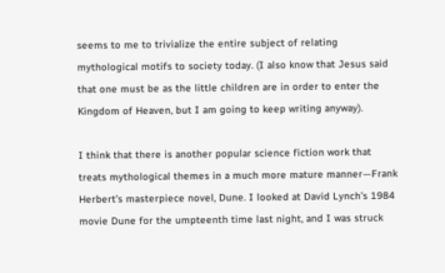seems to me to trivialize the entire subject of relating mythological motifs to society today. (I also know that Jesus said that one must be as the little children are in order to enter the Kingdom of Heaven, but I am going to keep writing anyway).

I think that there is another popular science fiction work that treats mythological themes in a much more mature manner—Frank Herbert’s masterpiece novel, Dune. I looked at David Lynch’s 1984 movie Dune for the umpteenth time last night, and I was struck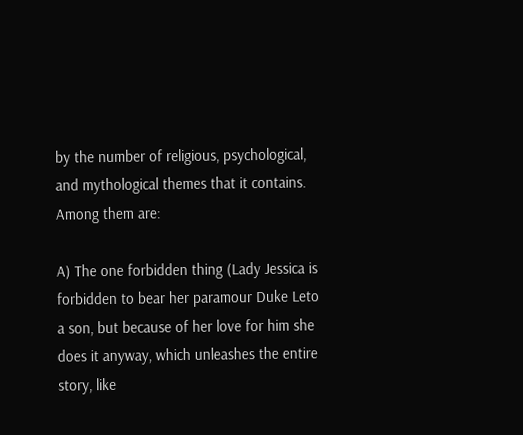by the number of religious, psychological, and mythological themes that it contains. Among them are:

A) The one forbidden thing (Lady Jessica is forbidden to bear her paramour Duke Leto a son, but because of her love for him she does it anyway, which unleashes the entire story, like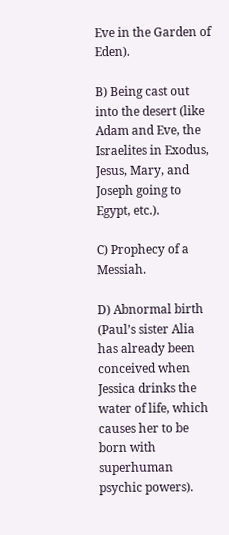Eve in the Garden of Eden).

B) Being cast out into the desert (like Adam and Eve, the Israelites in Exodus, Jesus, Mary, and Joseph going to Egypt, etc.).

C) Prophecy of a Messiah.

D) Abnormal birth (Paul’s sister Alia has already been conceived when Jessica drinks the water of life, which causes her to be born with superhuman psychic powers).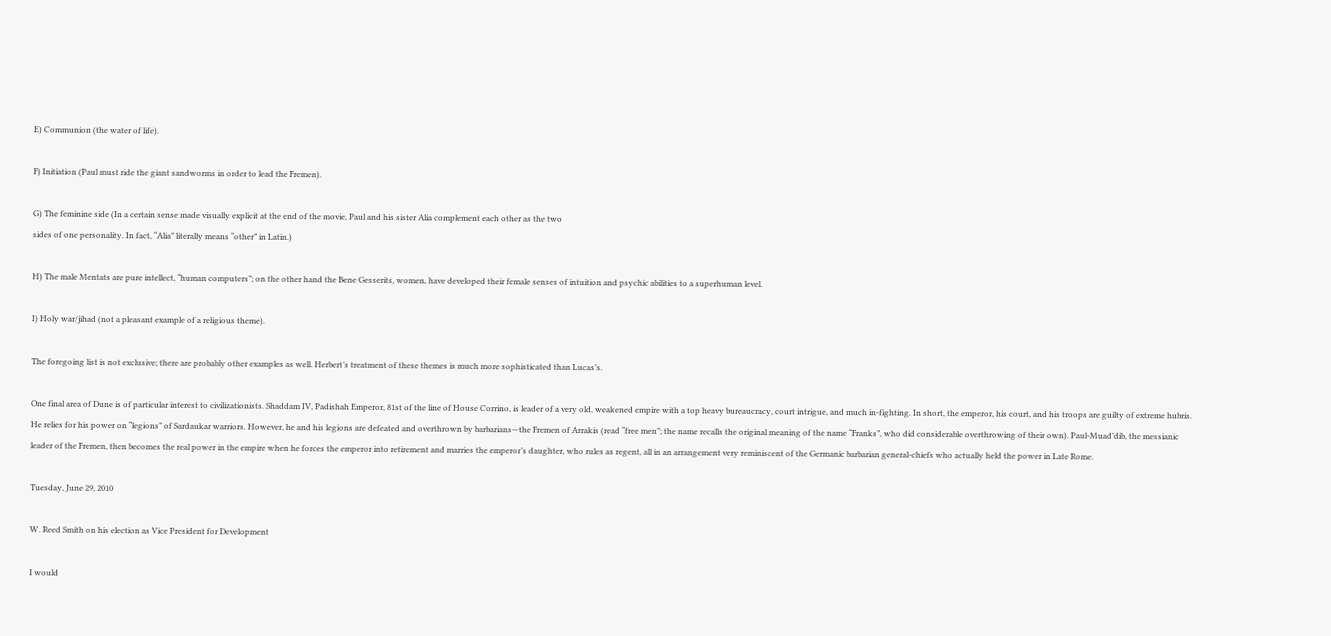E) Communion (the water of life).

F) Initiation (Paul must ride the giant sandworms in order to lead the Fremen).

G) The feminine side (In a certain sense made visually explicit at the end of the movie, Paul and his sister Alia complement each other as the two
sides of one personality. In fact, “Alia” literally means “other” in Latin.)

H) The male Mentats are pure intellect, “human computers”; on the other hand the Bene Gesserits, women, have developed their female senses of intuition and psychic abilities to a superhuman level.

I) Holy war/jihad (not a pleasant example of a religious theme).

The foregoing list is not exclusive; there are probably other examples as well. Herbert’s treatment of these themes is much more sophisticated than Lucas’s.

One final area of Dune is of particular interest to civilizationists. Shaddam IV, Padishah Emperor, 81st of the line of House Corrino, is leader of a very old, weakened empire with a top heavy bureaucracy, court intrigue, and much in-fighting. In short, the emperor, his court, and his troops are guilty of extreme hubris. He relies for his power on “legions” of Sardaukar warriors. However, he and his legions are defeated and overthrown by barbarians—the Fremen of Arrakis (read “free men”; the name recalls the original meaning of the name “Franks”, who did considerable overthrowing of their own). Paul-Muad’dib, the messianic leader of the Fremen, then becomes the real power in the empire when he forces the emperor into retirement and marries the emperor’s daughter, who rules as regent, all in an arrangement very reminiscent of the Germanic barbarian general-chiefs who actually held the power in Late Rome.

Tuesday, June 29, 2010

W. Reed Smith on his election as Vice President for Development

I would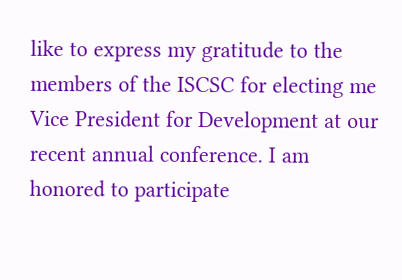like to express my gratitude to the members of the ISCSC for electing me Vice President for Development at our recent annual conference. I am honored to participate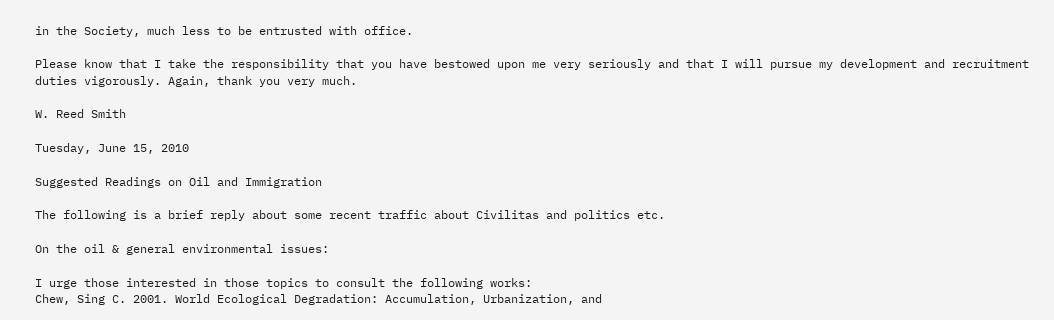in the Society, much less to be entrusted with office.

Please know that I take the responsibility that you have bestowed upon me very seriously and that I will pursue my development and recruitment duties vigorously. Again, thank you very much.

W. Reed Smith

Tuesday, June 15, 2010

Suggested Readings on Oil and Immigration

The following is a brief reply about some recent traffic about Civilitas and politics etc.

On the oil & general environmental issues:

I urge those interested in those topics to consult the following works:
Chew, Sing C. 2001. World Ecological Degradation: Accumulation, Urbanization, and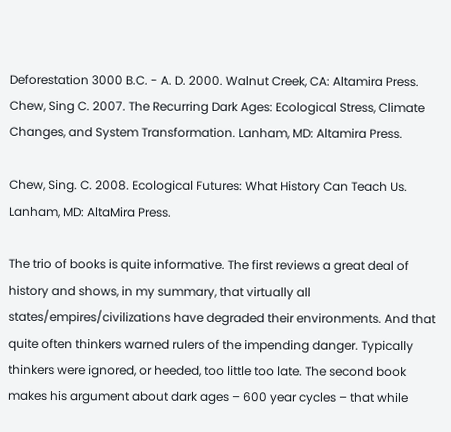Deforestation 3000 B.C. - A. D. 2000. Walnut Creek, CA: Altamira Press.
Chew, Sing C. 2007. The Recurring Dark Ages: Ecological Stress, Climate Changes, and System Transformation. Lanham, MD: Altamira Press.

Chew, Sing. C. 2008. Ecological Futures: What History Can Teach Us. Lanham, MD: AltaMira Press.

The trio of books is quite informative. The first reviews a great deal of history and shows, in my summary, that virtually all states/empires/civilizations have degraded their environments. And that quite often thinkers warned rulers of the impending danger. Typically thinkers were ignored, or heeded, too little too late. The second book makes his argument about dark ages – 600 year cycles – that while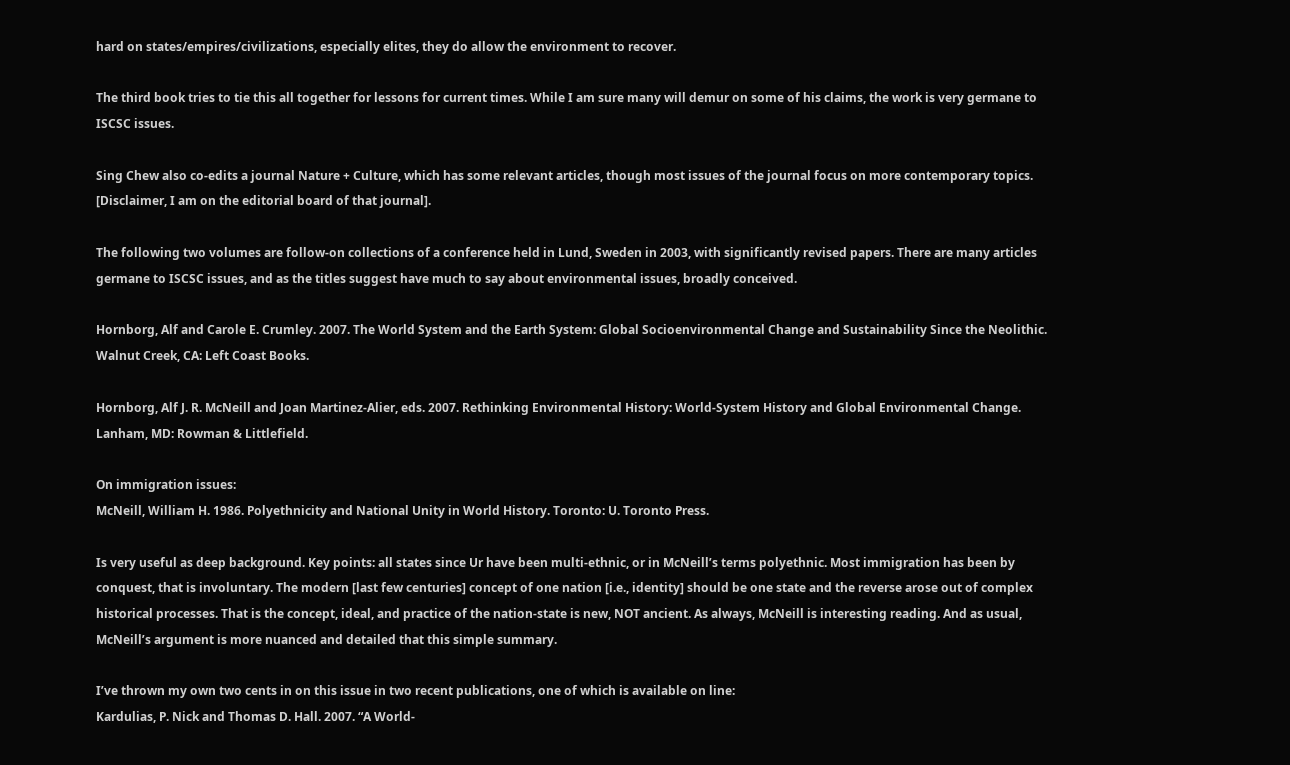hard on states/empires/civilizations, especially elites, they do allow the environment to recover.

The third book tries to tie this all together for lessons for current times. While I am sure many will demur on some of his claims, the work is very germane to ISCSC issues.

Sing Chew also co-edits a journal Nature + Culture, which has some relevant articles, though most issues of the journal focus on more contemporary topics. [Disclaimer, I am on the editorial board of that journal].

The following two volumes are follow-on collections of a conference held in Lund, Sweden in 2003, with significantly revised papers. There are many articles germane to ISCSC issues, and as the titles suggest have much to say about environmental issues, broadly conceived.

Hornborg, Alf and Carole E. Crumley. 2007. The World System and the Earth System: Global Socioenvironmental Change and Sustainability Since the Neolithic. Walnut Creek, CA: Left Coast Books.

Hornborg, Alf J. R. McNeill and Joan Martinez-Alier, eds. 2007. Rethinking Environmental History: World-System History and Global Environmental Change. Lanham, MD: Rowman & Littlefield.

On immigration issues:
McNeill, William H. 1986. Polyethnicity and National Unity in World History. Toronto: U. Toronto Press.

Is very useful as deep background. Key points: all states since Ur have been multi-ethnic, or in McNeill’s terms polyethnic. Most immigration has been by conquest, that is involuntary. The modern [last few centuries] concept of one nation [i.e., identity] should be one state and the reverse arose out of complex historical processes. That is the concept, ideal, and practice of the nation-state is new, NOT ancient. As always, McNeill is interesting reading. And as usual, McNeill’s argument is more nuanced and detailed that this simple summary.

I’ve thrown my own two cents in on this issue in two recent publications, one of which is available on line:
Kardulias, P. Nick and Thomas D. Hall. 2007. “A World-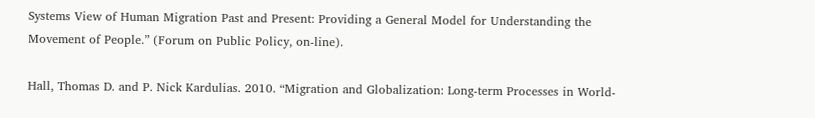Systems View of Human Migration Past and Present: Providing a General Model for Understanding the Movement of People.” (Forum on Public Policy, on-line).

Hall, Thomas D. and P. Nick Kardulias. 2010. “Migration and Globalization: Long-term Processes in World-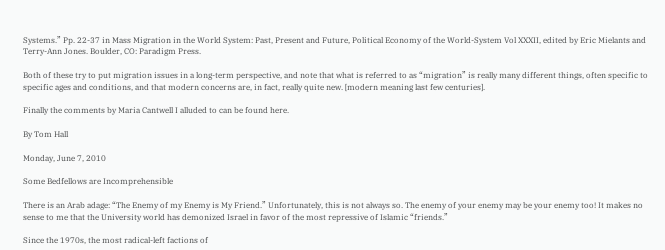Systems.” Pp. 22-37 in Mass Migration in the World System: Past, Present and Future, Political Economy of the World-System Vol XXXII, edited by Eric Mielants and Terry-Ann Jones. Boulder, CO: Paradigm Press.

Both of these try to put migration issues in a long-term perspective, and note that what is referred to as “migration” is really many different things, often specific to specific ages and conditions, and that modern concerns are, in fact, really quite new. [modern meaning last few centuries].

Finally the comments by Maria Cantwell I alluded to can be found here.

By Tom Hall

Monday, June 7, 2010

Some Bedfellows are Incomprehensible

There is an Arab adage: “The Enemy of my Enemy is My Friend.” Unfortunately, this is not always so. The enemy of your enemy may be your enemy too! It makes no sense to me that the University world has demonized Israel in favor of the most repressive of Islamic “friends.”

Since the 1970s, the most radical-left factions of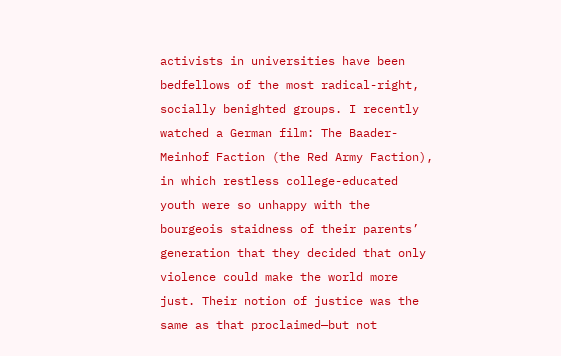activists in universities have been bedfellows of the most radical-right, socially benighted groups. I recently watched a German film: The Baader-Meinhof Faction (the Red Army Faction), in which restless college-educated youth were so unhappy with the bourgeois staidness of their parents’ generation that they decided that only violence could make the world more just. Their notion of justice was the same as that proclaimed—but not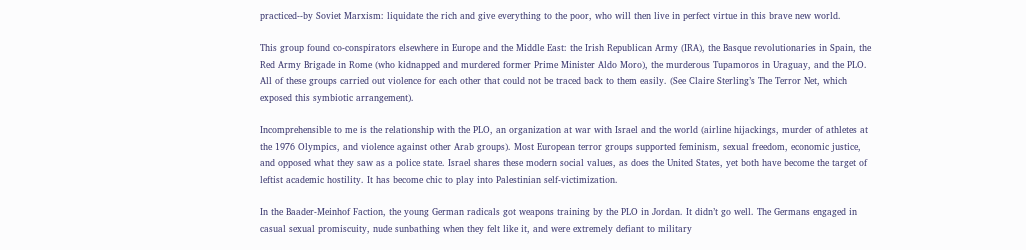practiced--by Soviet Marxism: liquidate the rich and give everything to the poor, who will then live in perfect virtue in this brave new world.

This group found co-conspirators elsewhere in Europe and the Middle East: the Irish Republican Army (IRA), the Basque revolutionaries in Spain, the Red Army Brigade in Rome (who kidnapped and murdered former Prime Minister Aldo Moro), the murderous Tupamoros in Uraguay, and the PLO. All of these groups carried out violence for each other that could not be traced back to them easily. (See Claire Sterling’s The Terror Net, which exposed this symbiotic arrangement).

Incomprehensible to me is the relationship with the PLO, an organization at war with Israel and the world (airline hijackings, murder of athletes at the 1976 Olympics, and violence against other Arab groups). Most European terror groups supported feminism, sexual freedom, economic justice, and opposed what they saw as a police state. Israel shares these modern social values, as does the United States, yet both have become the target of leftist academic hostility. It has become chic to play into Palestinian self-victimization.

In the Baader-Meinhof Faction, the young German radicals got weapons training by the PLO in Jordan. It didn’t go well. The Germans engaged in casual sexual promiscuity, nude sunbathing when they felt like it, and were extremely defiant to military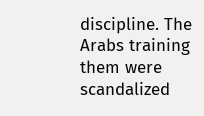discipline. The Arabs training them were scandalized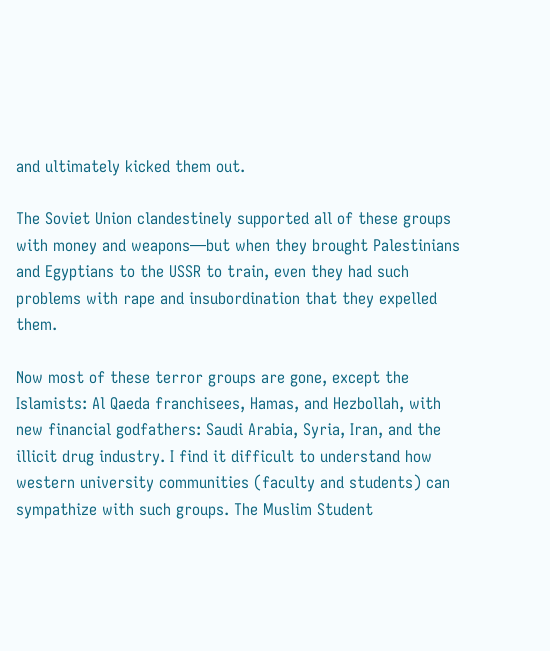and ultimately kicked them out.

The Soviet Union clandestinely supported all of these groups with money and weapons—but when they brought Palestinians and Egyptians to the USSR to train, even they had such problems with rape and insubordination that they expelled them.

Now most of these terror groups are gone, except the Islamists: Al Qaeda franchisees, Hamas, and Hezbollah, with new financial godfathers: Saudi Arabia, Syria, Iran, and the illicit drug industry. I find it difficult to understand how western university communities (faculty and students) can sympathize with such groups. The Muslim Student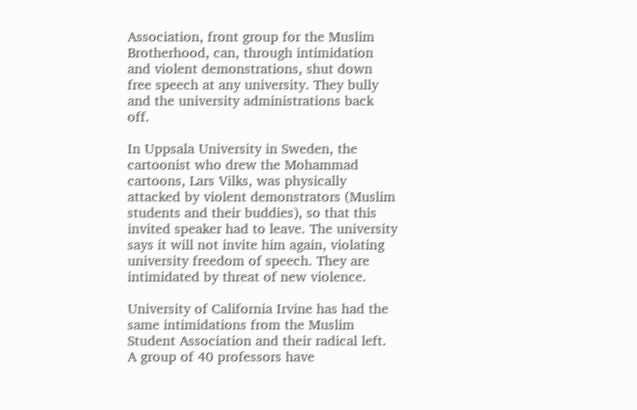Association, front group for the Muslim Brotherhood, can, through intimidation and violent demonstrations, shut down free speech at any university. They bully and the university administrations back off.

In Uppsala University in Sweden, the cartoonist who drew the Mohammad cartoons, Lars Vilks, was physically attacked by violent demonstrators (Muslim students and their buddies), so that this invited speaker had to leave. The university says it will not invite him again, violating university freedom of speech. They are intimidated by threat of new violence.

University of California Irvine has had the same intimidations from the Muslim Student Association and their radical left. A group of 40 professors have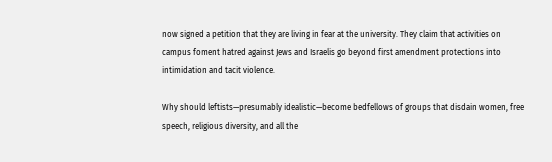now signed a petition that they are living in fear at the university. They claim that activities on campus foment hatred against Jews and Israelis go beyond first amendment protections into intimidation and tacit violence.

Why should leftists—presumably idealistic—become bedfellows of groups that disdain women, free speech, religious diversity, and all the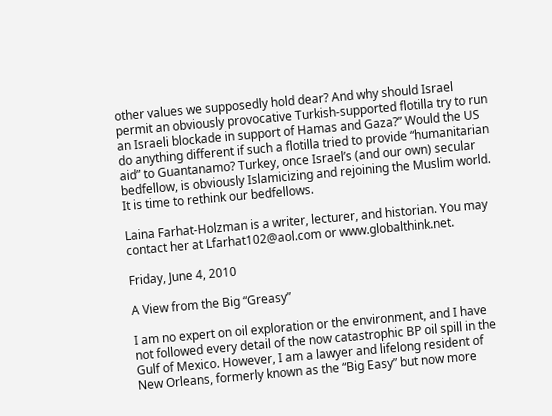other values we supposedly hold dear? And why should Israel permit an obviously provocative Turkish-supported flotilla try to run an Israeli blockade in support of Hamas and Gaza?” Would the US do anything different if such a flotilla tried to provide “humanitarian aid” to Guantanamo? Turkey, once Israel’s (and our own) secular bedfellow, is obviously Islamicizing and rejoining the Muslim world. It is time to rethink our bedfellows.

Laina Farhat-Holzman is a writer, lecturer, and historian. You may contact her at Lfarhat102@aol.com or www.globalthink.net.

Friday, June 4, 2010

A View from the Big “Greasy”

I am no expert on oil exploration or the environment, and I have not followed every detail of the now catastrophic BP oil spill in the Gulf of Mexico. However, I am a lawyer and lifelong resident of New Orleans, formerly known as the “Big Easy” but now more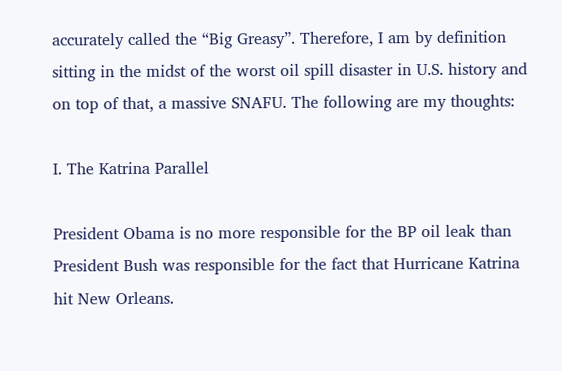accurately called the “Big Greasy”. Therefore, I am by definition sitting in the midst of the worst oil spill disaster in U.S. history and on top of that, a massive SNAFU. The following are my thoughts:

I. The Katrina Parallel

President Obama is no more responsible for the BP oil leak than President Bush was responsible for the fact that Hurricane Katrina hit New Orleans.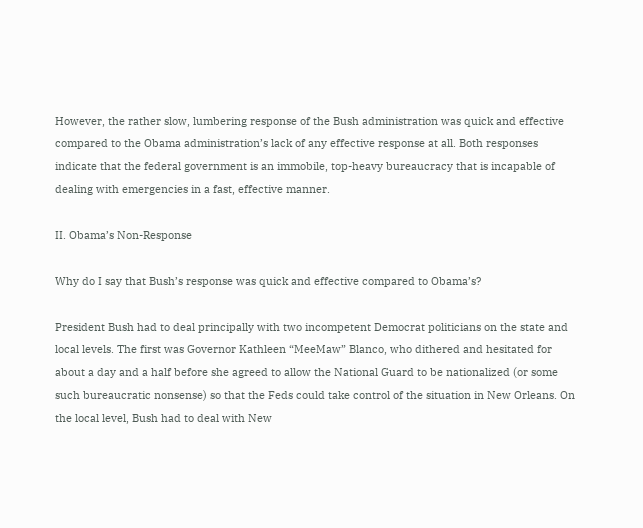However, the rather slow, lumbering response of the Bush administration was quick and effective compared to the Obama administration’s lack of any effective response at all. Both responses indicate that the federal government is an immobile, top-heavy bureaucracy that is incapable of dealing with emergencies in a fast, effective manner.

II. Obama’s Non-Response

Why do I say that Bush’s response was quick and effective compared to Obama’s?

President Bush had to deal principally with two incompetent Democrat politicians on the state and local levels. The first was Governor Kathleen “MeeMaw” Blanco, who dithered and hesitated for about a day and a half before she agreed to allow the National Guard to be nationalized (or some such bureaucratic nonsense) so that the Feds could take control of the situation in New Orleans. On the local level, Bush had to deal with New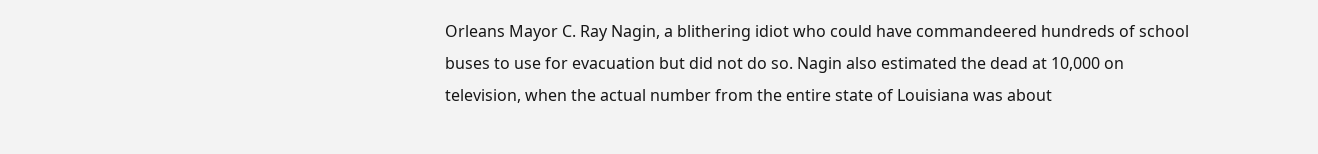Orleans Mayor C. Ray Nagin, a blithering idiot who could have commandeered hundreds of school buses to use for evacuation but did not do so. Nagin also estimated the dead at 10,000 on television, when the actual number from the entire state of Louisiana was about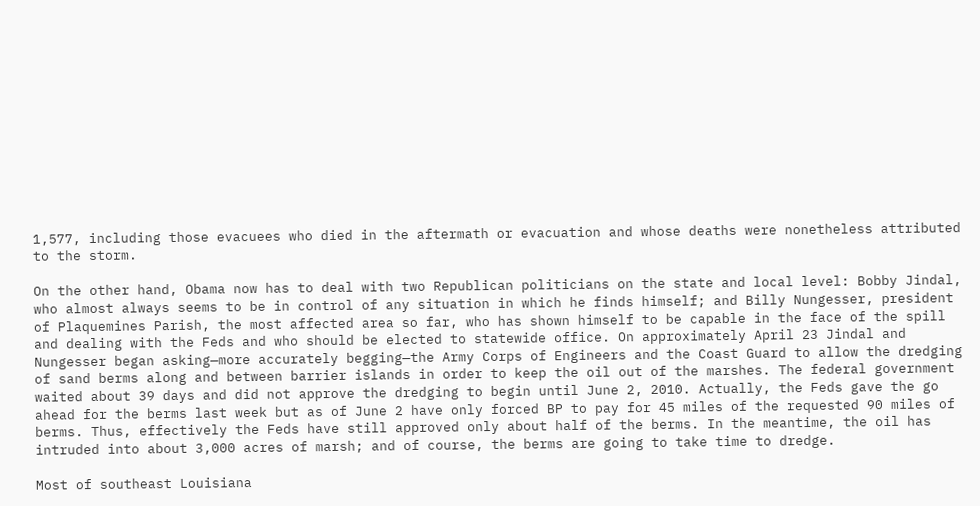1,577, including those evacuees who died in the aftermath or evacuation and whose deaths were nonetheless attributed to the storm.

On the other hand, Obama now has to deal with two Republican politicians on the state and local level: Bobby Jindal, who almost always seems to be in control of any situation in which he finds himself; and Billy Nungesser, president of Plaquemines Parish, the most affected area so far, who has shown himself to be capable in the face of the spill and dealing with the Feds and who should be elected to statewide office. On approximately April 23 Jindal and Nungesser began asking—more accurately begging—the Army Corps of Engineers and the Coast Guard to allow the dredging of sand berms along and between barrier islands in order to keep the oil out of the marshes. The federal government waited about 39 days and did not approve the dredging to begin until June 2, 2010. Actually, the Feds gave the go ahead for the berms last week but as of June 2 have only forced BP to pay for 45 miles of the requested 90 miles of berms. Thus, effectively the Feds have still approved only about half of the berms. In the meantime, the oil has intruded into about 3,000 acres of marsh; and of course, the berms are going to take time to dredge.

Most of southeast Louisiana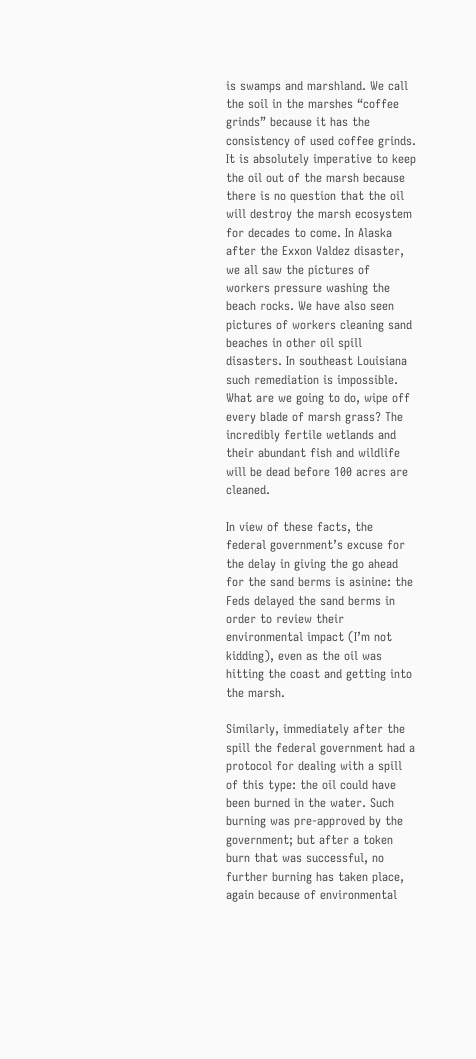is swamps and marshland. We call the soil in the marshes “coffee grinds” because it has the consistency of used coffee grinds. It is absolutely imperative to keep the oil out of the marsh because there is no question that the oil will destroy the marsh ecosystem for decades to come. In Alaska after the Exxon Valdez disaster, we all saw the pictures of workers pressure washing the beach rocks. We have also seen pictures of workers cleaning sand beaches in other oil spill disasters. In southeast Louisiana such remediation is impossible. What are we going to do, wipe off every blade of marsh grass? The incredibly fertile wetlands and their abundant fish and wildlife will be dead before 100 acres are cleaned.

In view of these facts, the federal government’s excuse for the delay in giving the go ahead for the sand berms is asinine: the Feds delayed the sand berms in order to review their environmental impact (I’m not kidding), even as the oil was hitting the coast and getting into the marsh.

Similarly, immediately after the spill the federal government had a protocol for dealing with a spill of this type: the oil could have been burned in the water. Such burning was pre-approved by the government; but after a token burn that was successful, no further burning has taken place, again because of environmental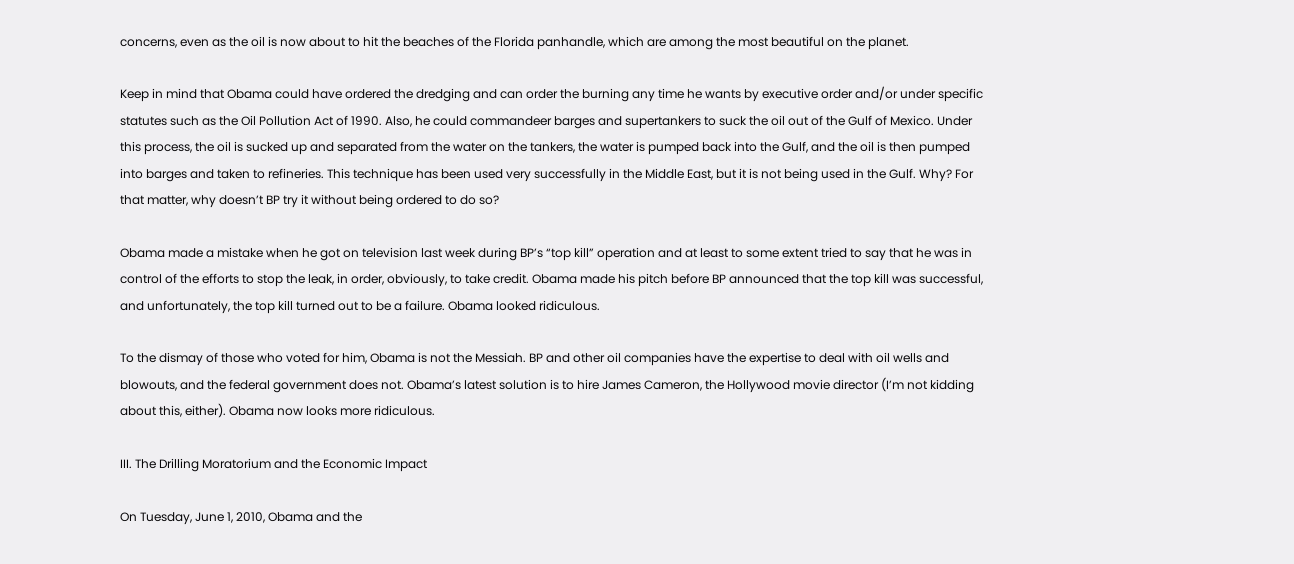concerns, even as the oil is now about to hit the beaches of the Florida panhandle, which are among the most beautiful on the planet.

Keep in mind that Obama could have ordered the dredging and can order the burning any time he wants by executive order and/or under specific statutes such as the Oil Pollution Act of 1990. Also, he could commandeer barges and supertankers to suck the oil out of the Gulf of Mexico. Under this process, the oil is sucked up and separated from the water on the tankers, the water is pumped back into the Gulf, and the oil is then pumped into barges and taken to refineries. This technique has been used very successfully in the Middle East, but it is not being used in the Gulf. Why? For that matter, why doesn’t BP try it without being ordered to do so?

Obama made a mistake when he got on television last week during BP’s “top kill” operation and at least to some extent tried to say that he was in control of the efforts to stop the leak, in order, obviously, to take credit. Obama made his pitch before BP announced that the top kill was successful, and unfortunately, the top kill turned out to be a failure. Obama looked ridiculous.

To the dismay of those who voted for him, Obama is not the Messiah. BP and other oil companies have the expertise to deal with oil wells and blowouts, and the federal government does not. Obama’s latest solution is to hire James Cameron, the Hollywood movie director (I’m not kidding about this, either). Obama now looks more ridiculous.

III. The Drilling Moratorium and the Economic Impact

On Tuesday, June 1, 2010, Obama and the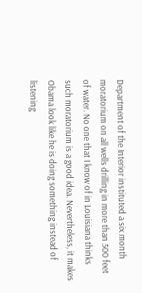Department of the Interior instituted a six month moratorium on all wells drilling in more than 500 feet of water. No one that I know of in Louisiana thinks such moratorium is a good idea. Nevertheless, it makes Obama look like he is doing something instead of listening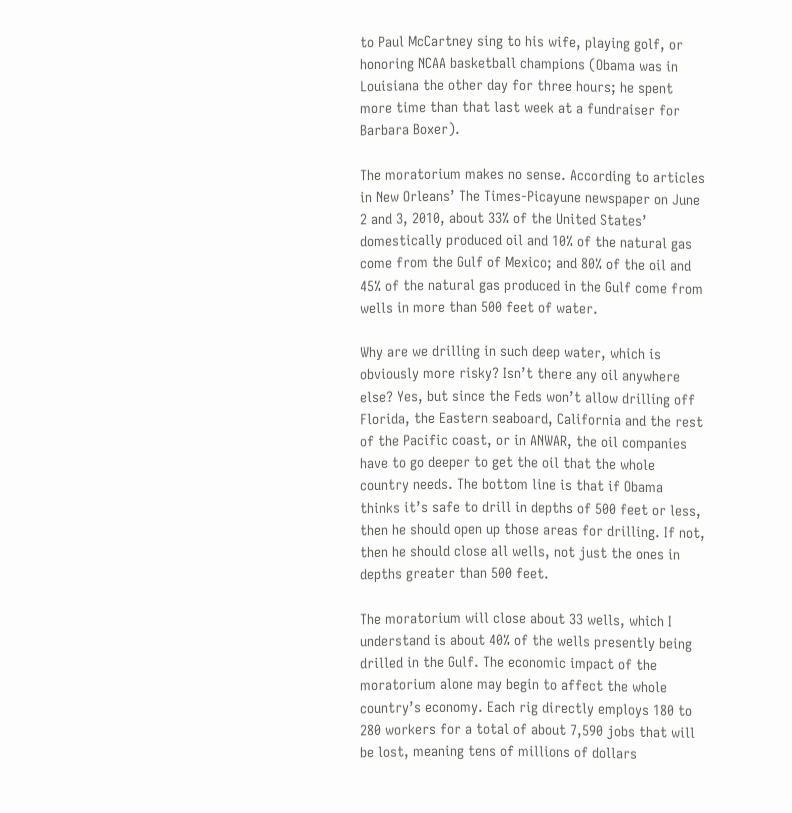to Paul McCartney sing to his wife, playing golf, or honoring NCAA basketball champions (Obama was in Louisiana the other day for three hours; he spent more time than that last week at a fundraiser for Barbara Boxer).

The moratorium makes no sense. According to articles in New Orleans’ The Times-Picayune newspaper on June 2 and 3, 2010, about 33% of the United States’ domestically produced oil and 10% of the natural gas come from the Gulf of Mexico; and 80% of the oil and 45% of the natural gas produced in the Gulf come from wells in more than 500 feet of water.

Why are we drilling in such deep water, which is obviously more risky? Isn’t there any oil anywhere else? Yes, but since the Feds won’t allow drilling off Florida, the Eastern seaboard, California and the rest of the Pacific coast, or in ANWAR, the oil companies have to go deeper to get the oil that the whole country needs. The bottom line is that if Obama thinks it’s safe to drill in depths of 500 feet or less, then he should open up those areas for drilling. If not, then he should close all wells, not just the ones in depths greater than 500 feet.

The moratorium will close about 33 wells, which I understand is about 40% of the wells presently being drilled in the Gulf. The economic impact of the moratorium alone may begin to affect the whole country’s economy. Each rig directly employs 180 to 280 workers for a total of about 7,590 jobs that will be lost, meaning tens of millions of dollars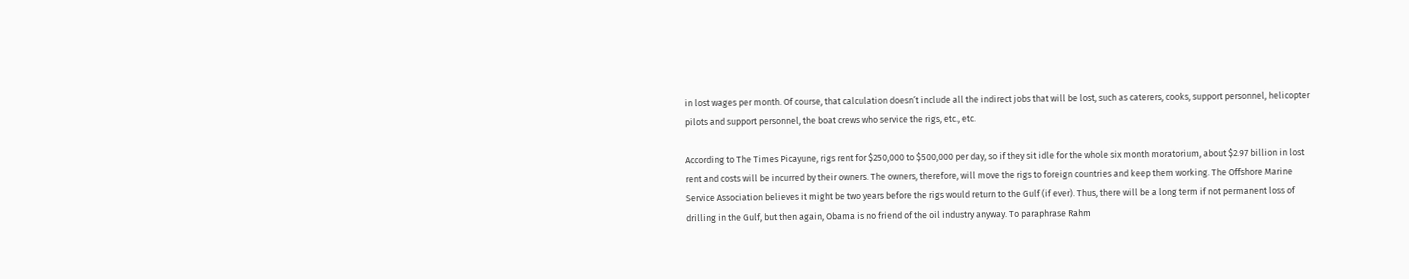in lost wages per month. Of course, that calculation doesn’t include all the indirect jobs that will be lost, such as caterers, cooks, support personnel, helicopter pilots and support personnel, the boat crews who service the rigs, etc., etc.

According to The Times Picayune, rigs rent for $250,000 to $500,000 per day, so if they sit idle for the whole six month moratorium, about $2.97 billion in lost rent and costs will be incurred by their owners. The owners, therefore, will move the rigs to foreign countries and keep them working. The Offshore Marine Service Association believes it might be two years before the rigs would return to the Gulf (if ever). Thus, there will be a long term if not permanent loss of drilling in the Gulf, but then again, Obama is no friend of the oil industry anyway. To paraphrase Rahm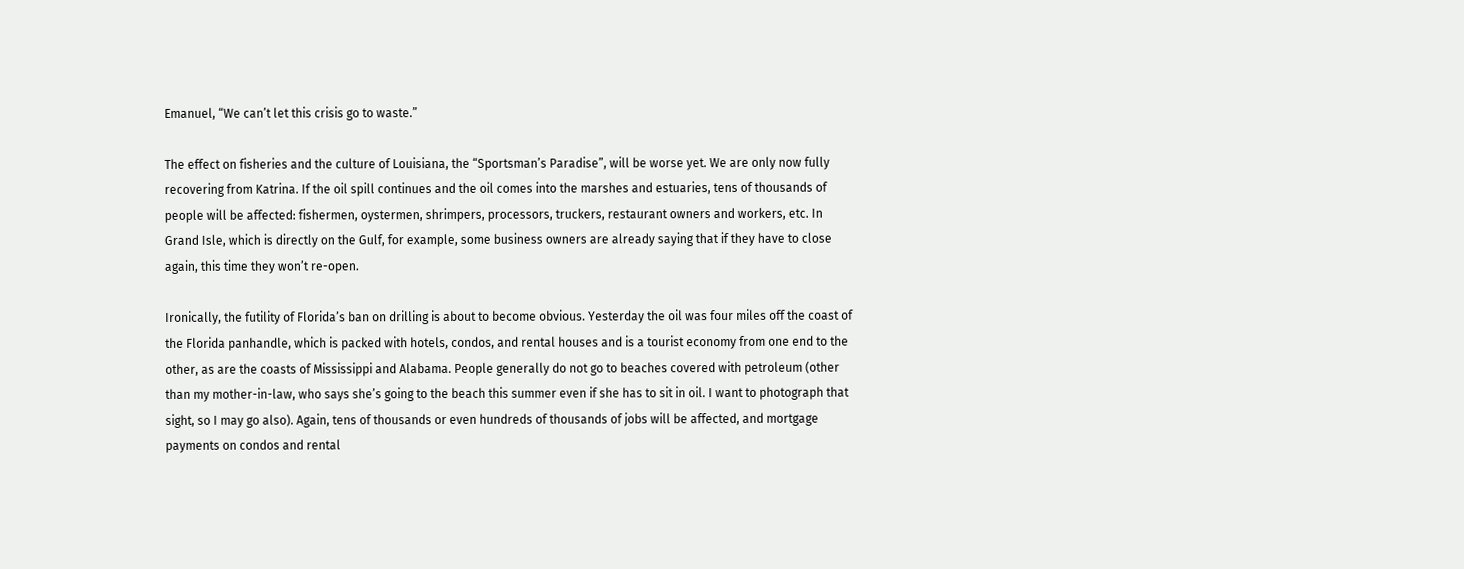Emanuel, “We can’t let this crisis go to waste.”

The effect on fisheries and the culture of Louisiana, the “Sportsman’s Paradise”, will be worse yet. We are only now fully recovering from Katrina. If the oil spill continues and the oil comes into the marshes and estuaries, tens of thousands of people will be affected: fishermen, oystermen, shrimpers, processors, truckers, restaurant owners and workers, etc. In Grand Isle, which is directly on the Gulf, for example, some business owners are already saying that if they have to close again, this time they won’t re-open.

Ironically, the futility of Florida’s ban on drilling is about to become obvious. Yesterday the oil was four miles off the coast of the Florida panhandle, which is packed with hotels, condos, and rental houses and is a tourist economy from one end to the other, as are the coasts of Mississippi and Alabama. People generally do not go to beaches covered with petroleum (other than my mother-in-law, who says she’s going to the beach this summer even if she has to sit in oil. I want to photograph that sight, so I may go also). Again, tens of thousands or even hundreds of thousands of jobs will be affected, and mortgage payments on condos and rental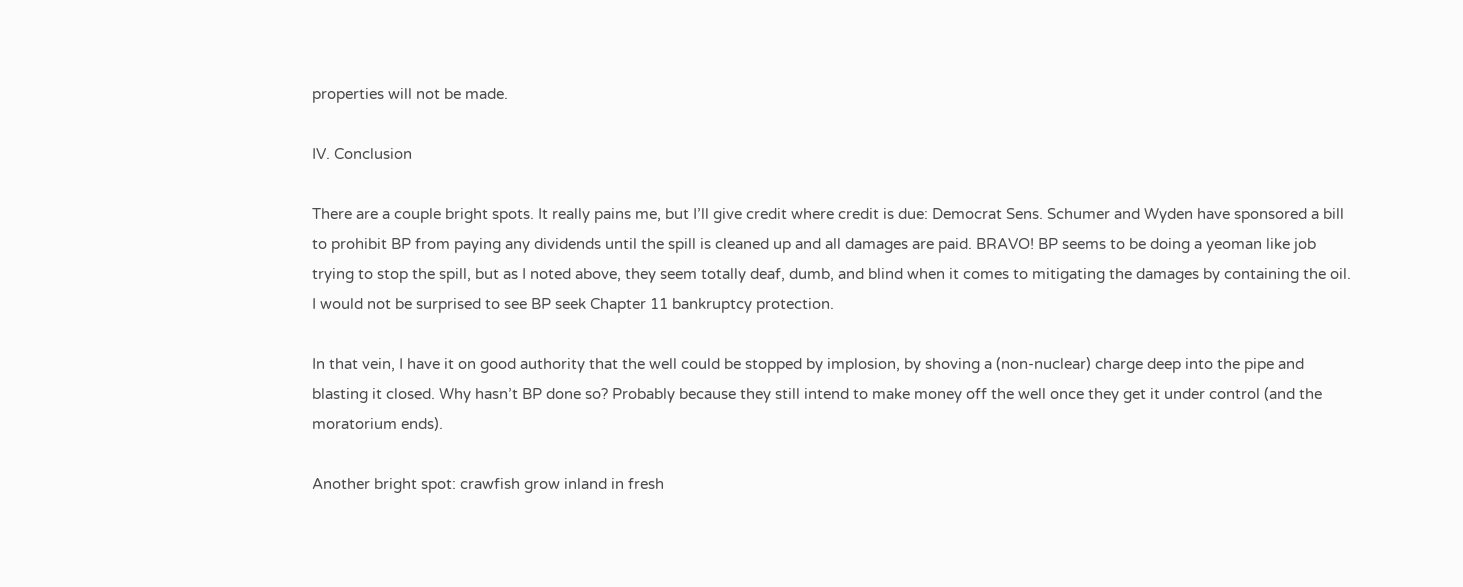properties will not be made.

IV. Conclusion

There are a couple bright spots. It really pains me, but I’ll give credit where credit is due: Democrat Sens. Schumer and Wyden have sponsored a bill to prohibit BP from paying any dividends until the spill is cleaned up and all damages are paid. BRAVO! BP seems to be doing a yeoman like job trying to stop the spill, but as I noted above, they seem totally deaf, dumb, and blind when it comes to mitigating the damages by containing the oil. I would not be surprised to see BP seek Chapter 11 bankruptcy protection.

In that vein, I have it on good authority that the well could be stopped by implosion, by shoving a (non-nuclear) charge deep into the pipe and blasting it closed. Why hasn’t BP done so? Probably because they still intend to make money off the well once they get it under control (and the moratorium ends).

Another bright spot: crawfish grow inland in fresh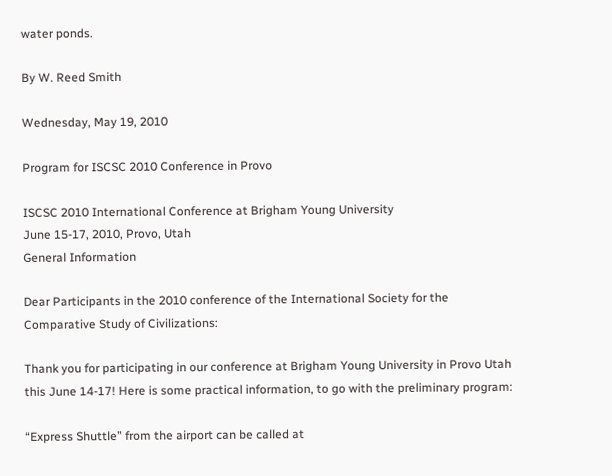water ponds.

By W. Reed Smith

Wednesday, May 19, 2010

Program for ISCSC 2010 Conference in Provo

ISCSC 2010 International Conference at Brigham Young University
June 15-17, 2010, Provo, Utah
General Information

Dear Participants in the 2010 conference of the International Society for the Comparative Study of Civilizations:

Thank you for participating in our conference at Brigham Young University in Provo Utah this June 14-17! Here is some practical information, to go with the preliminary program:

“Express Shuttle” from the airport can be called at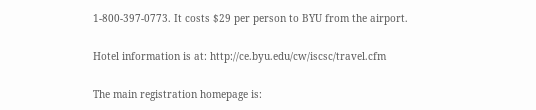1-800-397-0773. It costs $29 per person to BYU from the airport.

Hotel information is at: http://ce.byu.edu/cw/iscsc/travel.cfm

The main registration homepage is: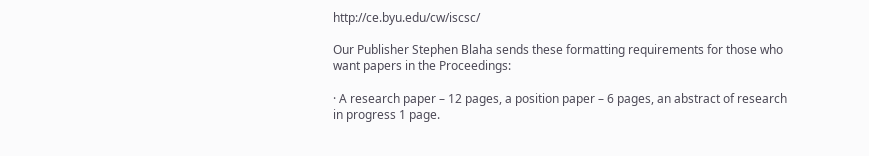http://ce.byu.edu/cw/iscsc/

Our Publisher Stephen Blaha sends these formatting requirements for those who want papers in the Proceedings:

· A research paper – 12 pages, a position paper – 6 pages, an abstract of research in progress 1 page.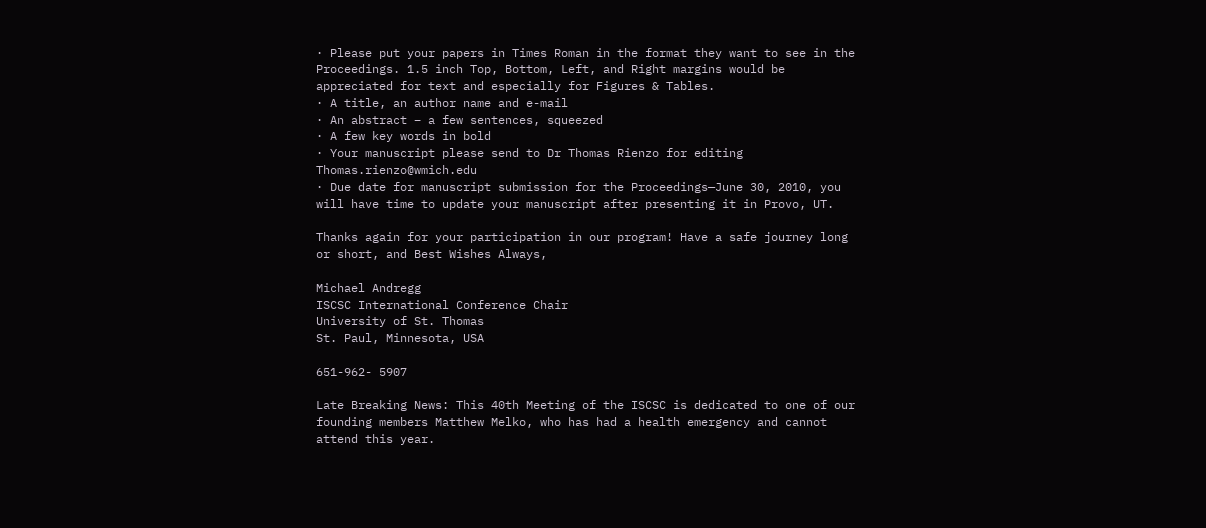· Please put your papers in Times Roman in the format they want to see in the Proceedings. 1.5 inch Top, Bottom, Left, and Right margins would be appreciated for text and especially for Figures & Tables.
· A title, an author name and e-mail
· An abstract – a few sentences, squeezed
· A few key words in bold
· Your manuscript please send to Dr Thomas Rienzo for editing Thomas.rienzo@wmich.edu
· Due date for manuscript submission for the Proceedings—June 30, 2010, you will have time to update your manuscript after presenting it in Provo, UT.

Thanks again for your participation in our program! Have a safe journey long or short, and Best Wishes Always,

Michael Andregg
ISCSC International Conference Chair
University of St. Thomas
St. Paul, Minnesota, USA

651-962- 5907

Late Breaking News: This 40th Meeting of the ISCSC is dedicated to one of our founding members Matthew Melko, who has had a health emergency and cannot attend this year.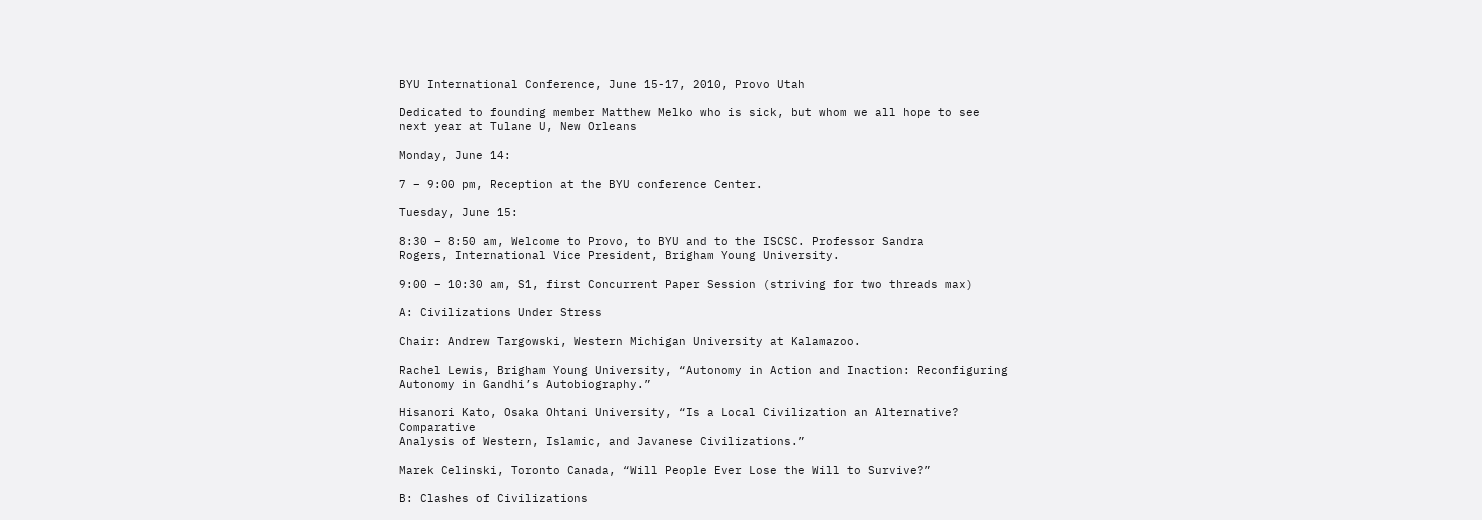BYU International Conference, June 15-17, 2010, Provo Utah

Dedicated to founding member Matthew Melko who is sick, but whom we all hope to see next year at Tulane U, New Orleans

Monday, June 14:

7 – 9:00 pm, Reception at the BYU conference Center.

Tuesday, June 15:

8:30 – 8:50 am, Welcome to Provo, to BYU and to the ISCSC. Professor Sandra
Rogers, International Vice President, Brigham Young University.

9:00 – 10:30 am, S1, first Concurrent Paper Session (striving for two threads max)

A: Civilizations Under Stress

Chair: Andrew Targowski, Western Michigan University at Kalamazoo.

Rachel Lewis, Brigham Young University, “Autonomy in Action and Inaction: Reconfiguring
Autonomy in Gandhi’s Autobiography.”

Hisanori Kato, Osaka Ohtani University, “Is a Local Civilization an Alternative? Comparative
Analysis of Western, Islamic, and Javanese Civilizations.”

Marek Celinski, Toronto Canada, “Will People Ever Lose the Will to Survive?”

B: Clashes of Civilizations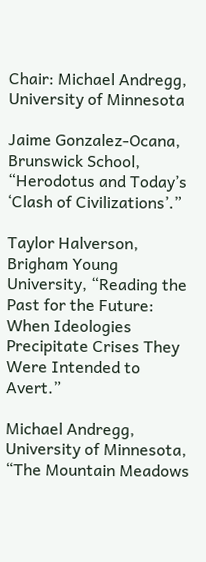Chair: Michael Andregg, University of Minnesota

Jaime Gonzalez-Ocana, Brunswick School, “Herodotus and Today’s ‘Clash of Civilizations’.”

Taylor Halverson, Brigham Young University, “Reading the Past for the Future: When Ideologies
Precipitate Crises They Were Intended to Avert.”

Michael Andregg, University of Minnesota, “The Mountain Meadows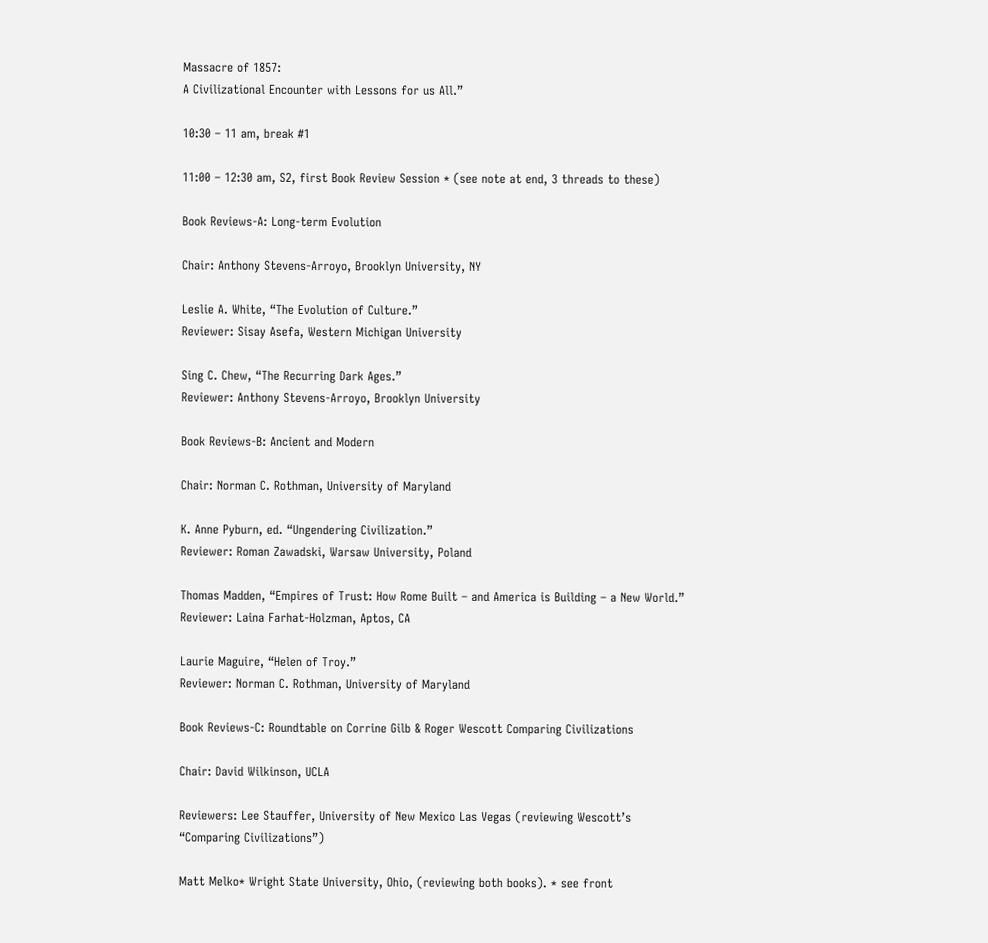Massacre of 1857:
A Civilizational Encounter with Lessons for us All.”

10:30 – 11 am, break #1

11:00 – 12:30 am, S2, first Book Review Session * (see note at end, 3 threads to these)

Book Reviews-A: Long-term Evolution

Chair: Anthony Stevens-Arroyo, Brooklyn University, NY

Leslie A. White, “The Evolution of Culture.”
Reviewer: Sisay Asefa, Western Michigan University

Sing C. Chew, “The Recurring Dark Ages.”
Reviewer: Anthony Stevens-Arroyo, Brooklyn University

Book Reviews-B: Ancient and Modern

Chair: Norman C. Rothman, University of Maryland

K. Anne Pyburn, ed. “Ungendering Civilization.”
Reviewer: Roman Zawadski, Warsaw University, Poland

Thomas Madden, “Empires of Trust: How Rome Built – and America is Building – a New World.”
Reviewer: Laina Farhat-Holzman, Aptos, CA

Laurie Maguire, “Helen of Troy.”
Reviewer: Norman C. Rothman, University of Maryland

Book Reviews-C: Roundtable on Corrine Gilb & Roger Wescott Comparing Civilizations

Chair: David Wilkinson, UCLA

Reviewers: Lee Stauffer, University of New Mexico Las Vegas (reviewing Wescott’s
“Comparing Civilizations”)

Matt Melko* Wright State University, Ohio, (reviewing both books). * see front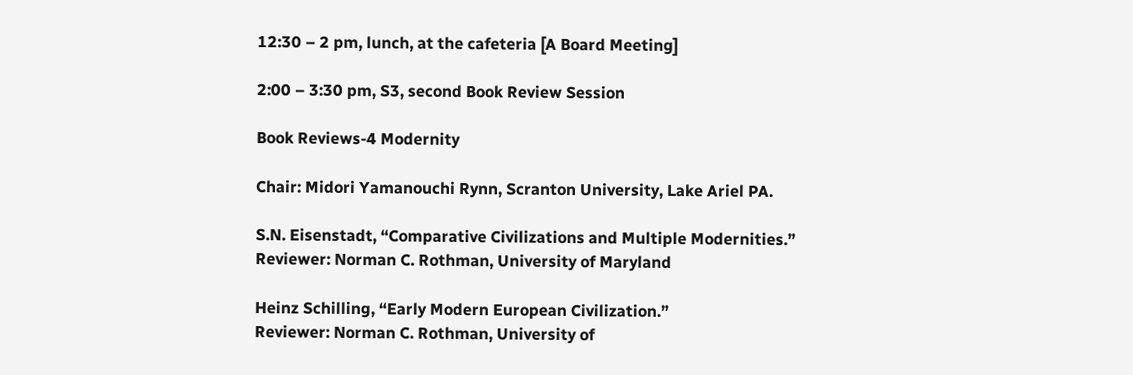12:30 – 2 pm, lunch, at the cafeteria [A Board Meeting]

2:00 – 3:30 pm, S3, second Book Review Session

Book Reviews-4 Modernity

Chair: Midori Yamanouchi Rynn, Scranton University, Lake Ariel PA.

S.N. Eisenstadt, “Comparative Civilizations and Multiple Modernities.”
Reviewer: Norman C. Rothman, University of Maryland

Heinz Schilling, “Early Modern European Civilization.”
Reviewer: Norman C. Rothman, University of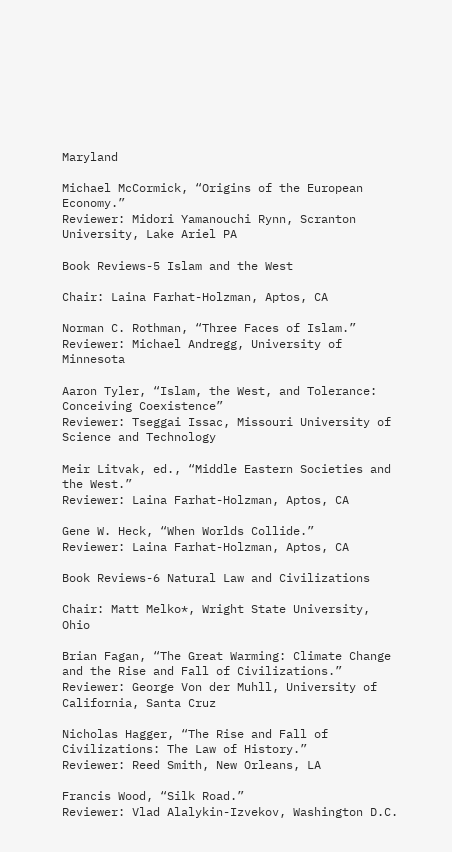Maryland

Michael McCormick, “Origins of the European Economy.”
Reviewer: Midori Yamanouchi Rynn, Scranton University, Lake Ariel PA

Book Reviews-5 Islam and the West

Chair: Laina Farhat-Holzman, Aptos, CA

Norman C. Rothman, “Three Faces of Islam.”
Reviewer: Michael Andregg, University of Minnesota

Aaron Tyler, “Islam, the West, and Tolerance: Conceiving Coexistence”
Reviewer: Tseggai Issac, Missouri University of Science and Technology

Meir Litvak, ed., “Middle Eastern Societies and the West.”
Reviewer: Laina Farhat-Holzman, Aptos, CA

Gene W. Heck, “When Worlds Collide.”
Reviewer: Laina Farhat-Holzman, Aptos, CA

Book Reviews-6 Natural Law and Civilizations

Chair: Matt Melko*, Wright State University, Ohio

Brian Fagan, “The Great Warming: Climate Change and the Rise and Fall of Civilizations.”
Reviewer: George Von der Muhll, University of California, Santa Cruz

Nicholas Hagger, “The Rise and Fall of Civilizations: The Law of History.”
Reviewer: Reed Smith, New Orleans, LA

Francis Wood, “Silk Road.”
Reviewer: Vlad Alalykin-Izvekov, Washington D.C.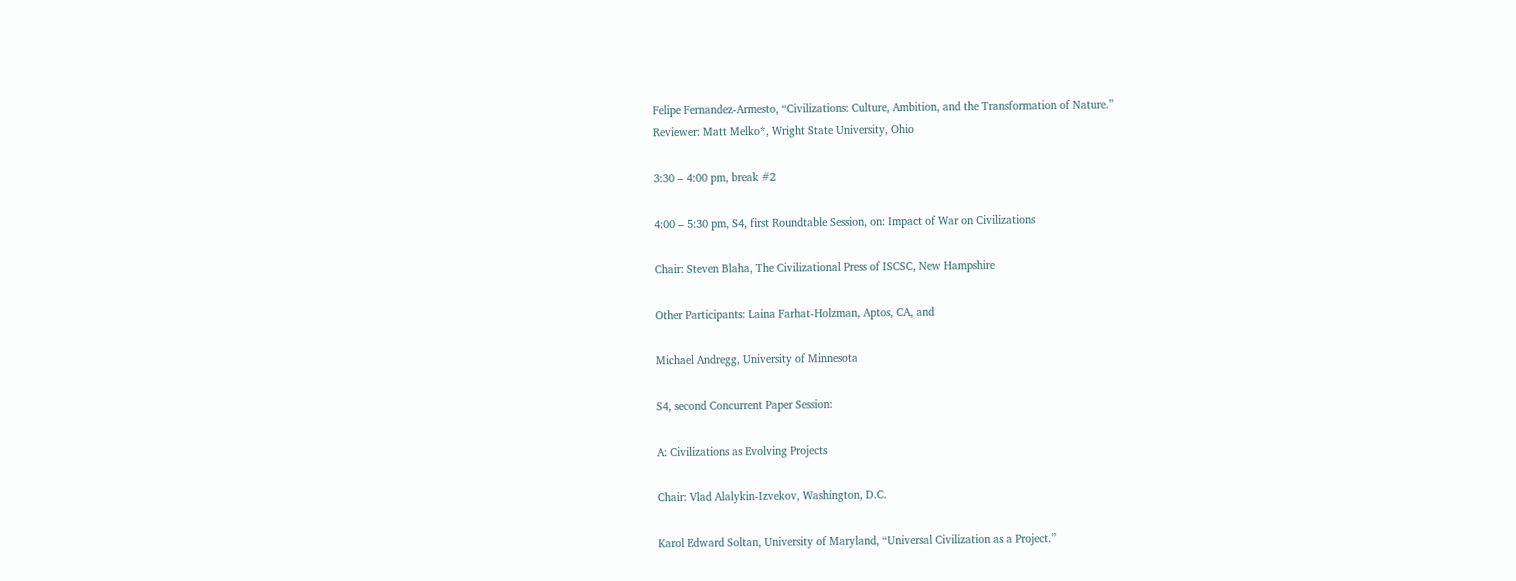Felipe Fernandez-Armesto, “Civilizations: Culture, Ambition, and the Transformation of Nature.”
Reviewer: Matt Melko*, Wright State University, Ohio

3:30 – 4:00 pm, break #2

4:00 – 5:30 pm, S4, first Roundtable Session, on: Impact of War on Civilizations

Chair: Steven Blaha, The Civilizational Press of ISCSC, New Hampshire

Other Participants: Laina Farhat-Holzman, Aptos, CA, and

Michael Andregg, University of Minnesota

S4, second Concurrent Paper Session:

A: Civilizations as Evolving Projects

Chair: Vlad Alalykin-Izvekov, Washington, D.C.

Karol Edward Soltan, University of Maryland, “Universal Civilization as a Project.”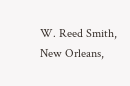W. Reed Smith, New Orleans,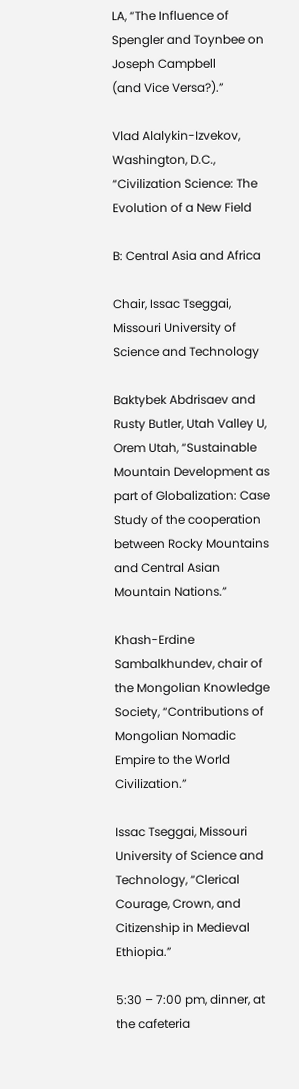LA, “The Influence of Spengler and Toynbee on Joseph Campbell
(and Vice Versa?).”

Vlad Alalykin-Izvekov, Washington, D.C., “Civilization Science: The Evolution of a New Field

B: Central Asia and Africa

Chair, Issac Tseggai, Missouri University of Science and Technology

Baktybek Abdrisaev and Rusty Butler, Utah Valley U, Orem Utah, “Sustainable Mountain Development as part of Globalization: Case Study of the cooperation
between Rocky Mountains and Central Asian Mountain Nations.”

Khash-Erdine Sambalkhundev, chair of the Mongolian Knowledge Society, “Contributions of
Mongolian Nomadic Empire to the World Civilization.”

Issac Tseggai, Missouri University of Science and Technology, “Clerical Courage, Crown, and
Citizenship in Medieval Ethiopia.”

5:30 – 7:00 pm, dinner, at the cafeteria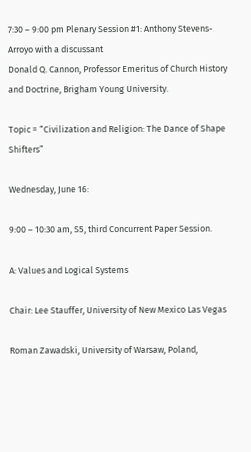7:30 – 9:00 pm Plenary Session #1: Anthony Stevens-Arroyo with a discussant
Donald Q. Cannon, Professor Emeritus of Church History and Doctrine, Brigham Young University.

Topic = “Civilization and Religion: The Dance of Shape Shifters”

Wednesday, June 16:

9:00 – 10:30 am, S5, third Concurrent Paper Session.

A: Values and Logical Systems

Chair: Lee Stauffer, University of New Mexico Las Vegas

Roman Zawadski, University of Warsaw, Poland,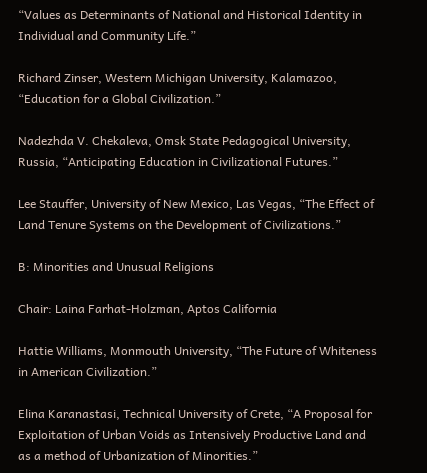“Values as Determinants of National and Historical Identity in Individual and Community Life.”

Richard Zinser, Western Michigan University, Kalamazoo, “Education for a Global Civilization.”

Nadezhda V. Chekaleva, Omsk State Pedagogical University, Russia, “Anticipating Education in Civilizational Futures.”

Lee Stauffer, University of New Mexico, Las Vegas, “The Effect of Land Tenure Systems on the Development of Civilizations.”

B: Minorities and Unusual Religions

Chair: Laina Farhat-Holzman, Aptos California

Hattie Williams, Monmouth University, “The Future of Whiteness in American Civilization.”

Elina Karanastasi, Technical University of Crete, “A Proposal for Exploitation of Urban Voids as Intensively Productive Land and as a method of Urbanization of Minorities.”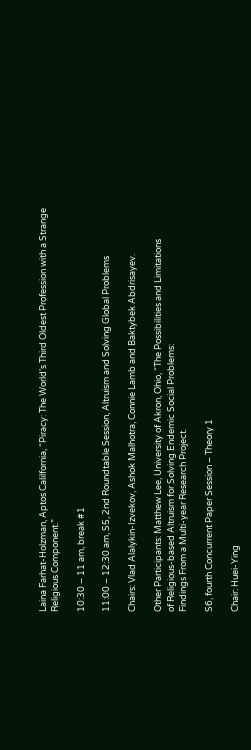Laina Farhat-Holzman, Aptos Calilfornia, “Piracy: The World’s Third Oldest Profession with a Strange Religious Component.”

10:30 – 11 am, break #1

11:00 – 12:30 am, S5, 2nd Roundtable Session, Altruism and Solving Global Problems

Chairs: Vlad Alalykin-Izvekov, Ashok Malhotra, Connie Lamb and Baktybek Abdrisayev.

Other Participants: Matthew Lee, University of Akron, Ohio, “The Possibilities and Limitations
of Religious-based Altruism for Solving Endemic Social Problems:
Findings From a Multi-year Research Project.

S6, fourth Concurrent Paper Session – Theory 1

Chair: Huei-Ying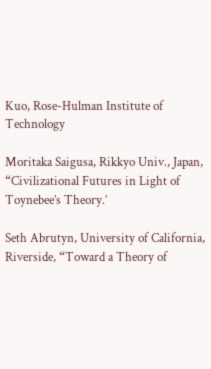Kuo, Rose-Hulman Institute of Technology

Moritaka Saigusa, Rikkyo Univ., Japan, “Civilizational Futures in Light of Toynebee’s Theory.’

Seth Abrutyn, University of California, Riverside, “Toward a Theory of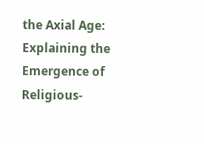the Axial Age:
Explaining the Emergence of Religious-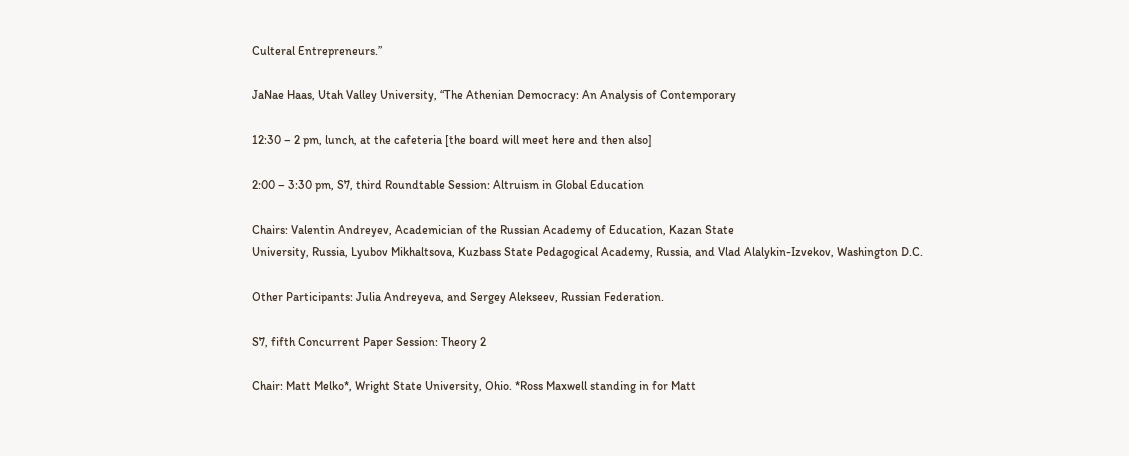Culteral Entrepreneurs.”

JaNae Haas, Utah Valley University, “The Athenian Democracy: An Analysis of Contemporary

12:30 – 2 pm, lunch, at the cafeteria [the board will meet here and then also]

2:00 – 3:30 pm, S7, third Roundtable Session: Altruism in Global Education

Chairs: Valentin Andreyev, Academician of the Russian Academy of Education, Kazan State
University, Russia, Lyubov Mikhaltsova, Kuzbass State Pedagogical Academy, Russia, and Vlad Alalykin-Izvekov, Washington D.C.

Other Participants: Julia Andreyeva, and Sergey Alekseev, Russian Federation.

S7, fifth Concurrent Paper Session: Theory 2

Chair: Matt Melko*, Wright State University, Ohio. *Ross Maxwell standing in for Matt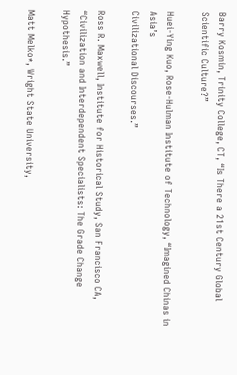Barry Kosmin, Trinity College, CT, “Is There a 21st Century Global Scientific Culture?”

Huei-Ying Kuo, Rose-Hulman Institute of Technology, “Imagined Chinas in Asia’s
Civilizational Discourses.”

Ross R. Maxwell, Institute for Historical Study, San Francisco CA, “Civilization and Interdependent Specialists: The Grade Change Hypothesis.”

Matt Melko*, Wright State University,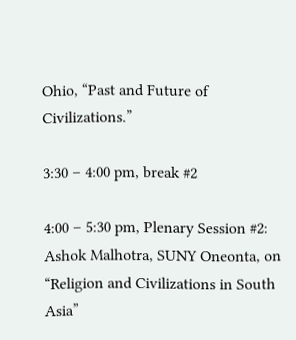Ohio, “Past and Future of Civilizations.”

3:30 – 4:00 pm, break #2

4:00 – 5:30 pm, Plenary Session #2: Ashok Malhotra, SUNY Oneonta, on “Religion and Civilizations in South Asia”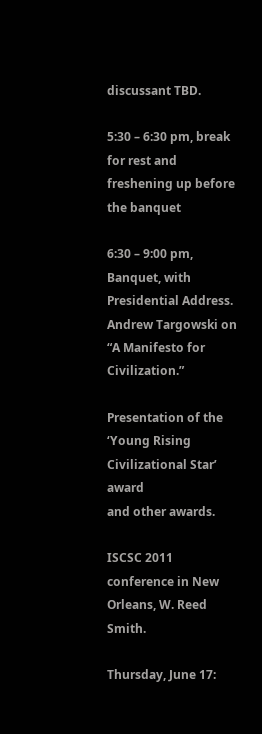discussant TBD.

5:30 – 6:30 pm, break for rest and freshening up before the banquet

6:30 – 9:00 pm, Banquet, with Presidential Address. Andrew Targowski on
“A Manifesto for Civilization.”

Presentation of the ‘Young Rising Civilizational Star’ award
and other awards.

ISCSC 2011 conference in New Orleans, W. Reed Smith.

Thursday, June 17: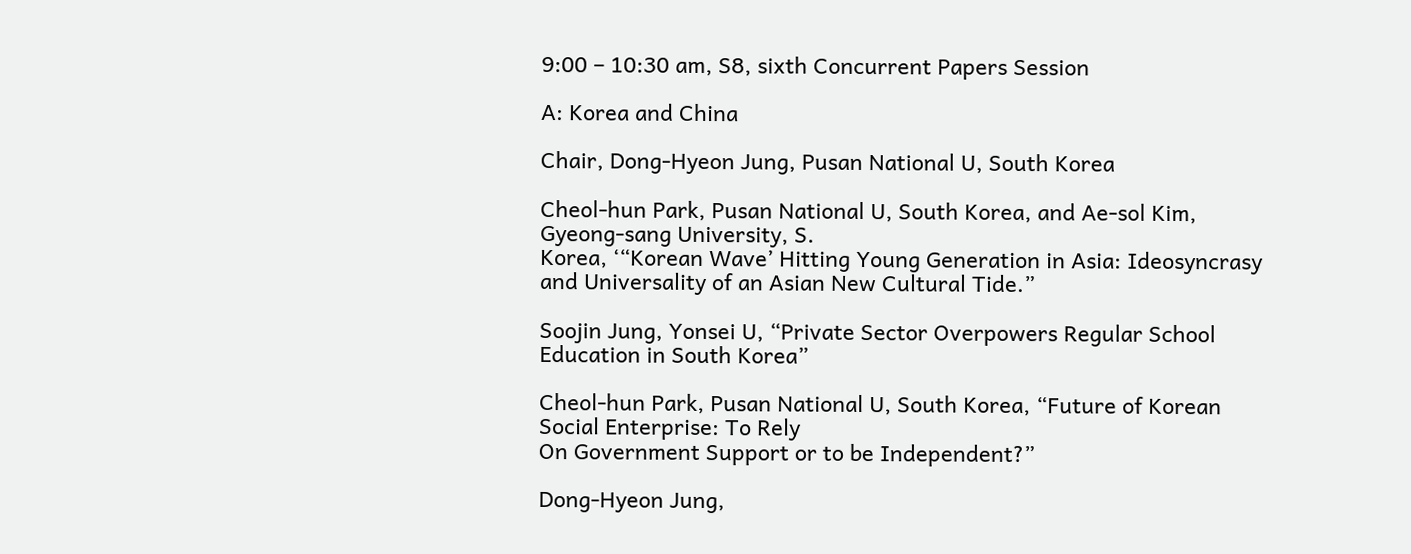9:00 – 10:30 am, S8, sixth Concurrent Papers Session

A: Korea and China

Chair, Dong-Hyeon Jung, Pusan National U, South Korea

Cheol-hun Park, Pusan National U, South Korea, and Ae-sol Kim, Gyeong-sang University, S.
Korea, ‘“Korean Wave’ Hitting Young Generation in Asia: Ideosyncrasy and Universality of an Asian New Cultural Tide.”

Soojin Jung, Yonsei U, “Private Sector Overpowers Regular School Education in South Korea”

Cheol-hun Park, Pusan National U, South Korea, “Future of Korean Social Enterprise: To Rely
On Government Support or to be Independent?”

Dong-Hyeon Jung,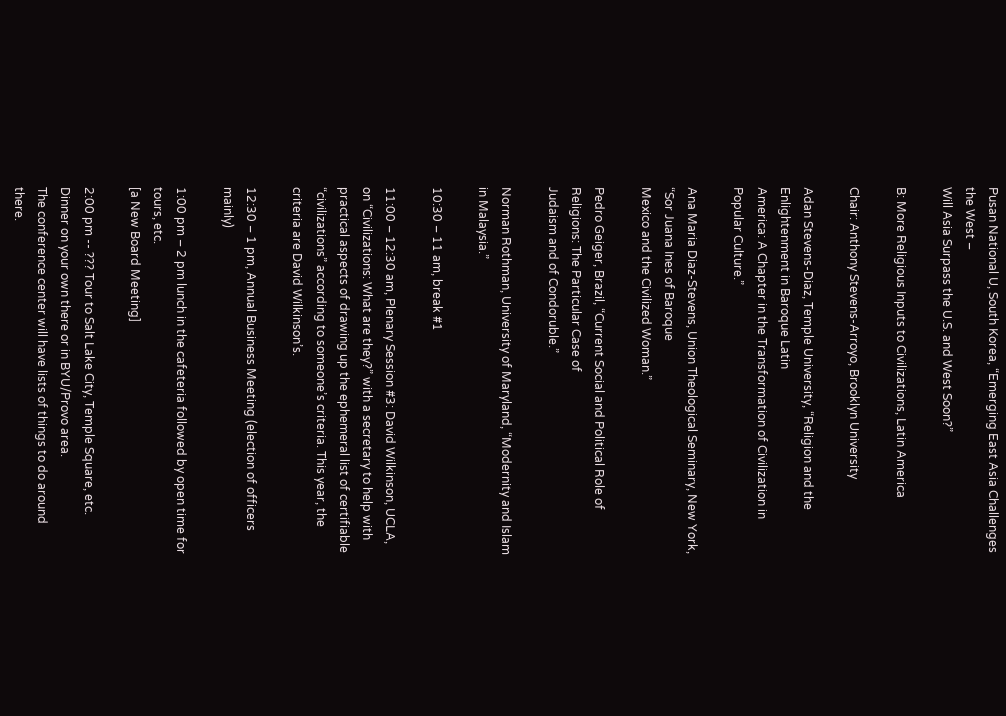Pusan National U, South Korea, “Emerging East Asia Challenges the West –
Will Asia Surpass the U.S. and West Soon?”

B: More Religious Inputs to Civilizations, Latin America

Chair: Anthony Stevens-Arroyo, Brooklyn University

Adan Stevens-Diaz, Temple University, “Religion and the Enlightenment in Baroque Latin
America: A Chapter in the Transformation of Civilization in Popular Culture.”

Ana Maria Diaz-Stevens, Union Theological Seminary, New York, “Sor Juana Ines of Baroque
Mexico and the Civilized Woman.”

Pedro Geiger, Brazil, “Current Social and Political Role of Religions: The Particular Case of
Judaism and of Condoruble.”

Norman Rothman, University of Maryland, “Modernity and Islam in Malaysia.”

10:30 – 11 am, break #1

11:00 – 12:30 am, Plenary Session #3: David Wilkinson, UCLA, on “Civilizations: What are they?” with a secretary to help with practical aspects of drawing up the ephemeral list of certifiable “civilizations” according to someone’s criteria. This year, the criteria are David Wilkinson’s.

12:30 – 1 pm, Annual Business Meeting (election of officers mainly)

1:00 pm – 2 pm lunch in the cafeteria followed by open time for tours, etc.
[a New Board Meeting]

2:00 pm -- ??? Tour to Salt Lake City, Temple Square, etc.
Dinner on your own there or in BYU/Provo area.
The conference center will have lists of things to do around there.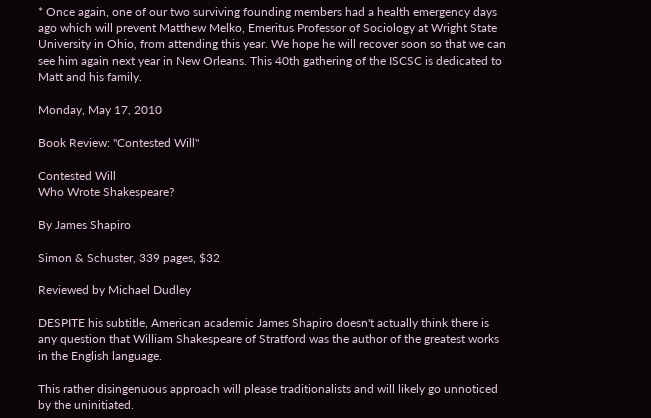* Once again, one of our two surviving founding members had a health emergency days ago which will prevent Matthew Melko, Emeritus Professor of Sociology at Wright State University in Ohio, from attending this year. We hope he will recover soon so that we can see him again next year in New Orleans. This 40th gathering of the ISCSC is dedicated to Matt and his family.

Monday, May 17, 2010

Book Review: "Contested Will"

Contested Will
Who Wrote Shakespeare?

By James Shapiro

Simon & Schuster, 339 pages, $32

Reviewed by Michael Dudley

DESPITE his subtitle, American academic James Shapiro doesn't actually think there is any question that William Shakespeare of Stratford was the author of the greatest works in the English language.

This rather disingenuous approach will please traditionalists and will likely go unnoticed by the uninitiated.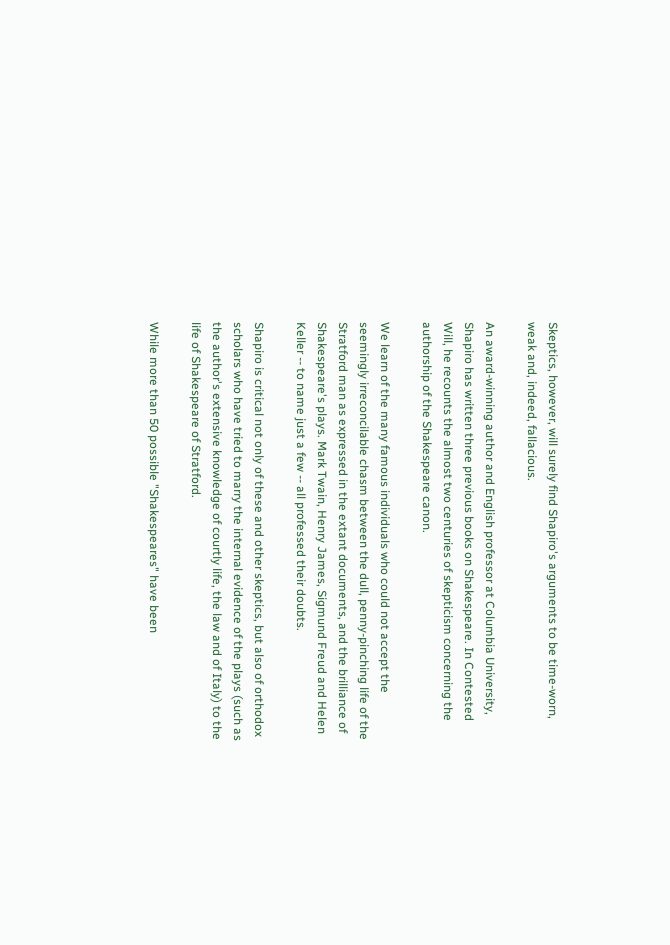Skeptics, however, will surely find Shapiro's arguments to be time-worn, weak and, indeed, fallacious.

An award-winning author and English professor at Columbia University, Shapiro has written three previous books on Shakespeare. In Contested Will, he recounts the almost two centuries of skepticism concerning the authorship of the Shakespeare canon.

We learn of the many famous individuals who could not accept the seemingly irreconcilable chasm between the dull, penny-pinching life of the Stratford man as expressed in the extant documents, and the brilliance of Shakespeare's plays. Mark Twain, Henry James, Sigmund Freud and Helen Keller -- to name just a few -- all professed their doubts.

Shapiro is critical not only of these and other skeptics, but also of orthodox scholars who have tried to marry the internal evidence of the plays (such as the author's extensive knowledge of courtly life, the law and of Italy) to the life of Shakespeare of Stratford.

While more than 50 possible "Shakespeares" have been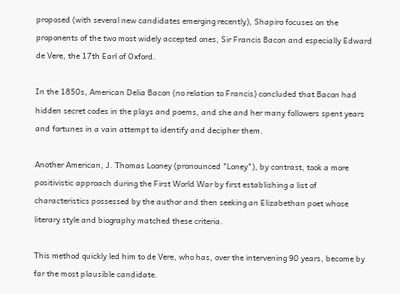proposed (with several new candidates emerging recently), Shapiro focuses on the proponents of the two most widely accepted ones, Sir Francis Bacon and especially Edward de Vere, the 17th Earl of Oxford.

In the 1850s, American Delia Bacon (no relation to Francis) concluded that Bacon had hidden secret codes in the plays and poems, and she and her many followers spent years and fortunes in a vain attempt to identify and decipher them.

Another American, J. Thomas Looney (pronounced "Loney"), by contrast, took a more positivistic approach during the First World War by first establishing a list of characteristics possessed by the author and then seeking an Elizabethan poet whose literary style and biography matched these criteria.

This method quickly led him to de Vere, who has, over the intervening 90 years, become by far the most plausible candidate.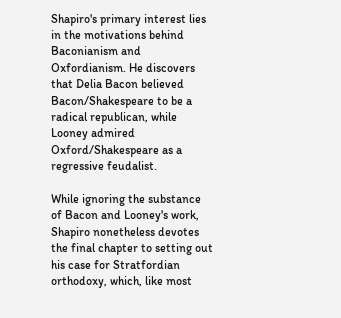Shapiro's primary interest lies in the motivations behind Baconianism and Oxfordianism. He discovers that Delia Bacon believed Bacon/Shakespeare to be a radical republican, while Looney admired Oxford/Shakespeare as a regressive feudalist.

While ignoring the substance of Bacon and Looney's work, Shapiro nonetheless devotes the final chapter to setting out his case for Stratfordian orthodoxy, which, like most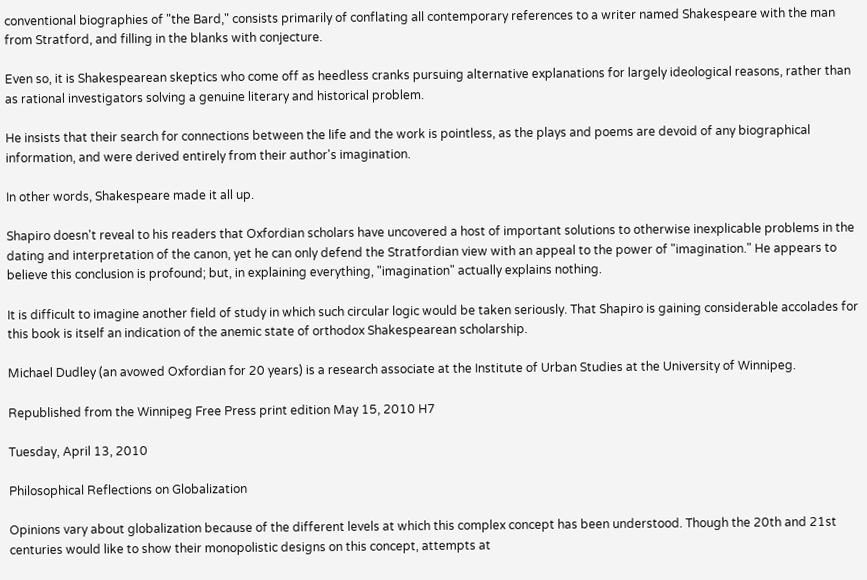conventional biographies of "the Bard," consists primarily of conflating all contemporary references to a writer named Shakespeare with the man from Stratford, and filling in the blanks with conjecture.

Even so, it is Shakespearean skeptics who come off as heedless cranks pursuing alternative explanations for largely ideological reasons, rather than as rational investigators solving a genuine literary and historical problem.

He insists that their search for connections between the life and the work is pointless, as the plays and poems are devoid of any biographical information, and were derived entirely from their author's imagination.

In other words, Shakespeare made it all up.

Shapiro doesn't reveal to his readers that Oxfordian scholars have uncovered a host of important solutions to otherwise inexplicable problems in the dating and interpretation of the canon, yet he can only defend the Stratfordian view with an appeal to the power of "imagination." He appears to believe this conclusion is profound; but, in explaining everything, "imagination" actually explains nothing.

It is difficult to imagine another field of study in which such circular logic would be taken seriously. That Shapiro is gaining considerable accolades for this book is itself an indication of the anemic state of orthodox Shakespearean scholarship.

Michael Dudley (an avowed Oxfordian for 20 years) is a research associate at the Institute of Urban Studies at the University of Winnipeg.

Republished from the Winnipeg Free Press print edition May 15, 2010 H7

Tuesday, April 13, 2010

Philosophical Reflections on Globalization

Opinions vary about globalization because of the different levels at which this complex concept has been understood. Though the 20th and 21st centuries would like to show their monopolistic designs on this concept, attempts at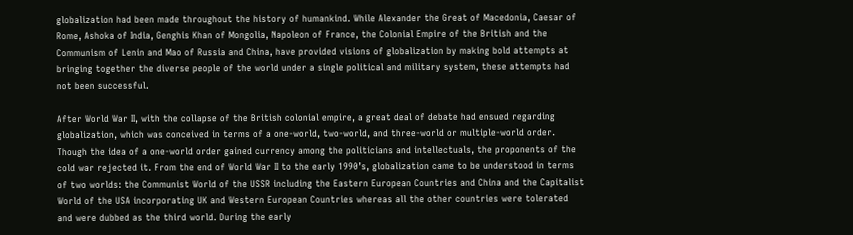globalization had been made throughout the history of humankind. While Alexander the Great of Macedonia, Caesar of Rome, Ashoka of India, Genghis Khan of Mongolia, Napoleon of France, the Colonial Empire of the British and the Communism of Lenin and Mao of Russia and China, have provided visions of globalization by making bold attempts at bringing together the diverse people of the world under a single political and military system, these attempts had not been successful.

After World War II, with the collapse of the British colonial empire, a great deal of debate had ensued regarding globalization, which was conceived in terms of a one-world, two-world, and three-world or multiple-world order. Though the idea of a one-world order gained currency among the politicians and intellectuals, the proponents of the cold war rejected it. From the end of World War II to the early 1990’s, globalization came to be understood in terms of two worlds: the Communist World of the USSR including the Eastern European Countries and China and the Capitalist World of the USA incorporating UK and Western European Countries whereas all the other countries were tolerated and were dubbed as the third world. During the early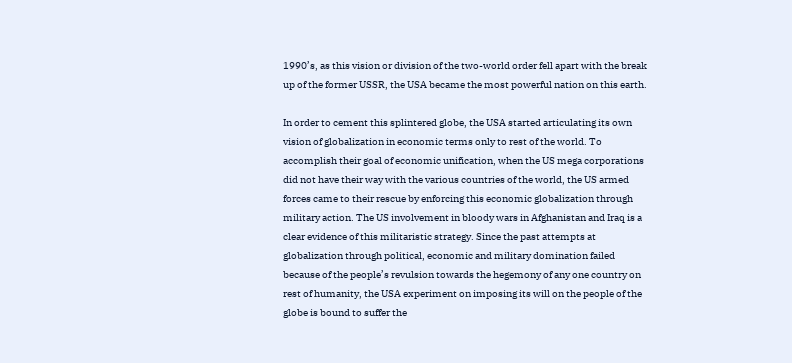1990’s, as this vision or division of the two-world order fell apart with the break up of the former USSR, the USA became the most powerful nation on this earth.

In order to cement this splintered globe, the USA started articulating its own vision of globalization in economic terms only to rest of the world. To accomplish their goal of economic unification, when the US mega corporations did not have their way with the various countries of the world, the US armed forces came to their rescue by enforcing this economic globalization through military action. The US involvement in bloody wars in Afghanistan and Iraq is a clear evidence of this militaristic strategy. Since the past attempts at globalization through political, economic and military domination failed because of the people’s revulsion towards the hegemony of any one country on rest of humanity, the USA experiment on imposing its will on the people of the globe is bound to suffer the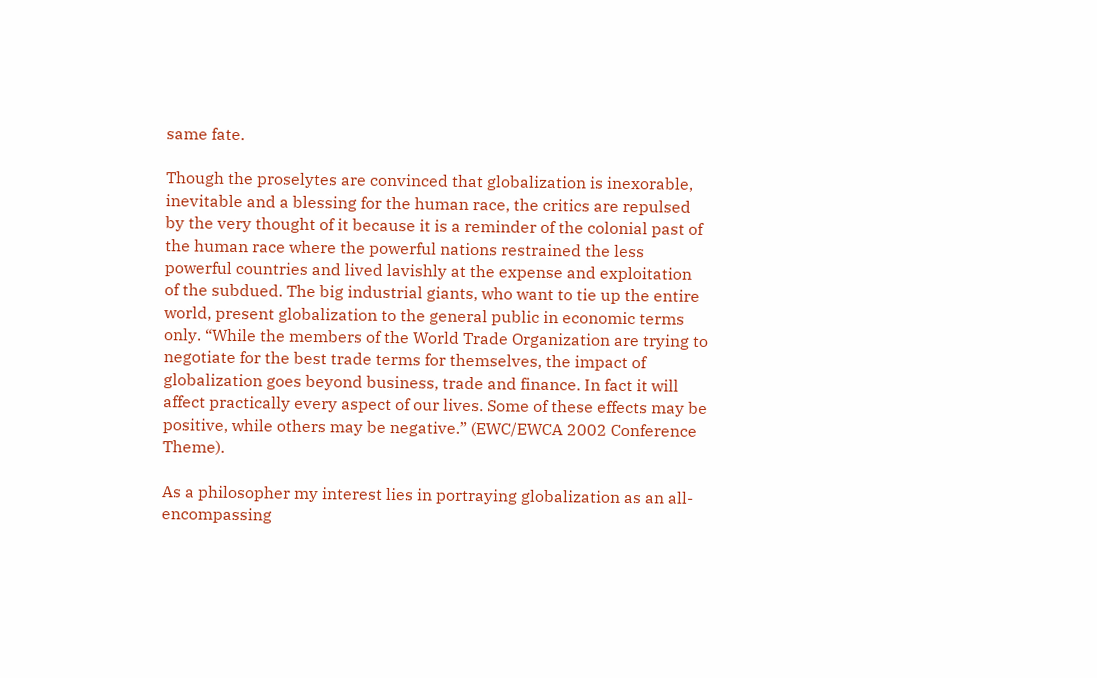same fate.

Though the proselytes are convinced that globalization is inexorable, inevitable and a blessing for the human race, the critics are repulsed by the very thought of it because it is a reminder of the colonial past of the human race where the powerful nations restrained the less powerful countries and lived lavishly at the expense and exploitation of the subdued. The big industrial giants, who want to tie up the entire world, present globalization to the general public in economic terms only. “While the members of the World Trade Organization are trying to negotiate for the best trade terms for themselves, the impact of globalization goes beyond business, trade and finance. In fact it will affect practically every aspect of our lives. Some of these effects may be positive, while others may be negative.” (EWC/EWCA 2002 Conference Theme).

As a philosopher my interest lies in portraying globalization as an all-encompassing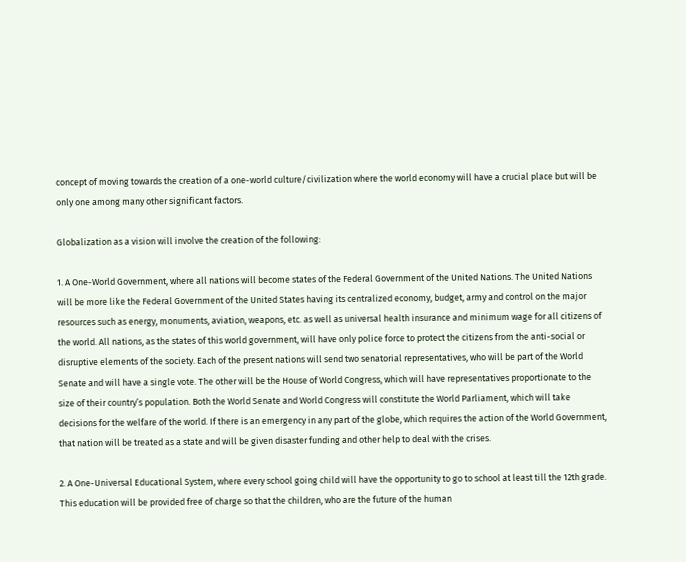concept of moving towards the creation of a one-world culture/civilization where the world economy will have a crucial place but will be only one among many other significant factors.

Globalization as a vision will involve the creation of the following:

1. A One-World Government, where all nations will become states of the Federal Government of the United Nations. The United Nations will be more like the Federal Government of the United States having its centralized economy, budget, army and control on the major resources such as energy, monuments, aviation, weapons, etc. as well as universal health insurance and minimum wage for all citizens of the world. All nations, as the states of this world government, will have only police force to protect the citizens from the anti-social or disruptive elements of the society. Each of the present nations will send two senatorial representatives, who will be part of the World Senate and will have a single vote. The other will be the House of World Congress, which will have representatives proportionate to the size of their country’s population. Both the World Senate and World Congress will constitute the World Parliament, which will take decisions for the welfare of the world. If there is an emergency in any part of the globe, which requires the action of the World Government, that nation will be treated as a state and will be given disaster funding and other help to deal with the crises.

2. A One-Universal Educational System, where every school going child will have the opportunity to go to school at least till the 12th grade. This education will be provided free of charge so that the children, who are the future of the human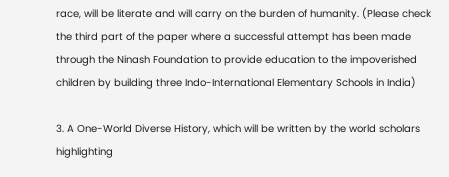race, will be literate and will carry on the burden of humanity. (Please check the third part of the paper where a successful attempt has been made through the Ninash Foundation to provide education to the impoverished children by building three Indo-International Elementary Schools in India)

3. A One-World Diverse History, which will be written by the world scholars highlighting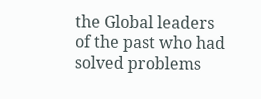the Global leaders of the past who had solved problems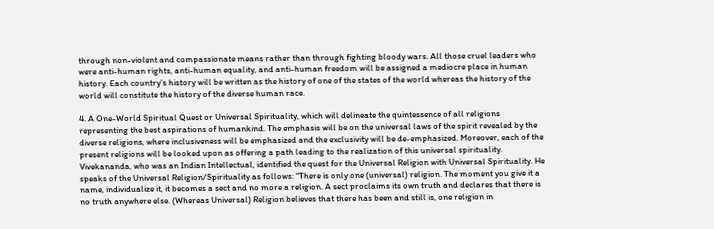through non-violent and compassionate means rather than through fighting bloody wars. All those cruel leaders who were anti-human rights, anti-human equality, and anti-human freedom will be assigned a mediocre place in human history. Each country’s history will be written as the history of one of the states of the world whereas the history of the world will constitute the history of the diverse human race.

4. A One-World Spiritual Quest or Universal Spirituality, which will delineate the quintessence of all religions representing the best aspirations of humankind. The emphasis will be on the universal laws of the spirit revealed by the diverse religions, where inclusiveness will be emphasized and the exclusivity will be de-emphasized. Moreover, each of the present religions will be looked upon as offering a path leading to the realization of this universal spirituality. Vivekananda, who was an Indian Intellectual, identified the quest for the Universal Religion with Universal Spirituality. He speaks of the Universal Religion/Spirituality as follows: “There is only one (universal) religion. The moment you give it a name, individualize it, it becomes a sect and no more a religion. A sect proclaims its own truth and declares that there is no truth anywhere else. (Whereas Universal) Religion believes that there has been and still is, one religion in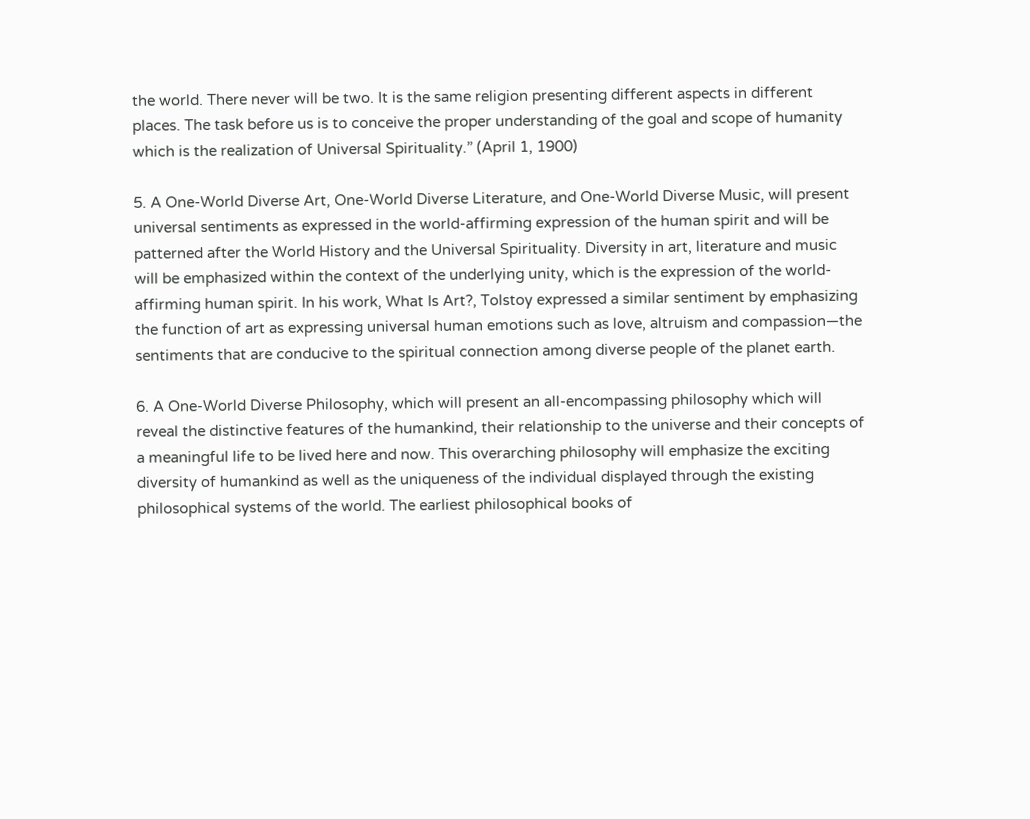the world. There never will be two. It is the same religion presenting different aspects in different places. The task before us is to conceive the proper understanding of the goal and scope of humanity which is the realization of Universal Spirituality.” (April 1, 1900)

5. A One-World Diverse Art, One-World Diverse Literature, and One-World Diverse Music, will present universal sentiments as expressed in the world-affirming expression of the human spirit and will be patterned after the World History and the Universal Spirituality. Diversity in art, literature and music will be emphasized within the context of the underlying unity, which is the expression of the world-affirming human spirit. In his work, What Is Art?, Tolstoy expressed a similar sentiment by emphasizing the function of art as expressing universal human emotions such as love, altruism and compassion—the sentiments that are conducive to the spiritual connection among diverse people of the planet earth.

6. A One-World Diverse Philosophy, which will present an all-encompassing philosophy which will reveal the distinctive features of the humankind, their relationship to the universe and their concepts of a meaningful life to be lived here and now. This overarching philosophy will emphasize the exciting diversity of humankind as well as the uniqueness of the individual displayed through the existing philosophical systems of the world. The earliest philosophical books of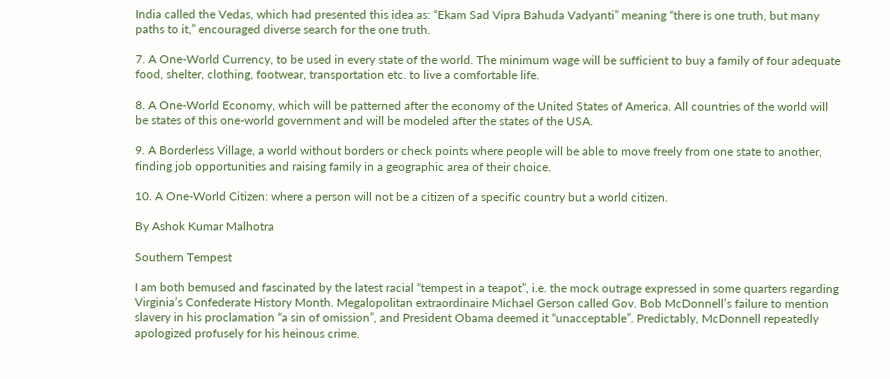India called the Vedas, which had presented this idea as: “Ekam Sad Vipra Bahuda Vadyanti” meaning “there is one truth, but many paths to it,” encouraged diverse search for the one truth.

7. A One-World Currency, to be used in every state of the world. The minimum wage will be sufficient to buy a family of four adequate food, shelter, clothing, footwear, transportation etc. to live a comfortable life.

8. A One-World Economy, which will be patterned after the economy of the United States of America. All countries of the world will be states of this one-world government and will be modeled after the states of the USA.

9. A Borderless Village, a world without borders or check points where people will be able to move freely from one state to another, finding job opportunities and raising family in a geographic area of their choice.

10. A One-World Citizen: where a person will not be a citizen of a specific country but a world citizen.

By Ashok Kumar Malhotra

Southern Tempest

I am both bemused and fascinated by the latest racial “tempest in a teapot”, i.e. the mock outrage expressed in some quarters regarding Virginia’s Confederate History Month. Megalopolitan extraordinaire Michael Gerson called Gov. Bob McDonnell’s failure to mention slavery in his proclamation “a sin of omission”, and President Obama deemed it “unacceptable”. Predictably, McDonnell repeatedly apologized profusely for his heinous crime.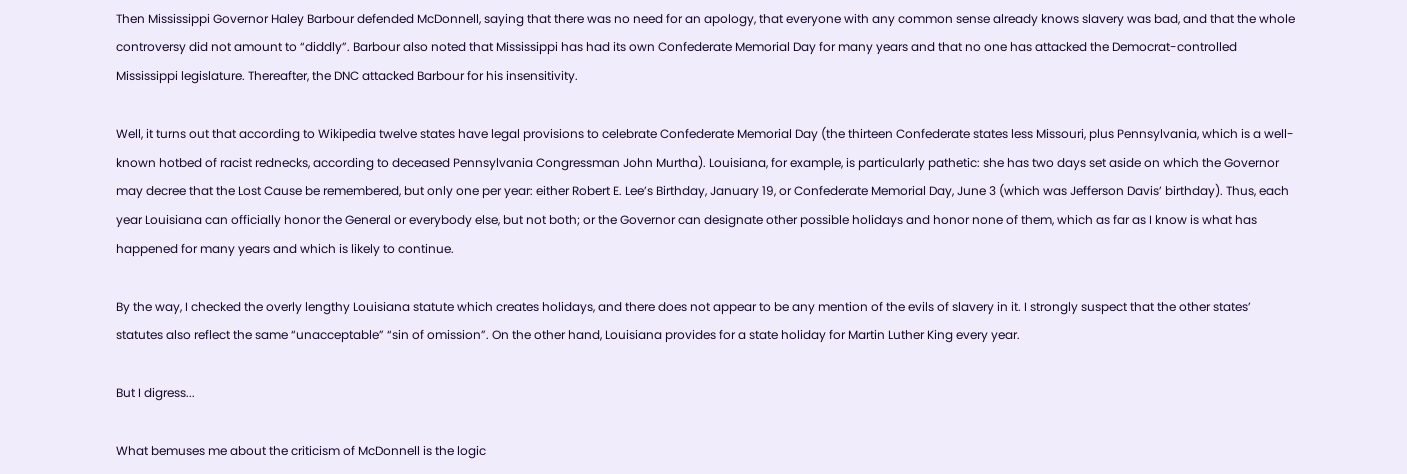Then Mississippi Governor Haley Barbour defended McDonnell, saying that there was no need for an apology, that everyone with any common sense already knows slavery was bad, and that the whole controversy did not amount to “diddly”. Barbour also noted that Mississippi has had its own Confederate Memorial Day for many years and that no one has attacked the Democrat-controlled Mississippi legislature. Thereafter, the DNC attacked Barbour for his insensitivity.

Well, it turns out that according to Wikipedia twelve states have legal provisions to celebrate Confederate Memorial Day (the thirteen Confederate states less Missouri, plus Pennsylvania, which is a well-known hotbed of racist rednecks, according to deceased Pennsylvania Congressman John Murtha). Louisiana, for example, is particularly pathetic: she has two days set aside on which the Governor may decree that the Lost Cause be remembered, but only one per year: either Robert E. Lee’s Birthday, January 19, or Confederate Memorial Day, June 3 (which was Jefferson Davis’ birthday). Thus, each year Louisiana can officially honor the General or everybody else, but not both; or the Governor can designate other possible holidays and honor none of them, which as far as I know is what has happened for many years and which is likely to continue.

By the way, I checked the overly lengthy Louisiana statute which creates holidays, and there does not appear to be any mention of the evils of slavery in it. I strongly suspect that the other states’ statutes also reflect the same “unacceptable” “sin of omission”. On the other hand, Louisiana provides for a state holiday for Martin Luther King every year.

But I digress...

What bemuses me about the criticism of McDonnell is the logic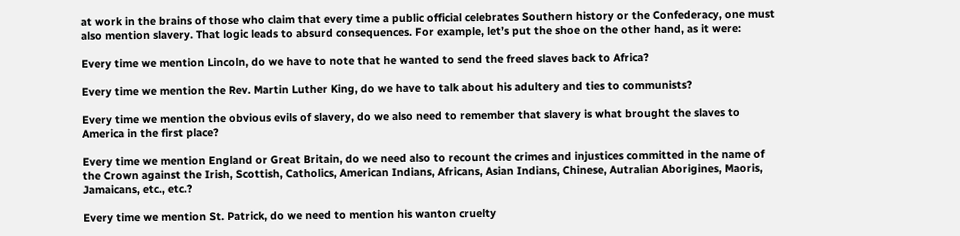at work in the brains of those who claim that every time a public official celebrates Southern history or the Confederacy, one must also mention slavery. That logic leads to absurd consequences. For example, let’s put the shoe on the other hand, as it were:

Every time we mention Lincoln, do we have to note that he wanted to send the freed slaves back to Africa?

Every time we mention the Rev. Martin Luther King, do we have to talk about his adultery and ties to communists?

Every time we mention the obvious evils of slavery, do we also need to remember that slavery is what brought the slaves to America in the first place?

Every time we mention England or Great Britain, do we need also to recount the crimes and injustices committed in the name of the Crown against the Irish, Scottish, Catholics, American Indians, Africans, Asian Indians, Chinese, Autralian Aborigines, Maoris, Jamaicans, etc., etc.?

Every time we mention St. Patrick, do we need to mention his wanton cruelty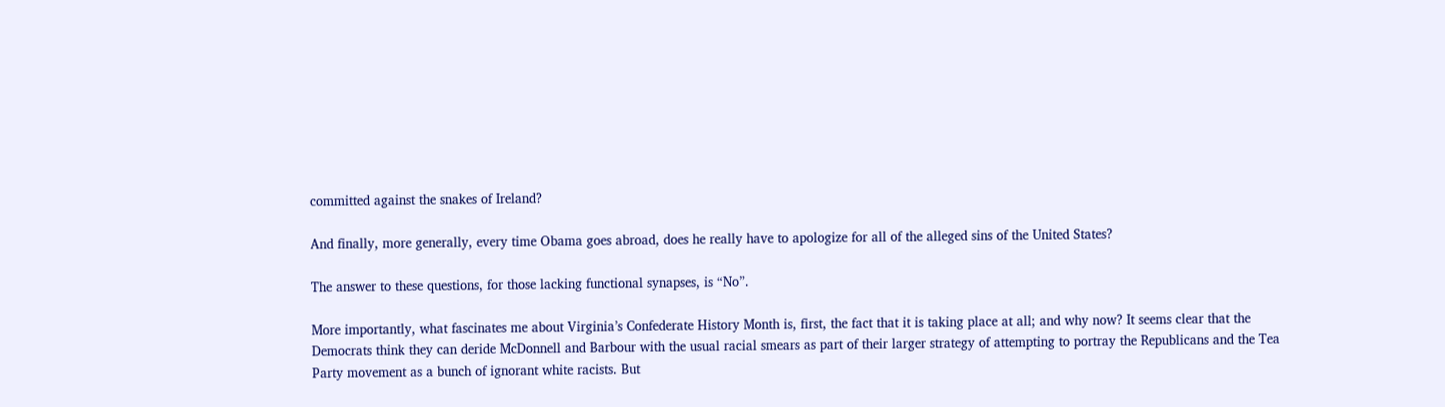committed against the snakes of Ireland?

And finally, more generally, every time Obama goes abroad, does he really have to apologize for all of the alleged sins of the United States?

The answer to these questions, for those lacking functional synapses, is “No”.

More importantly, what fascinates me about Virginia’s Confederate History Month is, first, the fact that it is taking place at all; and why now? It seems clear that the Democrats think they can deride McDonnell and Barbour with the usual racial smears as part of their larger strategy of attempting to portray the Republicans and the Tea Party movement as a bunch of ignorant white racists. But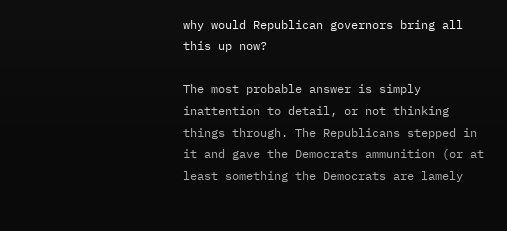why would Republican governors bring all this up now?

The most probable answer is simply inattention to detail, or not thinking things through. The Republicans stepped in it and gave the Democrats ammunition (or at least something the Democrats are lamely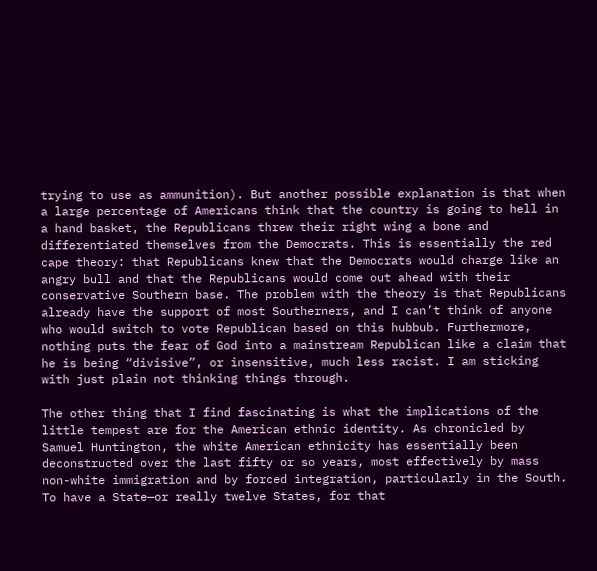trying to use as ammunition). But another possible explanation is that when a large percentage of Americans think that the country is going to hell in a hand basket, the Republicans threw their right wing a bone and differentiated themselves from the Democrats. This is essentially the red cape theory: that Republicans knew that the Democrats would charge like an angry bull and that the Republicans would come out ahead with their conservative Southern base. The problem with the theory is that Republicans already have the support of most Southerners, and I can’t think of anyone who would switch to vote Republican based on this hubbub. Furthermore, nothing puts the fear of God into a mainstream Republican like a claim that he is being “divisive”, or insensitive, much less racist. I am sticking with just plain not thinking things through.

The other thing that I find fascinating is what the implications of the little tempest are for the American ethnic identity. As chronicled by Samuel Huntington, the white American ethnicity has essentially been deconstructed over the last fifty or so years, most effectively by mass non-white immigration and by forced integration, particularly in the South. To have a State—or really twelve States, for that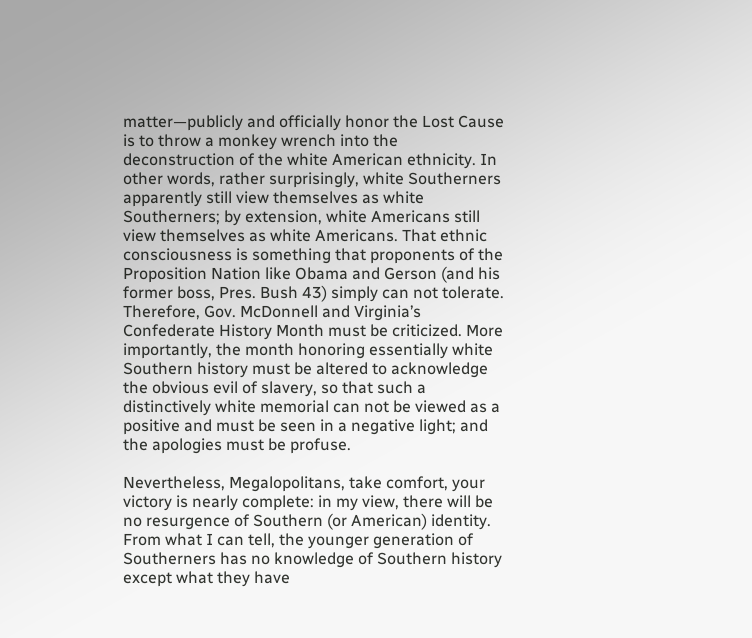matter—publicly and officially honor the Lost Cause is to throw a monkey wrench into the deconstruction of the white American ethnicity. In other words, rather surprisingly, white Southerners apparently still view themselves as white Southerners; by extension, white Americans still view themselves as white Americans. That ethnic consciousness is something that proponents of the Proposition Nation like Obama and Gerson (and his former boss, Pres. Bush 43) simply can not tolerate. Therefore, Gov. McDonnell and Virginia’s Confederate History Month must be criticized. More importantly, the month honoring essentially white Southern history must be altered to acknowledge the obvious evil of slavery, so that such a distinctively white memorial can not be viewed as a positive and must be seen in a negative light; and the apologies must be profuse.

Nevertheless, Megalopolitans, take comfort, your victory is nearly complete: in my view, there will be no resurgence of Southern (or American) identity. From what I can tell, the younger generation of Southerners has no knowledge of Southern history except what they have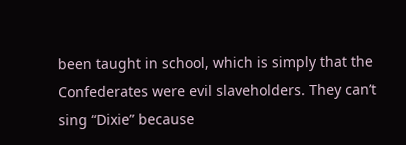been taught in school, which is simply that the Confederates were evil slaveholders. They can’t sing “Dixie” because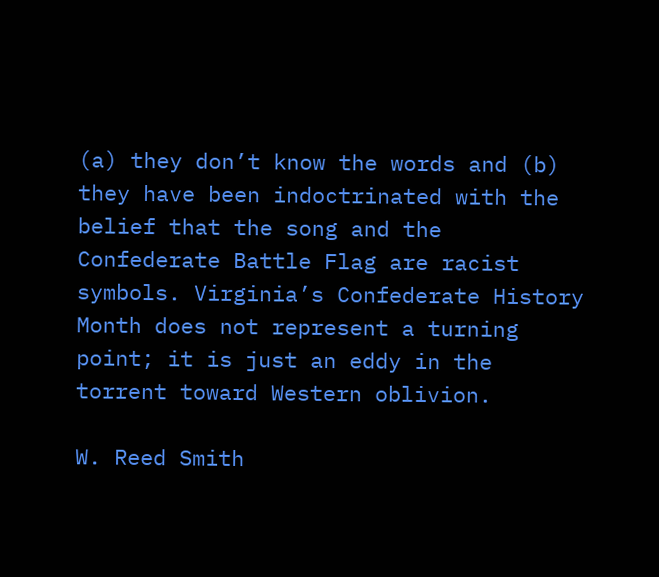(a) they don’t know the words and (b) they have been indoctrinated with the belief that the song and the Confederate Battle Flag are racist symbols. Virginia’s Confederate History Month does not represent a turning point; it is just an eddy in the torrent toward Western oblivion.

W. Reed Smith